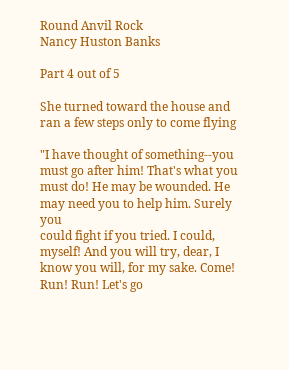Round Anvil Rock
Nancy Huston Banks

Part 4 out of 5

She turned toward the house and ran a few steps only to come flying

"I have thought of something--you must go after him! That's what you
must do! He may be wounded. He may need you to help him. Surely you
could fight if you tried. I could, myself! And you will try, dear, I
know you will, for my sake. Come! Run! Run! Let's go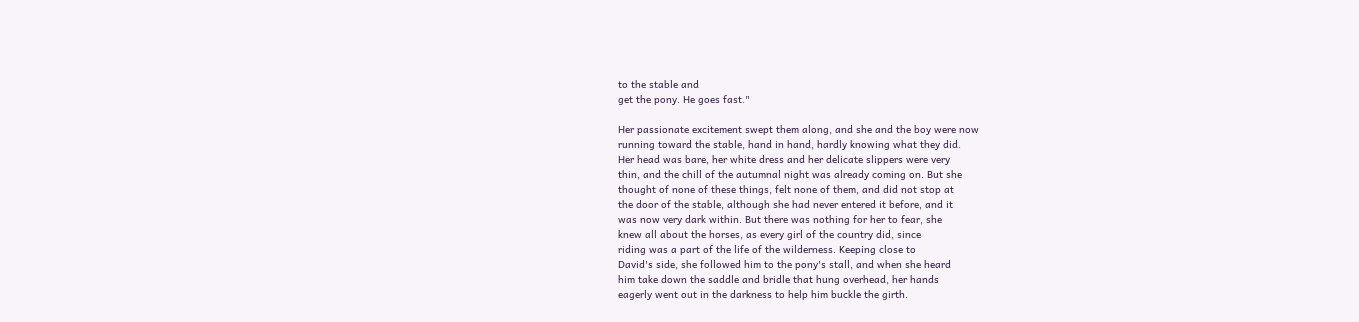to the stable and
get the pony. He goes fast."

Her passionate excitement swept them along, and she and the boy were now
running toward the stable, hand in hand, hardly knowing what they did.
Her head was bare, her white dress and her delicate slippers were very
thin, and the chill of the autumnal night was already coming on. But she
thought of none of these things, felt none of them, and did not stop at
the door of the stable, although she had never entered it before, and it
was now very dark within. But there was nothing for her to fear, she
knew all about the horses, as every girl of the country did, since
riding was a part of the life of the wilderness. Keeping close to
David's side, she followed him to the pony's stall, and when she heard
him take down the saddle and bridle that hung overhead, her hands
eagerly went out in the darkness to help him buckle the girth.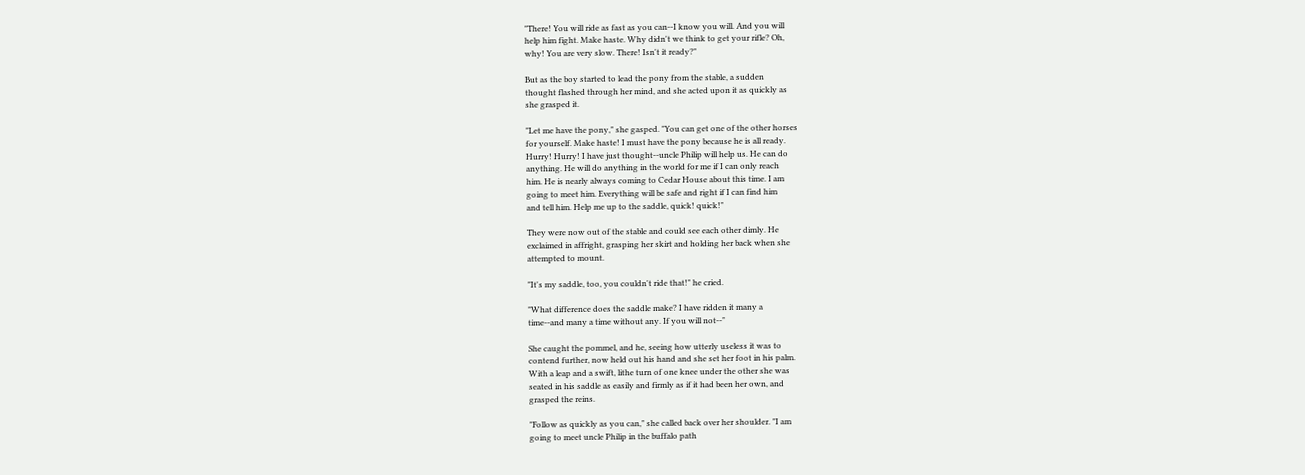"There! You will ride as fast as you can--I know you will. And you will
help him fight. Make haste. Why didn't we think to get your rifle? Oh,
why! You are very slow. There! Isn't it ready?"

But as the boy started to lead the pony from the stable, a sudden
thought flashed through her mind, and she acted upon it as quickly as
she grasped it.

"Let me have the pony," she gasped. "You can get one of the other horses
for yourself. Make haste! I must have the pony because he is all ready.
Hurry! Hurry! I have just thought--uncle Philip will help us. He can do
anything. He will do anything in the world for me if I can only reach
him. He is nearly always coming to Cedar House about this time. I am
going to meet him. Everything will be safe and right if I can find him
and tell him. Help me up to the saddle, quick! quick!"

They were now out of the stable and could see each other dimly. He
exclaimed in affright, grasping her skirt and holding her back when she
attempted to mount.

"It's my saddle, too, you couldn't ride that!" he cried.

"What difference does the saddle make? I have ridden it many a
time--and many a time without any. If you will not--"

She caught the pommel, and he, seeing how utterly useless it was to
contend further, now held out his hand and she set her foot in his palm.
With a leap and a swift, lithe turn of one knee under the other she was
seated in his saddle as easily and firmly as if it had been her own, and
grasped the reins.

"Follow as quickly as you can," she called back over her shoulder. "I am
going to meet uncle Philip in the buffalo path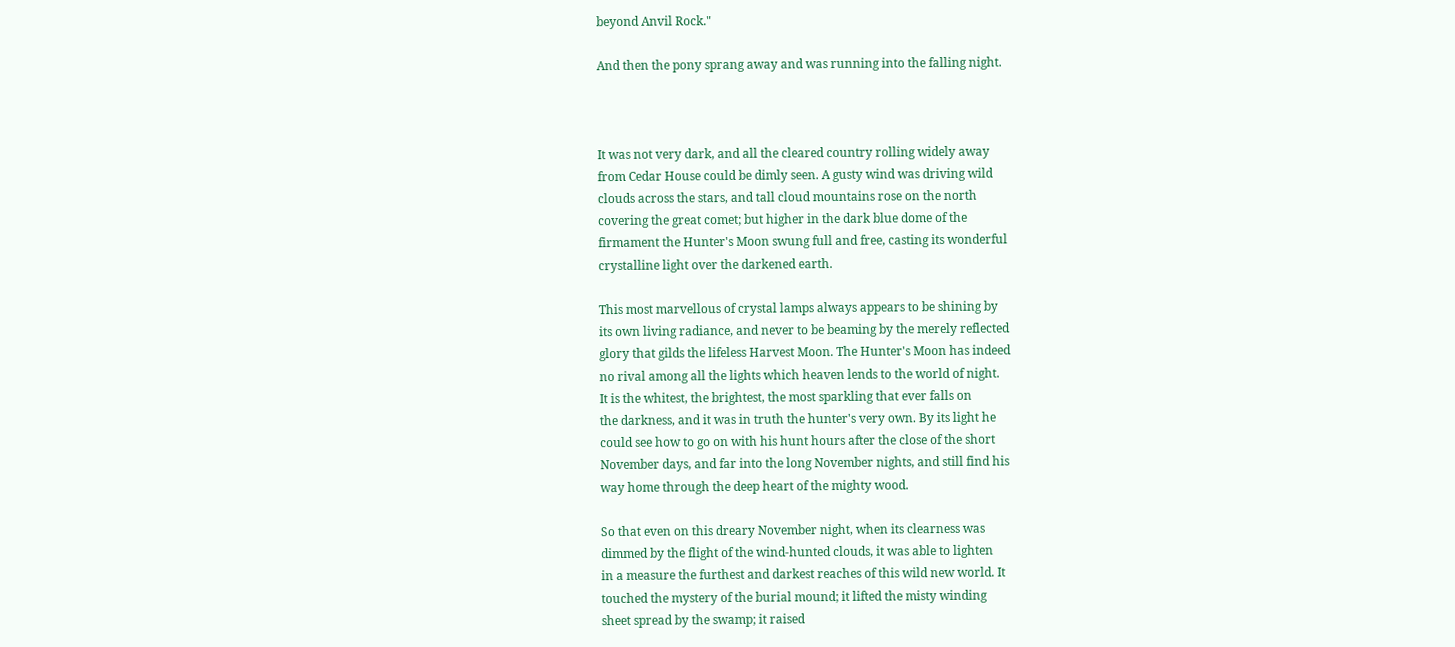beyond Anvil Rock."

And then the pony sprang away and was running into the falling night.



It was not very dark, and all the cleared country rolling widely away
from Cedar House could be dimly seen. A gusty wind was driving wild
clouds across the stars, and tall cloud mountains rose on the north
covering the great comet; but higher in the dark blue dome of the
firmament the Hunter's Moon swung full and free, casting its wonderful
crystalline light over the darkened earth.

This most marvellous of crystal lamps always appears to be shining by
its own living radiance, and never to be beaming by the merely reflected
glory that gilds the lifeless Harvest Moon. The Hunter's Moon has indeed
no rival among all the lights which heaven lends to the world of night.
It is the whitest, the brightest, the most sparkling that ever falls on
the darkness, and it was in truth the hunter's very own. By its light he
could see how to go on with his hunt hours after the close of the short
November days, and far into the long November nights, and still find his
way home through the deep heart of the mighty wood.

So that even on this dreary November night, when its clearness was
dimmed by the flight of the wind-hunted clouds, it was able to lighten
in a measure the furthest and darkest reaches of this wild new world. It
touched the mystery of the burial mound; it lifted the misty winding
sheet spread by the swamp; it raised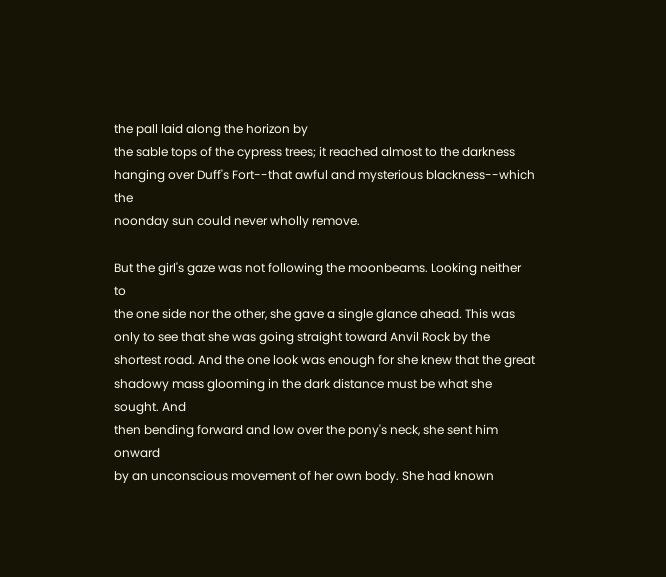the pall laid along the horizon by
the sable tops of the cypress trees; it reached almost to the darkness
hanging over Duff's Fort--that awful and mysterious blackness--which the
noonday sun could never wholly remove.

But the girl's gaze was not following the moonbeams. Looking neither to
the one side nor the other, she gave a single glance ahead. This was
only to see that she was going straight toward Anvil Rock by the
shortest road. And the one look was enough for she knew that the great
shadowy mass glooming in the dark distance must be what she sought. And
then bending forward and low over the pony's neck, she sent him onward
by an unconscious movement of her own body. She had known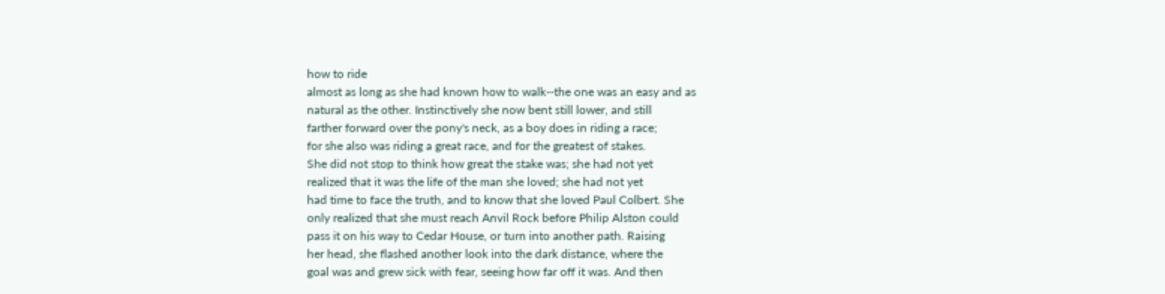how to ride
almost as long as she had known how to walk--the one was an easy and as
natural as the other. Instinctively she now bent still lower, and still
farther forward over the pony's neck, as a boy does in riding a race;
for she also was riding a great race, and for the greatest of stakes.
She did not stop to think how great the stake was; she had not yet
realized that it was the life of the man she loved; she had not yet
had time to face the truth, and to know that she loved Paul Colbert. She
only realized that she must reach Anvil Rock before Philip Alston could
pass it on his way to Cedar House, or turn into another path. Raising
her head, she flashed another look into the dark distance, where the
goal was and grew sick with fear, seeing how far off it was. And then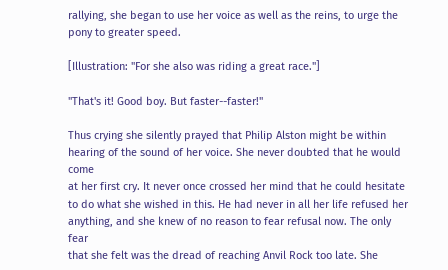rallying, she began to use her voice as well as the reins, to urge the
pony to greater speed.

[Illustration: "For she also was riding a great race."]

"That's it! Good boy. But faster--faster!"

Thus crying she silently prayed that Philip Alston might be within
hearing of the sound of her voice. She never doubted that he would come
at her first cry. It never once crossed her mind that he could hesitate
to do what she wished in this. He had never in all her life refused her
anything, and she knew of no reason to fear refusal now. The only fear
that she felt was the dread of reaching Anvil Rock too late. She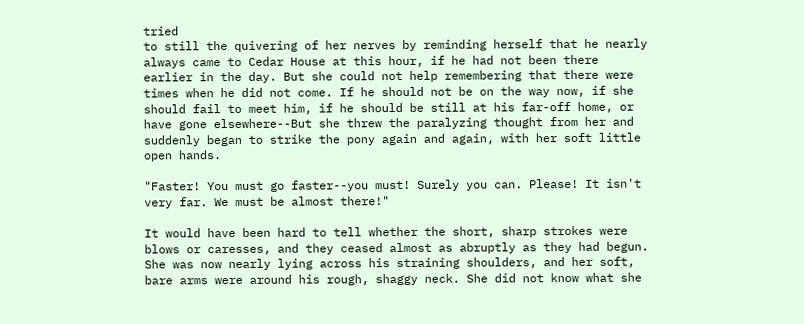tried
to still the quivering of her nerves by reminding herself that he nearly
always came to Cedar House at this hour, if he had not been there
earlier in the day. But she could not help remembering that there were
times when he did not come. If he should not be on the way now, if she
should fail to meet him, if he should be still at his far-off home, or
have gone elsewhere--But she threw the paralyzing thought from her and
suddenly began to strike the pony again and again, with her soft little
open hands.

"Faster! You must go faster--you must! Surely you can. Please! It isn't
very far. We must be almost there!"

It would have been hard to tell whether the short, sharp strokes were
blows or caresses, and they ceased almost as abruptly as they had begun.
She was now nearly lying across his straining shoulders, and her soft,
bare arms were around his rough, shaggy neck. She did not know what she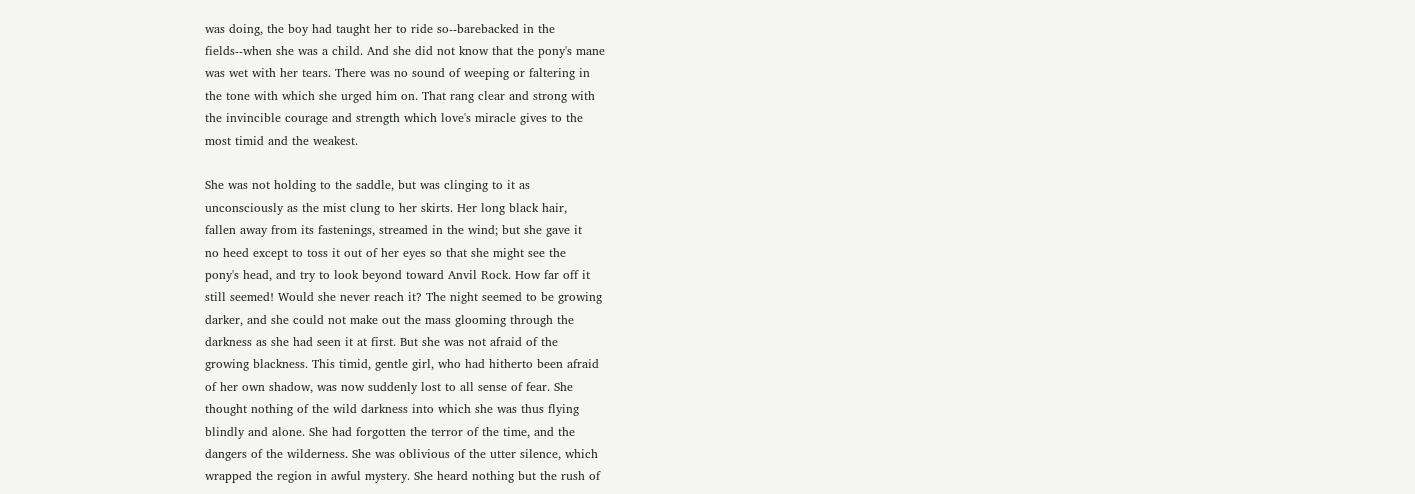was doing, the boy had taught her to ride so--barebacked in the
fields--when she was a child. And she did not know that the pony's mane
was wet with her tears. There was no sound of weeping or faltering in
the tone with which she urged him on. That rang clear and strong with
the invincible courage and strength which love's miracle gives to the
most timid and the weakest.

She was not holding to the saddle, but was clinging to it as
unconsciously as the mist clung to her skirts. Her long black hair,
fallen away from its fastenings, streamed in the wind; but she gave it
no heed except to toss it out of her eyes so that she might see the
pony's head, and try to look beyond toward Anvil Rock. How far off it
still seemed! Would she never reach it? The night seemed to be growing
darker, and she could not make out the mass glooming through the
darkness as she had seen it at first. But she was not afraid of the
growing blackness. This timid, gentle girl, who had hitherto been afraid
of her own shadow, was now suddenly lost to all sense of fear. She
thought nothing of the wild darkness into which she was thus flying
blindly and alone. She had forgotten the terror of the time, and the
dangers of the wilderness. She was oblivious of the utter silence, which
wrapped the region in awful mystery. She heard nothing but the rush of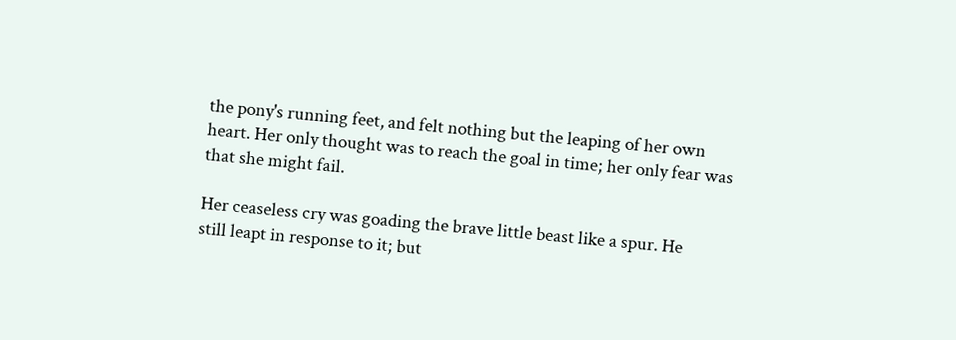the pony's running feet, and felt nothing but the leaping of her own
heart. Her only thought was to reach the goal in time; her only fear was
that she might fail.

Her ceaseless cry was goading the brave little beast like a spur. He
still leapt in response to it; but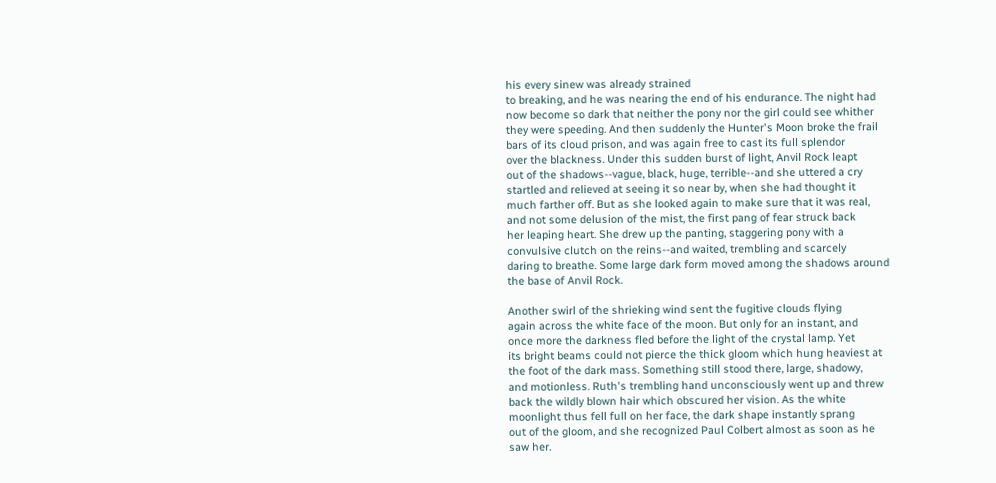his every sinew was already strained
to breaking, and he was nearing the end of his endurance. The night had
now become so dark that neither the pony nor the girl could see whither
they were speeding. And then suddenly the Hunter's Moon broke the frail
bars of its cloud prison, and was again free to cast its full splendor
over the blackness. Under this sudden burst of light, Anvil Rock leapt
out of the shadows--vague, black, huge, terrible--and she uttered a cry
startled and relieved at seeing it so near by, when she had thought it
much farther off. But as she looked again to make sure that it was real,
and not some delusion of the mist, the first pang of fear struck back
her leaping heart. She drew up the panting, staggering pony with a
convulsive clutch on the reins--and waited, trembling and scarcely
daring to breathe. Some large dark form moved among the shadows around
the base of Anvil Rock.

Another swirl of the shrieking wind sent the fugitive clouds flying
again across the white face of the moon. But only for an instant, and
once more the darkness fled before the light of the crystal lamp. Yet
its bright beams could not pierce the thick gloom which hung heaviest at
the foot of the dark mass. Something still stood there, large, shadowy,
and motionless. Ruth's trembling hand unconsciously went up and threw
back the wildly blown hair which obscured her vision. As the white
moonlight thus fell full on her face, the dark shape instantly sprang
out of the gloom, and she recognized Paul Colbert almost as soon as he
saw her.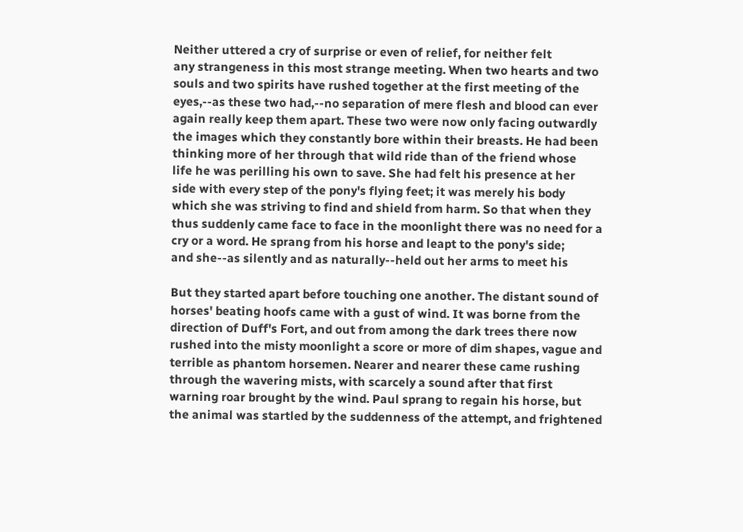Neither uttered a cry of surprise or even of relief, for neither felt
any strangeness in this most strange meeting. When two hearts and two
souls and two spirits have rushed together at the first meeting of the
eyes,--as these two had,--no separation of mere flesh and blood can ever
again really keep them apart. These two were now only facing outwardly
the images which they constantly bore within their breasts. He had been
thinking more of her through that wild ride than of the friend whose
life he was perilling his own to save. She had felt his presence at her
side with every step of the pony's flying feet; it was merely his body
which she was striving to find and shield from harm. So that when they
thus suddenly came face to face in the moonlight there was no need for a
cry or a word. He sprang from his horse and leapt to the pony's side;
and she--as silently and as naturally--held out her arms to meet his

But they started apart before touching one another. The distant sound of
horses' beating hoofs came with a gust of wind. It was borne from the
direction of Duff's Fort, and out from among the dark trees there now
rushed into the misty moonlight a score or more of dim shapes, vague and
terrible as phantom horsemen. Nearer and nearer these came rushing
through the wavering mists, with scarcely a sound after that first
warning roar brought by the wind. Paul sprang to regain his horse, but
the animal was startled by the suddenness of the attempt, and frightened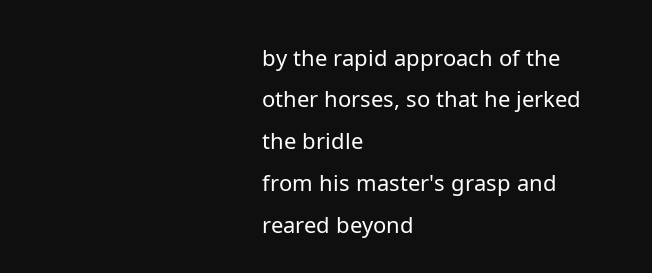by the rapid approach of the other horses, so that he jerked the bridle
from his master's grasp and reared beyond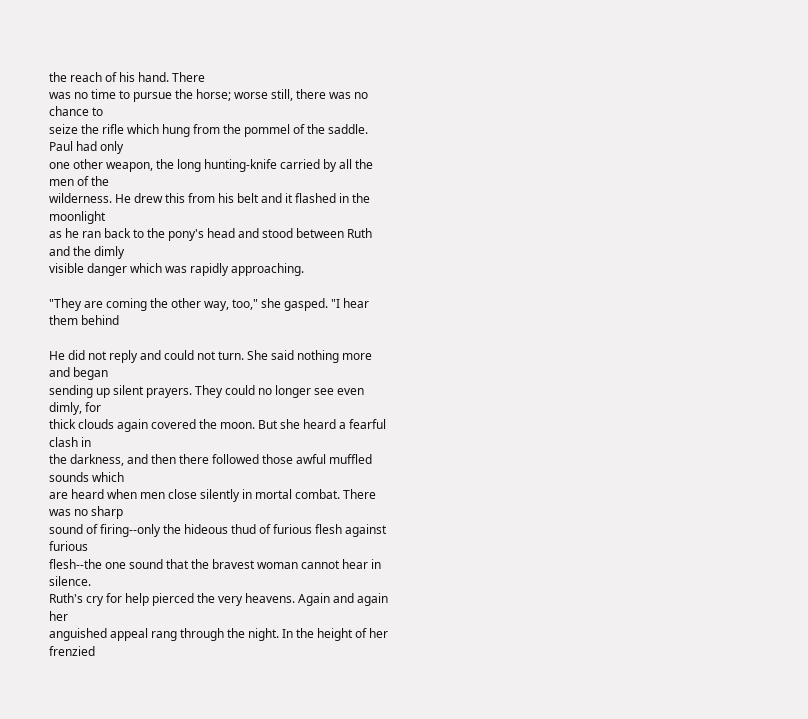the reach of his hand. There
was no time to pursue the horse; worse still, there was no chance to
seize the rifle which hung from the pommel of the saddle. Paul had only
one other weapon, the long hunting-knife carried by all the men of the
wilderness. He drew this from his belt and it flashed in the moonlight
as he ran back to the pony's head and stood between Ruth and the dimly
visible danger which was rapidly approaching.

"They are coming the other way, too," she gasped. "I hear them behind

He did not reply and could not turn. She said nothing more and began
sending up silent prayers. They could no longer see even dimly, for
thick clouds again covered the moon. But she heard a fearful clash in
the darkness, and then there followed those awful muffled sounds which
are heard when men close silently in mortal combat. There was no sharp
sound of firing--only the hideous thud of furious flesh against furious
flesh--the one sound that the bravest woman cannot hear in silence.
Ruth's cry for help pierced the very heavens. Again and again her
anguished appeal rang through the night. In the height of her frenzied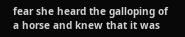fear she heard the galloping of a horse and knew that it was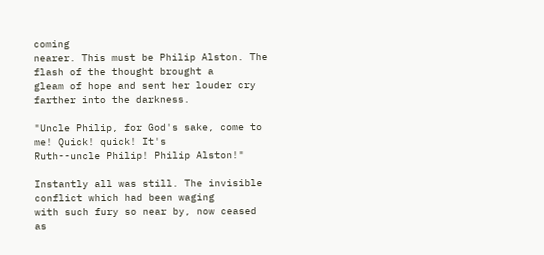coming
nearer. This must be Philip Alston. The flash of the thought brought a
gleam of hope and sent her louder cry farther into the darkness.

"Uncle Philip, for God's sake, come to me! Quick! quick! It's
Ruth--uncle Philip! Philip Alston!"

Instantly all was still. The invisible conflict which had been waging
with such fury so near by, now ceased as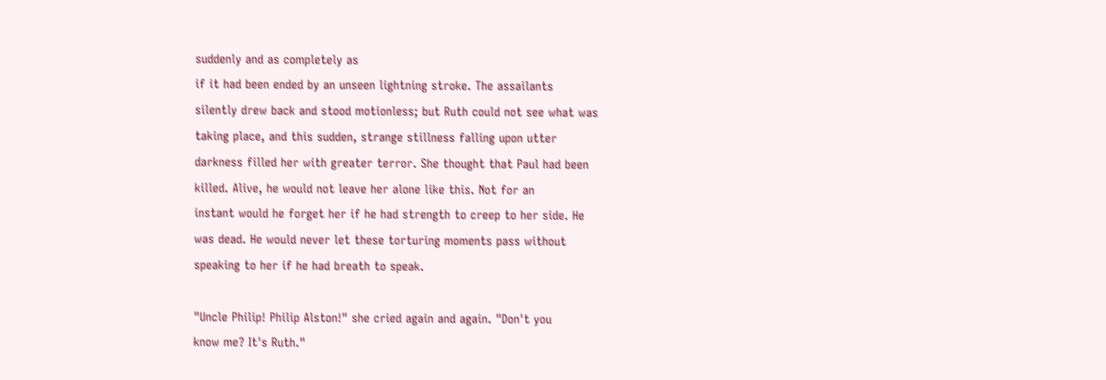suddenly and as completely as
if it had been ended by an unseen lightning stroke. The assailants
silently drew back and stood motionless; but Ruth could not see what was
taking place, and this sudden, strange stillness falling upon utter
darkness filled her with greater terror. She thought that Paul had been
killed. Alive, he would not leave her alone like this. Not for an
instant would he forget her if he had strength to creep to her side. He
was dead. He would never let these torturing moments pass without
speaking to her if he had breath to speak.

"Uncle Philip! Philip Alston!" she cried again and again. "Don't you
know me? It's Ruth."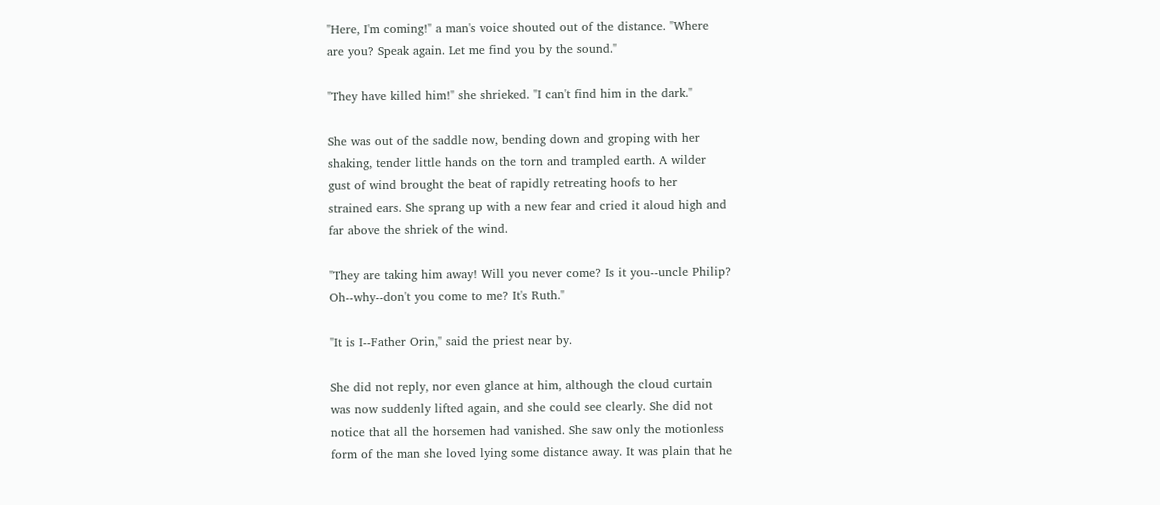"Here, I'm coming!" a man's voice shouted out of the distance. "Where
are you? Speak again. Let me find you by the sound."

"They have killed him!" she shrieked. "I can't find him in the dark."

She was out of the saddle now, bending down and groping with her
shaking, tender little hands on the torn and trampled earth. A wilder
gust of wind brought the beat of rapidly retreating hoofs to her
strained ears. She sprang up with a new fear and cried it aloud high and
far above the shriek of the wind.

"They are taking him away! Will you never come? Is it you--uncle Philip?
Oh--why--don't you come to me? It's Ruth."

"It is I--Father Orin," said the priest near by.

She did not reply, nor even glance at him, although the cloud curtain
was now suddenly lifted again, and she could see clearly. She did not
notice that all the horsemen had vanished. She saw only the motionless
form of the man she loved lying some distance away. It was plain that he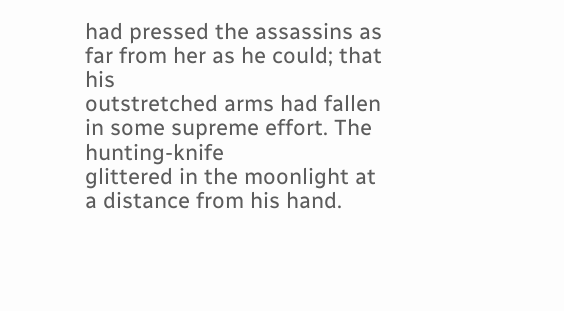had pressed the assassins as far from her as he could; that his
outstretched arms had fallen in some supreme effort. The hunting-knife
glittered in the moonlight at a distance from his hand.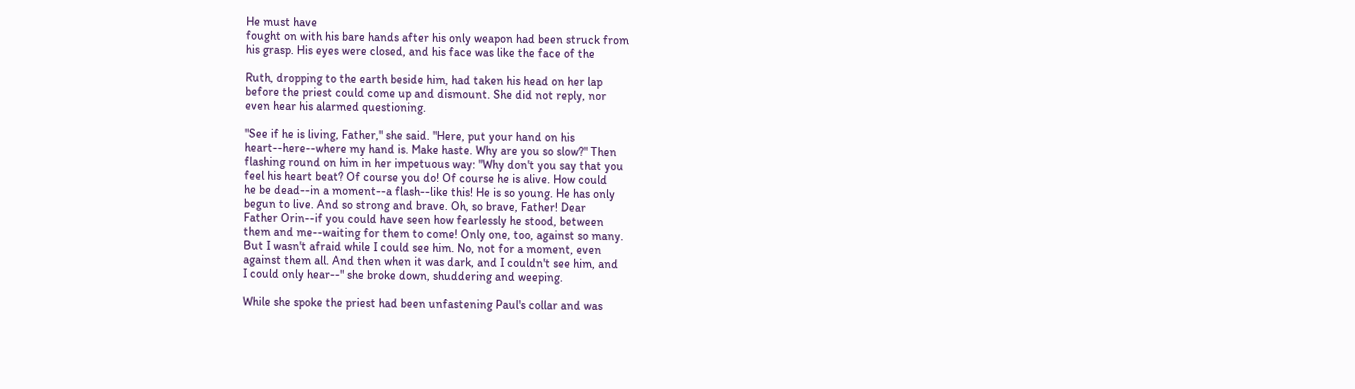He must have
fought on with his bare hands after his only weapon had been struck from
his grasp. His eyes were closed, and his face was like the face of the

Ruth, dropping to the earth beside him, had taken his head on her lap
before the priest could come up and dismount. She did not reply, nor
even hear his alarmed questioning.

"See if he is living, Father," she said. "Here, put your hand on his
heart--here--where my hand is. Make haste. Why are you so slow?" Then
flashing round on him in her impetuous way: "Why don't you say that you
feel his heart beat? Of course you do! Of course he is alive. How could
he be dead--in a moment--a flash--like this! He is so young. He has only
begun to live. And so strong and brave. Oh, so brave, Father! Dear
Father Orin--if you could have seen how fearlessly he stood, between
them and me--waiting for them to come! Only one, too, against so many.
But I wasn't afraid while I could see him. No, not for a moment, even
against them all. And then when it was dark, and I couldn't see him, and
I could only hear--" she broke down, shuddering and weeping.

While she spoke the priest had been unfastening Paul's collar and was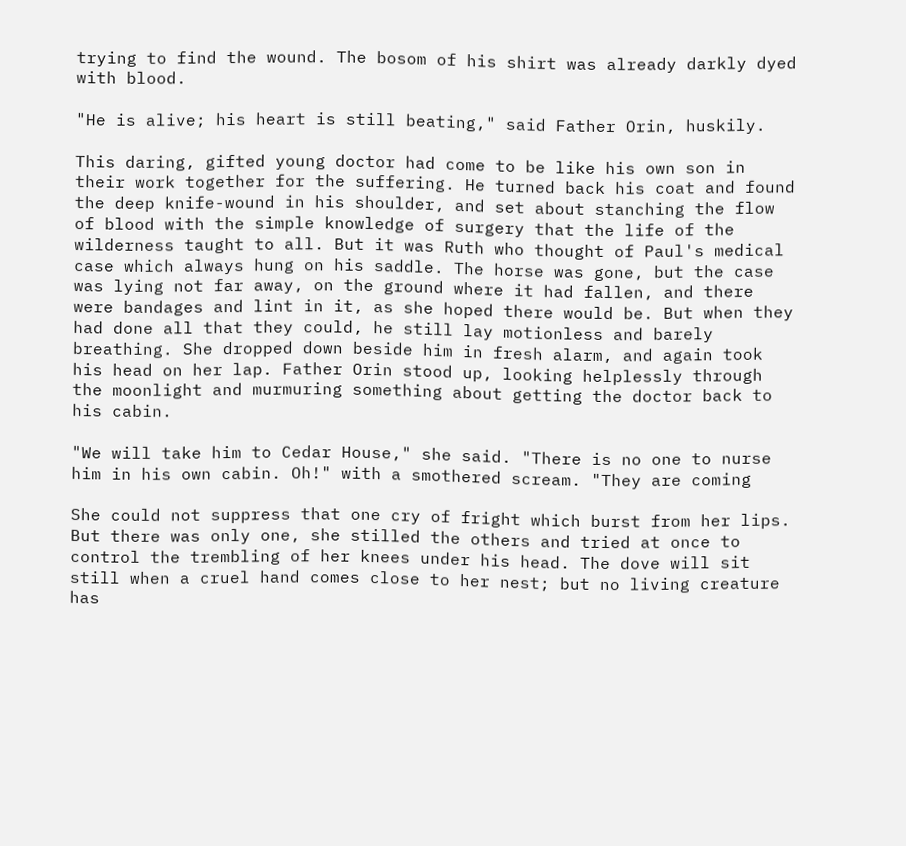trying to find the wound. The bosom of his shirt was already darkly dyed
with blood.

"He is alive; his heart is still beating," said Father Orin, huskily.

This daring, gifted young doctor had come to be like his own son in
their work together for the suffering. He turned back his coat and found
the deep knife-wound in his shoulder, and set about stanching the flow
of blood with the simple knowledge of surgery that the life of the
wilderness taught to all. But it was Ruth who thought of Paul's medical
case which always hung on his saddle. The horse was gone, but the case
was lying not far away, on the ground where it had fallen, and there
were bandages and lint in it, as she hoped there would be. But when they
had done all that they could, he still lay motionless and barely
breathing. She dropped down beside him in fresh alarm, and again took
his head on her lap. Father Orin stood up, looking helplessly through
the moonlight and murmuring something about getting the doctor back to
his cabin.

"We will take him to Cedar House," she said. "There is no one to nurse
him in his own cabin. Oh!" with a smothered scream. "They are coming

She could not suppress that one cry of fright which burst from her lips.
But there was only one, she stilled the others and tried at once to
control the trembling of her knees under his head. The dove will sit
still when a cruel hand comes close to her nest; but no living creature
has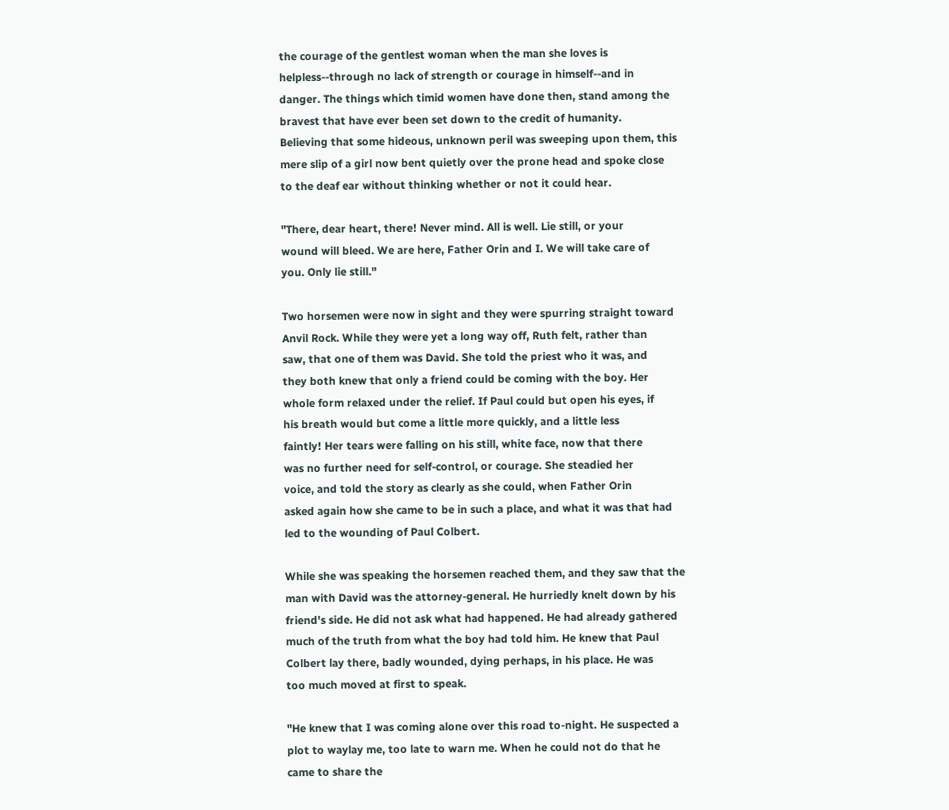the courage of the gentlest woman when the man she loves is
helpless--through no lack of strength or courage in himself--and in
danger. The things which timid women have done then, stand among the
bravest that have ever been set down to the credit of humanity.
Believing that some hideous, unknown peril was sweeping upon them, this
mere slip of a girl now bent quietly over the prone head and spoke close
to the deaf ear without thinking whether or not it could hear.

"There, dear heart, there! Never mind. All is well. Lie still, or your
wound will bleed. We are here, Father Orin and I. We will take care of
you. Only lie still."

Two horsemen were now in sight and they were spurring straight toward
Anvil Rock. While they were yet a long way off, Ruth felt, rather than
saw, that one of them was David. She told the priest who it was, and
they both knew that only a friend could be coming with the boy. Her
whole form relaxed under the relief. If Paul could but open his eyes, if
his breath would but come a little more quickly, and a little less
faintly! Her tears were falling on his still, white face, now that there
was no further need for self-control, or courage. She steadied her
voice, and told the story as clearly as she could, when Father Orin
asked again how she came to be in such a place, and what it was that had
led to the wounding of Paul Colbert.

While she was speaking the horsemen reached them, and they saw that the
man with David was the attorney-general. He hurriedly knelt down by his
friend's side. He did not ask what had happened. He had already gathered
much of the truth from what the boy had told him. He knew that Paul
Colbert lay there, badly wounded, dying perhaps, in his place. He was
too much moved at first to speak.

"He knew that I was coming alone over this road to-night. He suspected a
plot to waylay me, too late to warn me. When he could not do that he
came to share the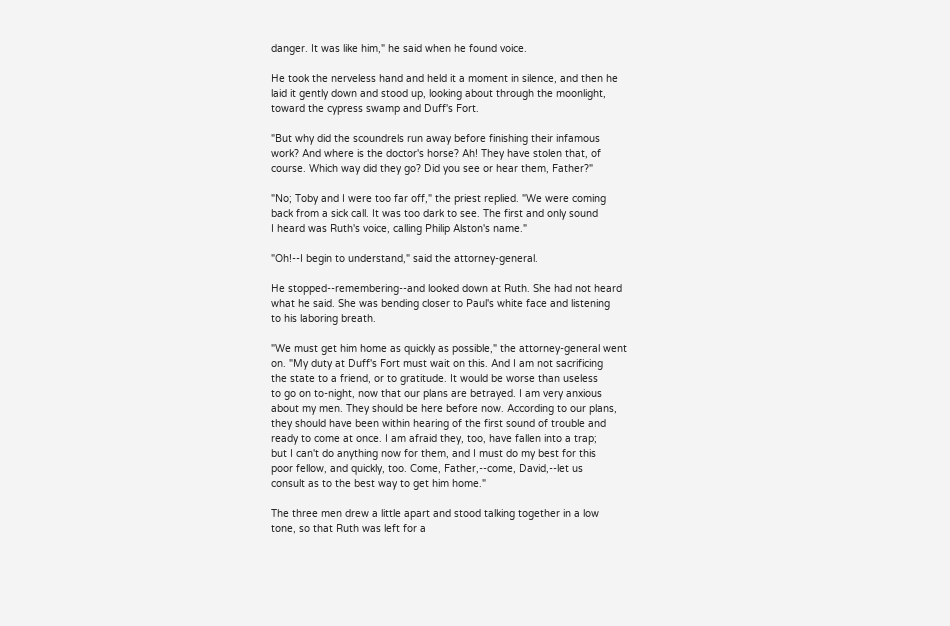danger. It was like him," he said when he found voice.

He took the nerveless hand and held it a moment in silence, and then he
laid it gently down and stood up, looking about through the moonlight,
toward the cypress swamp and Duff's Fort.

"But why did the scoundrels run away before finishing their infamous
work? And where is the doctor's horse? Ah! They have stolen that, of
course. Which way did they go? Did you see or hear them, Father?"

"No; Toby and I were too far off," the priest replied. "We were coming
back from a sick call. It was too dark to see. The first and only sound
I heard was Ruth's voice, calling Philip Alston's name."

"Oh!--I begin to understand," said the attorney-general.

He stopped--remembering--and looked down at Ruth. She had not heard
what he said. She was bending closer to Paul's white face and listening
to his laboring breath.

"We must get him home as quickly as possible," the attorney-general went
on. "My duty at Duff's Fort must wait on this. And I am not sacrificing
the state to a friend, or to gratitude. It would be worse than useless
to go on to-night, now that our plans are betrayed. I am very anxious
about my men. They should be here before now. According to our plans,
they should have been within hearing of the first sound of trouble and
ready to come at once. I am afraid they, too, have fallen into a trap;
but I can't do anything now for them, and I must do my best for this
poor fellow, and quickly, too. Come, Father,--come, David,--let us
consult as to the best way to get him home."

The three men drew a little apart and stood talking together in a low
tone, so that Ruth was left for a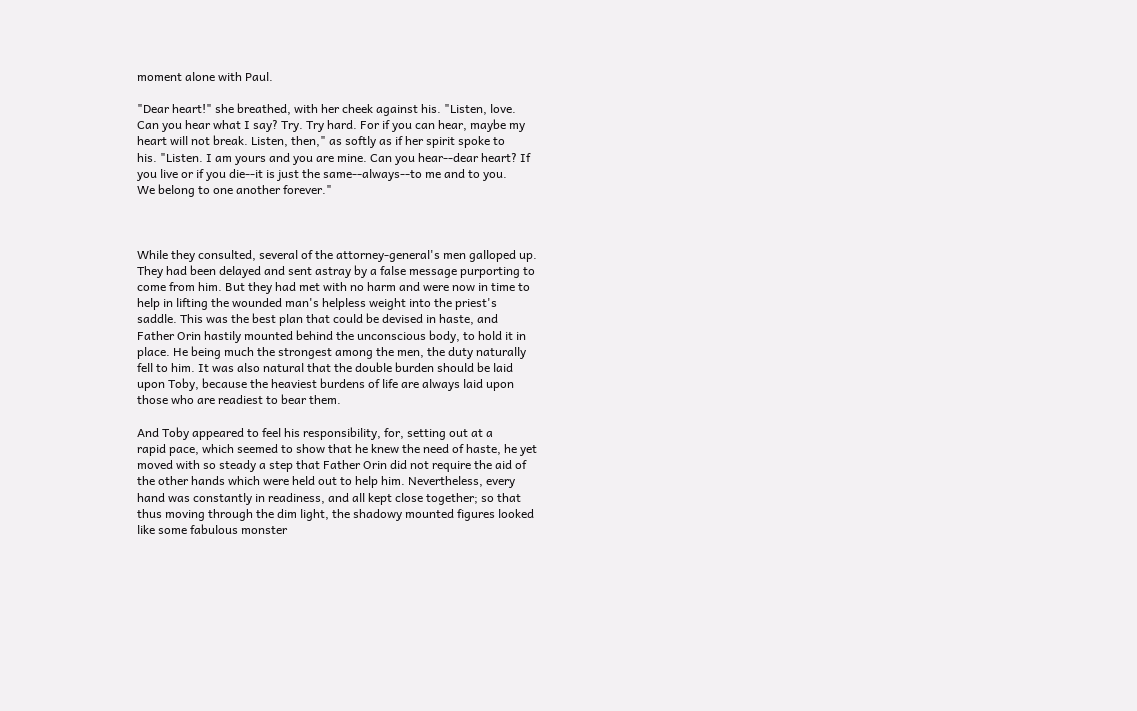moment alone with Paul.

"Dear heart!" she breathed, with her cheek against his. "Listen, love.
Can you hear what I say? Try. Try hard. For if you can hear, maybe my
heart will not break. Listen, then," as softly as if her spirit spoke to
his. "Listen. I am yours and you are mine. Can you hear--dear heart? If
you live or if you die--it is just the same--always--to me and to you.
We belong to one another forever."



While they consulted, several of the attorney-general's men galloped up.
They had been delayed and sent astray by a false message purporting to
come from him. But they had met with no harm and were now in time to
help in lifting the wounded man's helpless weight into the priest's
saddle. This was the best plan that could be devised in haste, and
Father Orin hastily mounted behind the unconscious body, to hold it in
place. He being much the strongest among the men, the duty naturally
fell to him. It was also natural that the double burden should be laid
upon Toby, because the heaviest burdens of life are always laid upon
those who are readiest to bear them.

And Toby appeared to feel his responsibility, for, setting out at a
rapid pace, which seemed to show that he knew the need of haste, he yet
moved with so steady a step that Father Orin did not require the aid of
the other hands which were held out to help him. Nevertheless, every
hand was constantly in readiness, and all kept close together; so that
thus moving through the dim light, the shadowy mounted figures looked
like some fabulous monster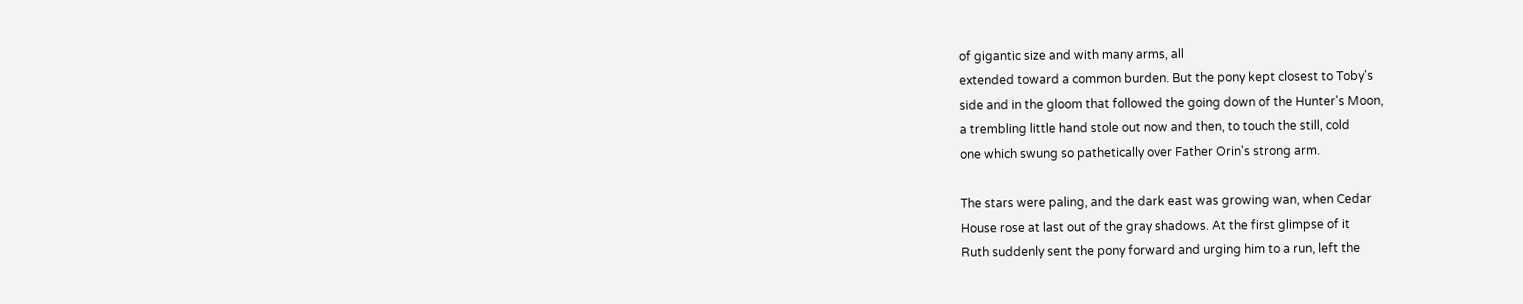of gigantic size and with many arms, all
extended toward a common burden. But the pony kept closest to Toby's
side and in the gloom that followed the going down of the Hunter's Moon,
a trembling little hand stole out now and then, to touch the still, cold
one which swung so pathetically over Father Orin's strong arm.

The stars were paling, and the dark east was growing wan, when Cedar
House rose at last out of the gray shadows. At the first glimpse of it
Ruth suddenly sent the pony forward and urging him to a run, left the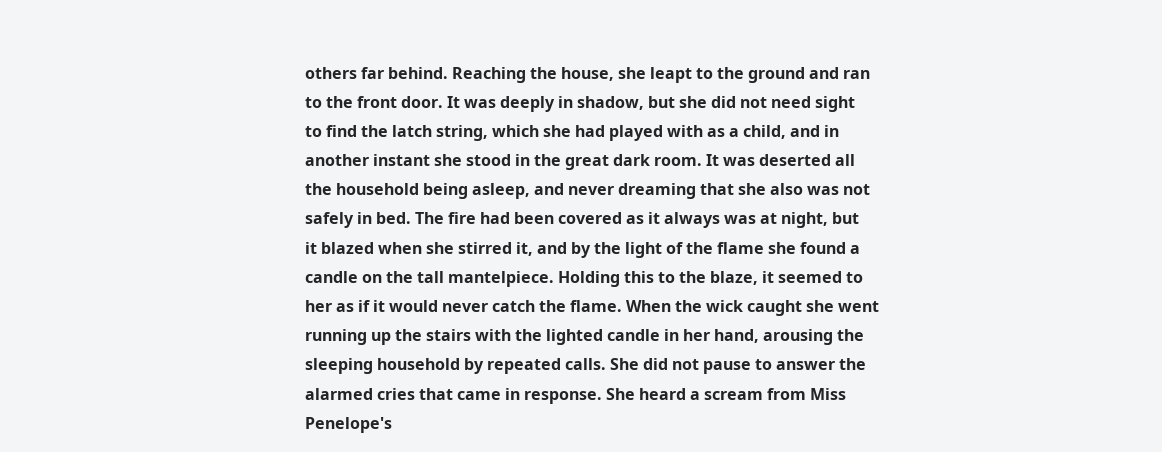others far behind. Reaching the house, she leapt to the ground and ran
to the front door. It was deeply in shadow, but she did not need sight
to find the latch string, which she had played with as a child, and in
another instant she stood in the great dark room. It was deserted all
the household being asleep, and never dreaming that she also was not
safely in bed. The fire had been covered as it always was at night, but
it blazed when she stirred it, and by the light of the flame she found a
candle on the tall mantelpiece. Holding this to the blaze, it seemed to
her as if it would never catch the flame. When the wick caught she went
running up the stairs with the lighted candle in her hand, arousing the
sleeping household by repeated calls. She did not pause to answer the
alarmed cries that came in response. She heard a scream from Miss
Penelope's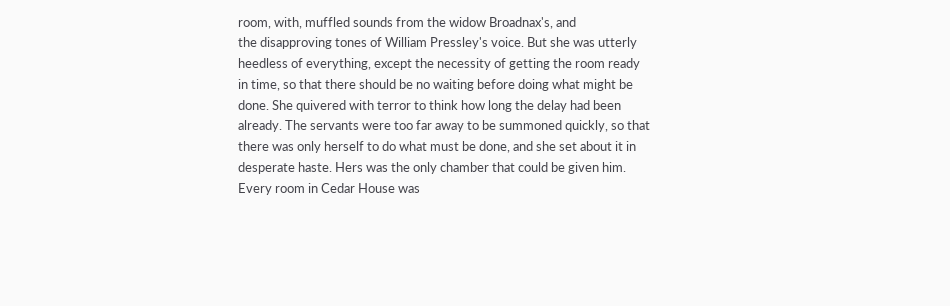room, with, muffled sounds from the widow Broadnax's, and
the disapproving tones of William Pressley's voice. But she was utterly
heedless of everything, except the necessity of getting the room ready
in time, so that there should be no waiting before doing what might be
done. She quivered with terror to think how long the delay had been
already. The servants were too far away to be summoned quickly, so that
there was only herself to do what must be done, and she set about it in
desperate haste. Hers was the only chamber that could be given him.
Every room in Cedar House was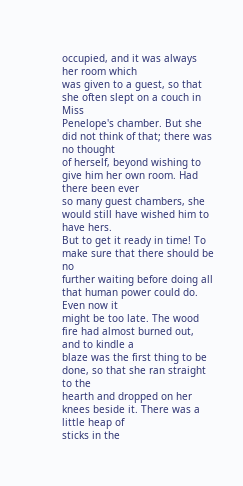occupied, and it was always her room which
was given to a guest, so that she often slept on a couch in Miss
Penelope's chamber. But she did not think of that; there was no thought
of herself, beyond wishing to give him her own room. Had there been ever
so many guest chambers, she would still have wished him to have hers.
But to get it ready in time! To make sure that there should be no
further waiting before doing all that human power could do. Even now it
might be too late. The wood fire had almost burned out, and to kindle a
blaze was the first thing to be done, so that she ran straight to the
hearth and dropped on her knees beside it. There was a little heap of
sticks in the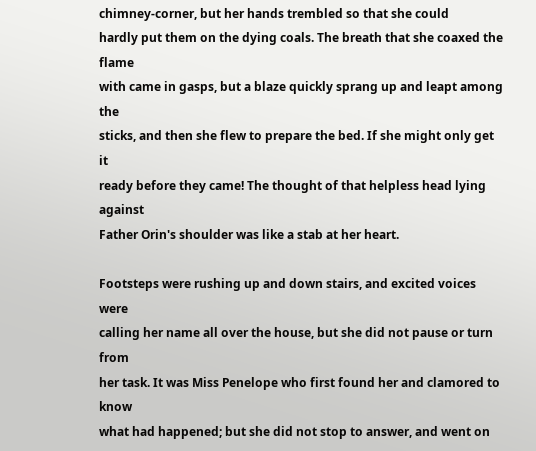chimney-corner, but her hands trembled so that she could
hardly put them on the dying coals. The breath that she coaxed the flame
with came in gasps, but a blaze quickly sprang up and leapt among the
sticks, and then she flew to prepare the bed. If she might only get it
ready before they came! The thought of that helpless head lying against
Father Orin's shoulder was like a stab at her heart.

Footsteps were rushing up and down stairs, and excited voices were
calling her name all over the house, but she did not pause or turn from
her task. It was Miss Penelope who first found her and clamored to know
what had happened; but she did not stop to answer, and went on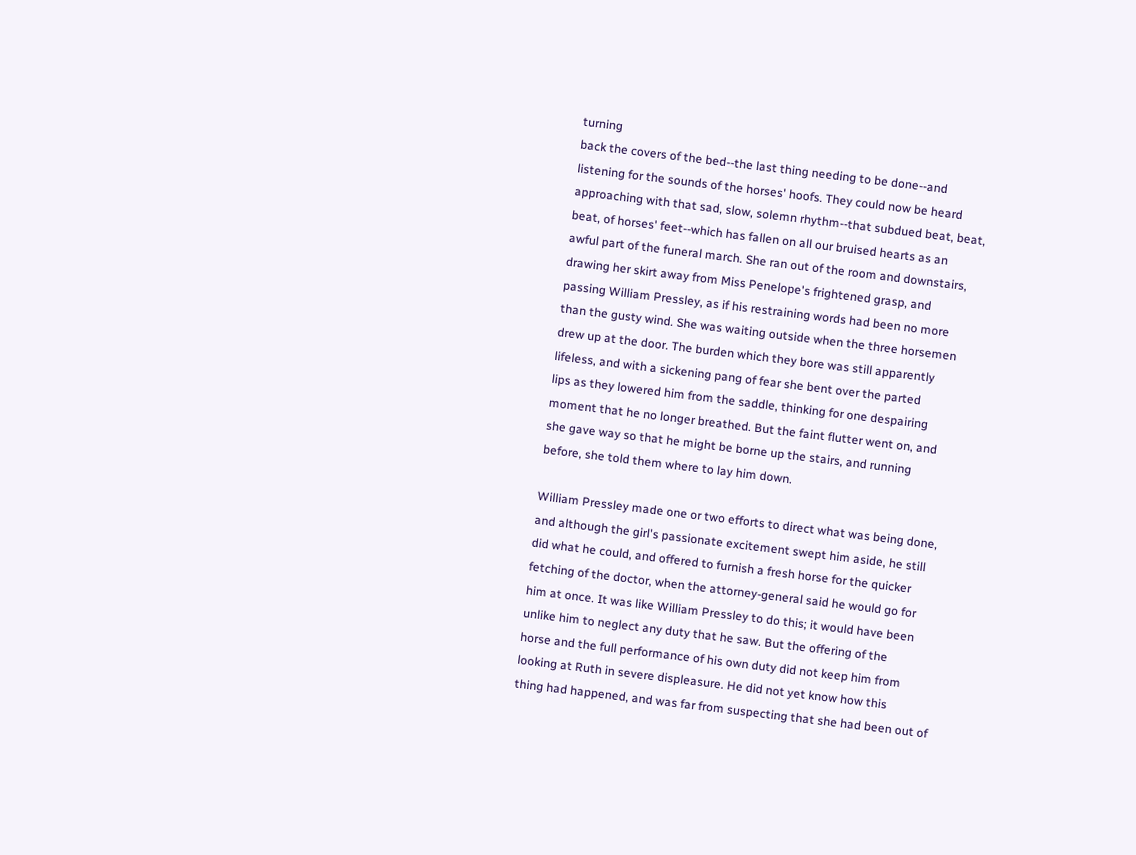turning
back the covers of the bed--the last thing needing to be done--and
listening for the sounds of the horses' hoofs. They could now be heard
approaching with that sad, slow, solemn rhythm--that subdued beat, beat,
beat, of horses' feet--which has fallen on all our bruised hearts as an
awful part of the funeral march. She ran out of the room and downstairs,
drawing her skirt away from Miss Penelope's frightened grasp, and
passing William Pressley, as if his restraining words had been no more
than the gusty wind. She was waiting outside when the three horsemen
drew up at the door. The burden which they bore was still apparently
lifeless, and with a sickening pang of fear she bent over the parted
lips as they lowered him from the saddle, thinking for one despairing
moment that he no longer breathed. But the faint flutter went on, and
she gave way so that he might be borne up the stairs, and running
before, she told them where to lay him down.

William Pressley made one or two efforts to direct what was being done,
and although the girl's passionate excitement swept him aside, he still
did what he could, and offered to furnish a fresh horse for the quicker
fetching of the doctor, when the attorney-general said he would go for
him at once. It was like William Pressley to do this; it would have been
unlike him to neglect any duty that he saw. But the offering of the
horse and the full performance of his own duty did not keep him from
looking at Ruth in severe displeasure. He did not yet know how this
thing had happened, and was far from suspecting that she had been out of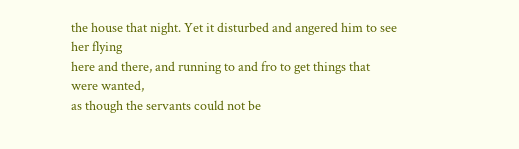the house that night. Yet it disturbed and angered him to see her flying
here and there, and running to and fro to get things that were wanted,
as though the servants could not be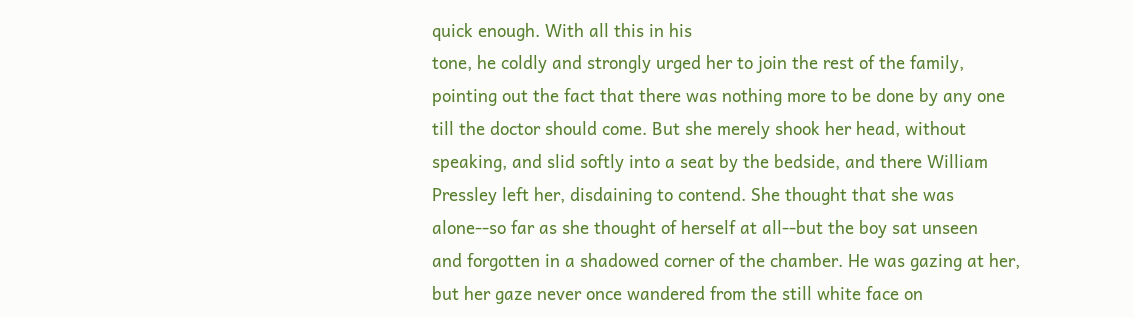quick enough. With all this in his
tone, he coldly and strongly urged her to join the rest of the family,
pointing out the fact that there was nothing more to be done by any one
till the doctor should come. But she merely shook her head, without
speaking, and slid softly into a seat by the bedside, and there William
Pressley left her, disdaining to contend. She thought that she was
alone--so far as she thought of herself at all--but the boy sat unseen
and forgotten in a shadowed corner of the chamber. He was gazing at her,
but her gaze never once wandered from the still white face on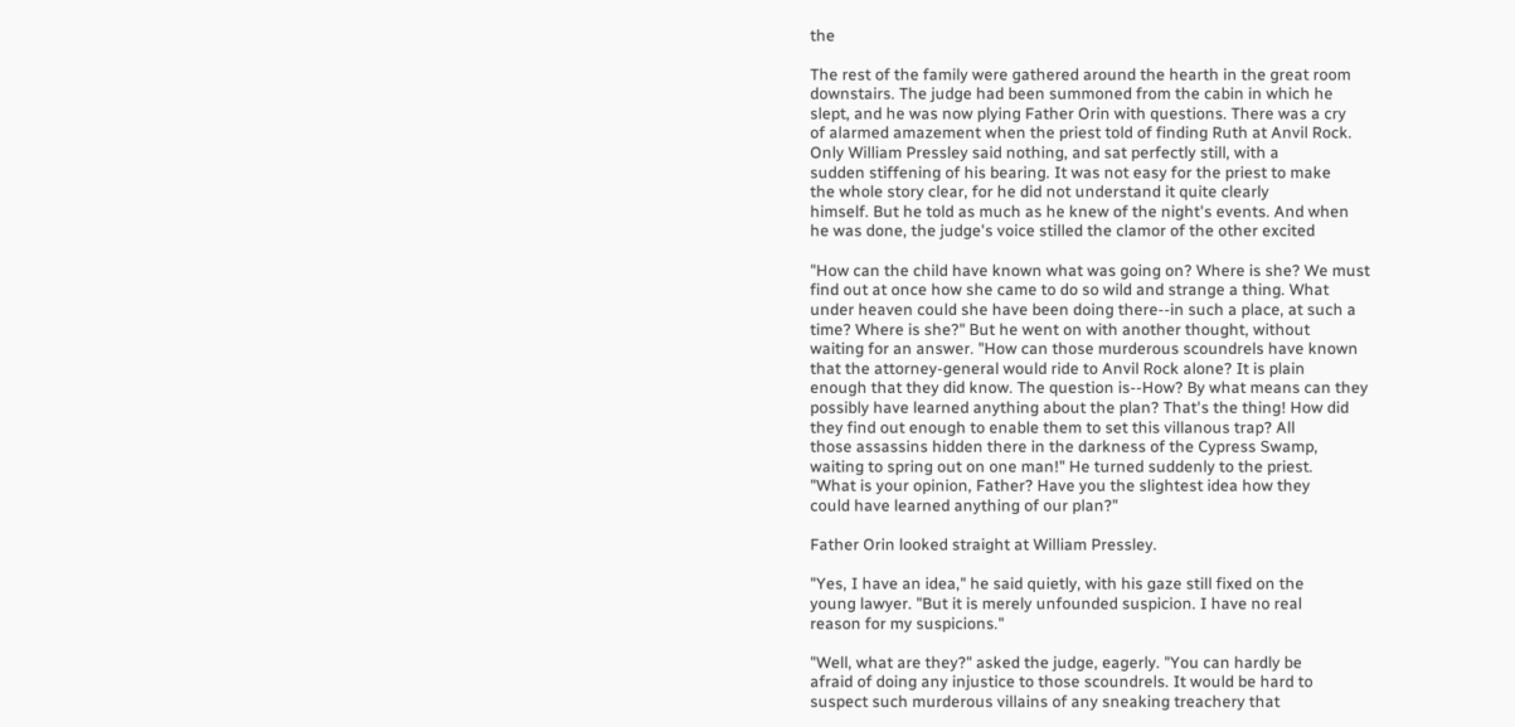the

The rest of the family were gathered around the hearth in the great room
downstairs. The judge had been summoned from the cabin in which he
slept, and he was now plying Father Orin with questions. There was a cry
of alarmed amazement when the priest told of finding Ruth at Anvil Rock.
Only William Pressley said nothing, and sat perfectly still, with a
sudden stiffening of his bearing. It was not easy for the priest to make
the whole story clear, for he did not understand it quite clearly
himself. But he told as much as he knew of the night's events. And when
he was done, the judge's voice stilled the clamor of the other excited

"How can the child have known what was going on? Where is she? We must
find out at once how she came to do so wild and strange a thing. What
under heaven could she have been doing there--in such a place, at such a
time? Where is she?" But he went on with another thought, without
waiting for an answer. "How can those murderous scoundrels have known
that the attorney-general would ride to Anvil Rock alone? It is plain
enough that they did know. The question is--How? By what means can they
possibly have learned anything about the plan? That's the thing! How did
they find out enough to enable them to set this villanous trap? All
those assassins hidden there in the darkness of the Cypress Swamp,
waiting to spring out on one man!" He turned suddenly to the priest.
"What is your opinion, Father? Have you the slightest idea how they
could have learned anything of our plan?"

Father Orin looked straight at William Pressley.

"Yes, I have an idea," he said quietly, with his gaze still fixed on the
young lawyer. "But it is merely unfounded suspicion. I have no real
reason for my suspicions."

"Well, what are they?" asked the judge, eagerly. "You can hardly be
afraid of doing any injustice to those scoundrels. It would be hard to
suspect such murderous villains of any sneaking treachery that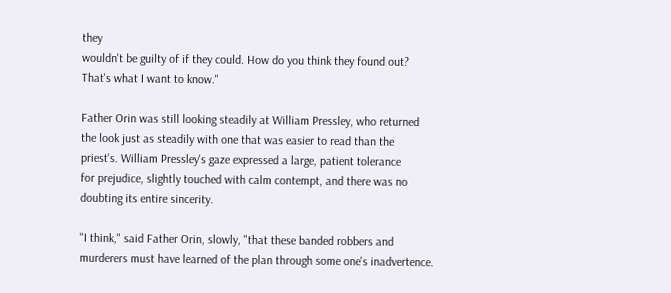they
wouldn't be guilty of if they could. How do you think they found out?
That's what I want to know."

Father Orin was still looking steadily at William Pressley, who returned
the look just as steadily with one that was easier to read than the
priest's. William Pressley's gaze expressed a large, patient tolerance
for prejudice, slightly touched with calm contempt, and there was no
doubting its entire sincerity.

"I think," said Father Orin, slowly, "that these banded robbers and
murderers must have learned of the plan through some one's inadvertence.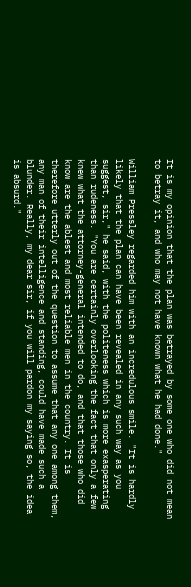It is my opinion that the plan was betrayed by some one who did not mean
to betray it, and who may not have known what he had done."

William Pressley regarded him with an incredulous smile. "It is hardly
likely that the plan can have been revealed in any such way as you
suggest, sir," he said, with the politeness which is more exasperating
than rudeness. "You are certainly overlooking the fact that only a few
knew what the attorney-general intended to do, and that those who did
know are the ablest and most reliable men in the country. It is
therefore utterly out of the question to assume that any one among them,
any man of their intelligence and standing, could have made such a
blunder. Really, my dear sir, if you will pardon my saying so, the idea
is absurd."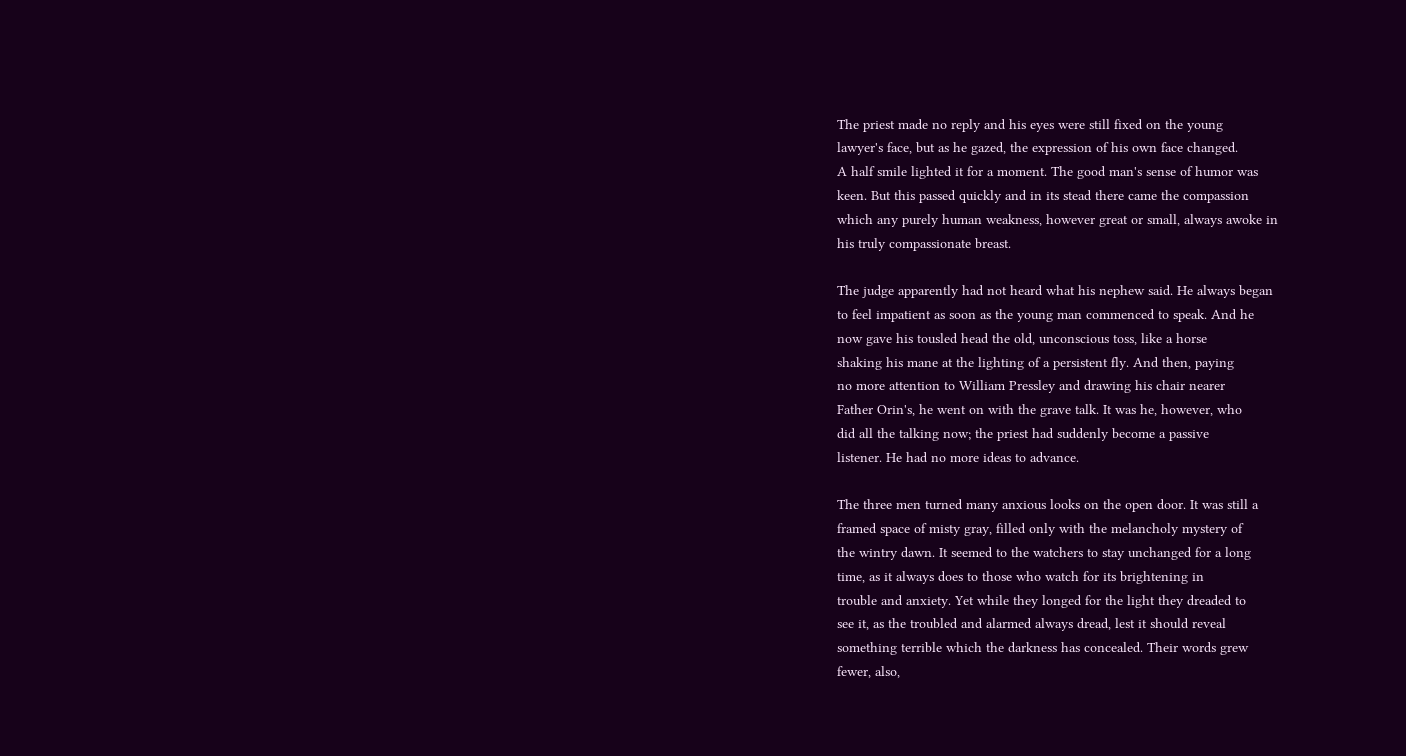The priest made no reply and his eyes were still fixed on the young
lawyer's face, but as he gazed, the expression of his own face changed.
A half smile lighted it for a moment. The good man's sense of humor was
keen. But this passed quickly and in its stead there came the compassion
which any purely human weakness, however great or small, always awoke in
his truly compassionate breast.

The judge apparently had not heard what his nephew said. He always began
to feel impatient as soon as the young man commenced to speak. And he
now gave his tousled head the old, unconscious toss, like a horse
shaking his mane at the lighting of a persistent fly. And then, paying
no more attention to William Pressley and drawing his chair nearer
Father Orin's, he went on with the grave talk. It was he, however, who
did all the talking now; the priest had suddenly become a passive
listener. He had no more ideas to advance.

The three men turned many anxious looks on the open door. It was still a
framed space of misty gray, filled only with the melancholy mystery of
the wintry dawn. It seemed to the watchers to stay unchanged for a long
time, as it always does to those who watch for its brightening in
trouble and anxiety. Yet while they longed for the light they dreaded to
see it, as the troubled and alarmed always dread, lest it should reveal
something terrible which the darkness has concealed. Their words grew
fewer, also,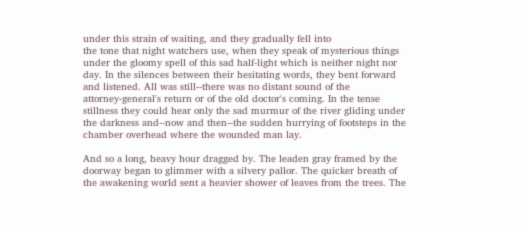under this strain of waiting, and they gradually fell into
the tone that night watchers use, when they speak of mysterious things
under the gloomy spell of this sad half-light which is neither night nor
day. In the silences between their hesitating words, they bent forward
and listened. All was still--there was no distant sound of the
attorney-general's return or of the old doctor's coming. In the tense
stillness they could hear only the sad murmur of the river gliding under
the darkness and--now and then--the sudden hurrying of footsteps in the
chamber overhead where the wounded man lay.

And so a long, heavy hour dragged by. The leaden gray framed by the
doorway began to glimmer with a silvery pallor. The quicker breath of
the awakening world sent a heavier shower of leaves from the trees. The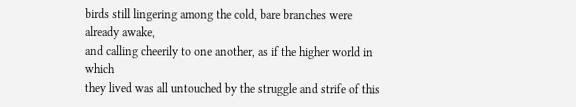birds still lingering among the cold, bare branches were already awake,
and calling cheerily to one another, as if the higher world in which
they lived was all untouched by the struggle and strife of this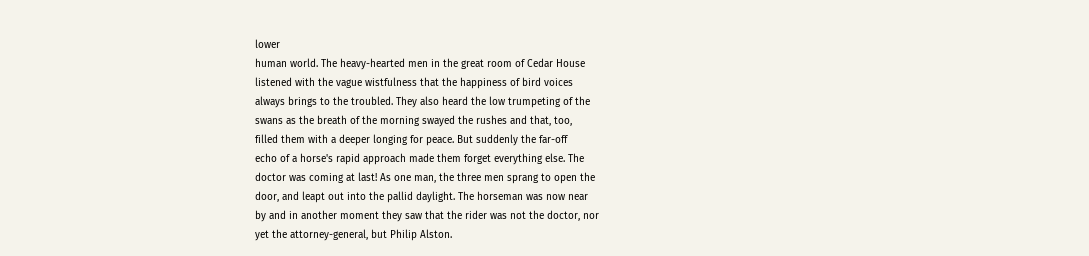lower
human world. The heavy-hearted men in the great room of Cedar House
listened with the vague wistfulness that the happiness of bird voices
always brings to the troubled. They also heard the low trumpeting of the
swans as the breath of the morning swayed the rushes and that, too,
filled them with a deeper longing for peace. But suddenly the far-off
echo of a horse's rapid approach made them forget everything else. The
doctor was coming at last! As one man, the three men sprang to open the
door, and leapt out into the pallid daylight. The horseman was now near
by and in another moment they saw that the rider was not the doctor, nor
yet the attorney-general, but Philip Alston.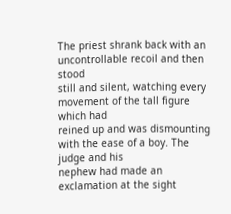The priest shrank back with an uncontrollable recoil and then stood
still and silent, watching every movement of the tall figure which had
reined up and was dismounting with the ease of a boy. The judge and his
nephew had made an exclamation at the sight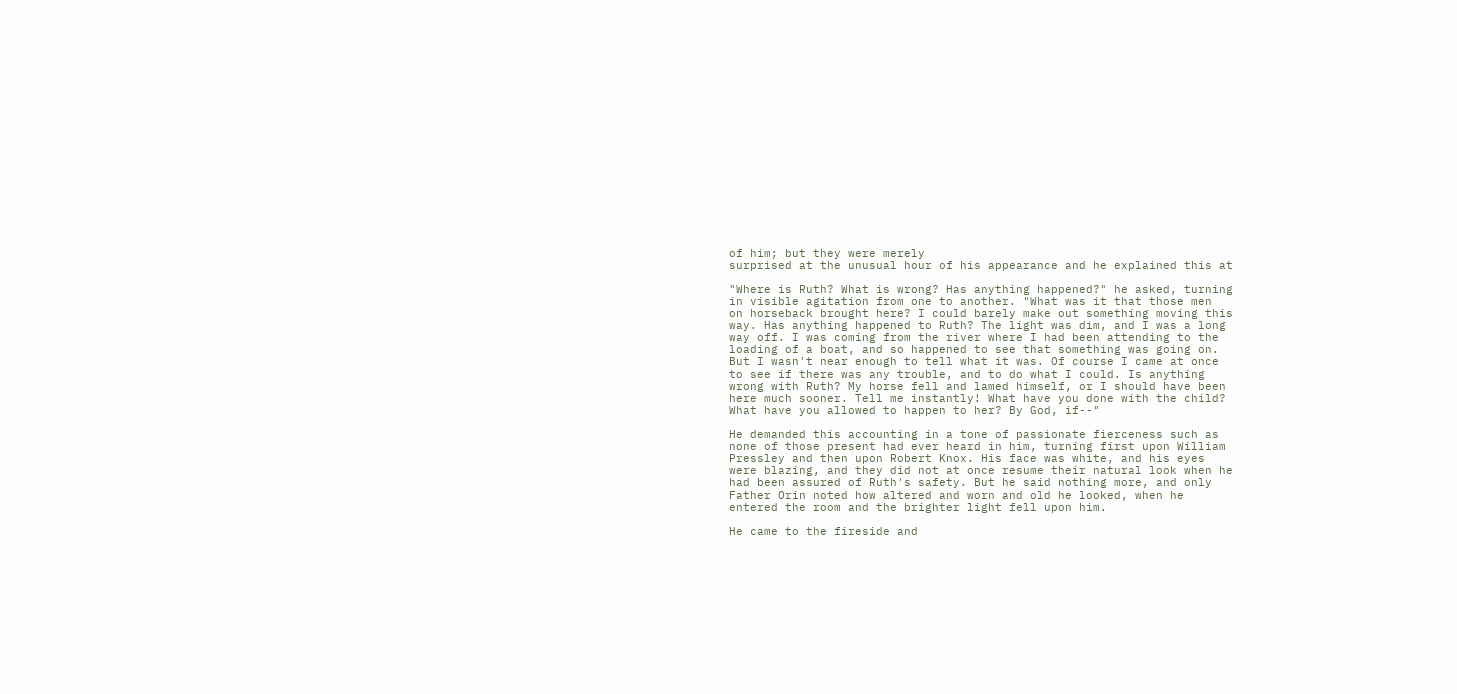of him; but they were merely
surprised at the unusual hour of his appearance and he explained this at

"Where is Ruth? What is wrong? Has anything happened?" he asked, turning
in visible agitation from one to another. "What was it that those men
on horseback brought here? I could barely make out something moving this
way. Has anything happened to Ruth? The light was dim, and I was a long
way off. I was coming from the river where I had been attending to the
loading of a boat, and so happened to see that something was going on.
But I wasn't near enough to tell what it was. Of course I came at once
to see if there was any trouble, and to do what I could. Is anything
wrong with Ruth? My horse fell and lamed himself, or I should have been
here much sooner. Tell me instantly! What have you done with the child?
What have you allowed to happen to her? By God, if--"

He demanded this accounting in a tone of passionate fierceness such as
none of those present had ever heard in him, turning first upon William
Pressley and then upon Robert Knox. His face was white, and his eyes
were blazing, and they did not at once resume their natural look when he
had been assured of Ruth's safety. But he said nothing more, and only
Father Orin noted how altered and worn and old he looked, when he
entered the room and the brighter light fell upon him.

He came to the fireside and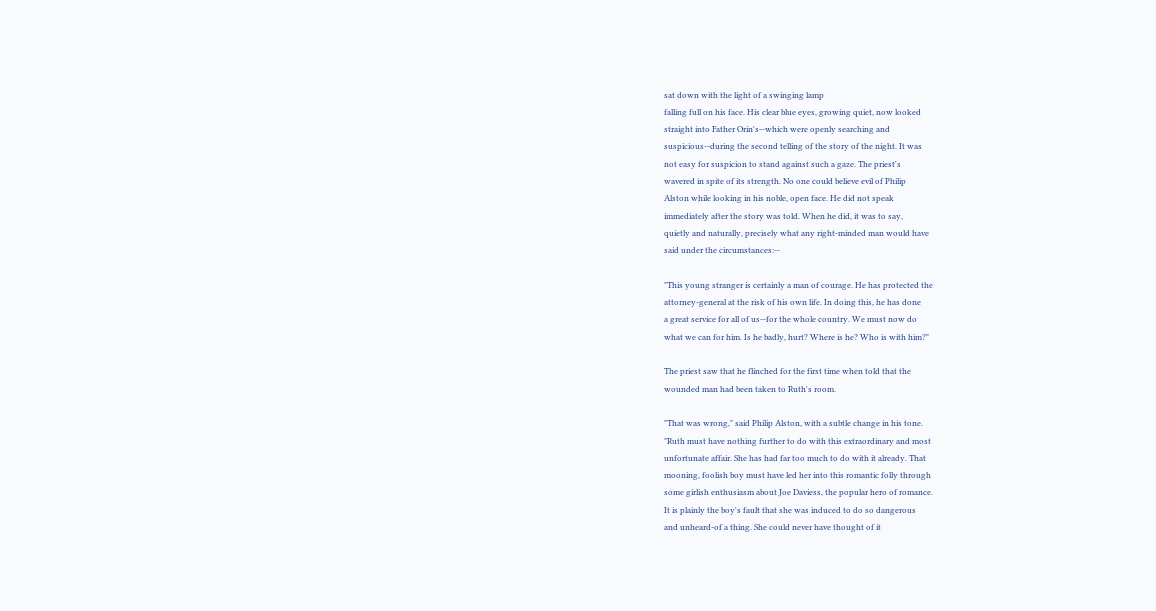sat down with the light of a swinging lamp
falling full on his face. His clear blue eyes, growing quiet, now looked
straight into Father Orin's--which were openly searching and
suspicious--during the second telling of the story of the night. It was
not easy for suspicion to stand against such a gaze. The priest's
wavered in spite of its strength. No one could believe evil of Philip
Alston while looking in his noble, open face. He did not speak
immediately after the story was told. When he did, it was to say,
quietly and naturally, precisely what any right-minded man would have
said under the circumstances:--

"This young stranger is certainly a man of courage. He has protected the
attorney-general at the risk of his own life. In doing this, he has done
a great service for all of us--for the whole country. We must now do
what we can for him. Is he badly, hurt? Where is he? Who is with him?"

The priest saw that he flinched for the first time when told that the
wounded man had been taken to Ruth's room.

"That was wrong," said Philip Alston, with a subtle change in his tone.
"Ruth must have nothing further to do with this extraordinary and most
unfortunate affair. She has had far too much to do with it already. That
mooning, foolish boy must have led her into this romantic folly through
some girlish enthusiasm about Joe Daviess, the popular hero of romance.
It is plainly the boy's fault that she was induced to do so dangerous
and unheard-of a thing. She could never have thought of it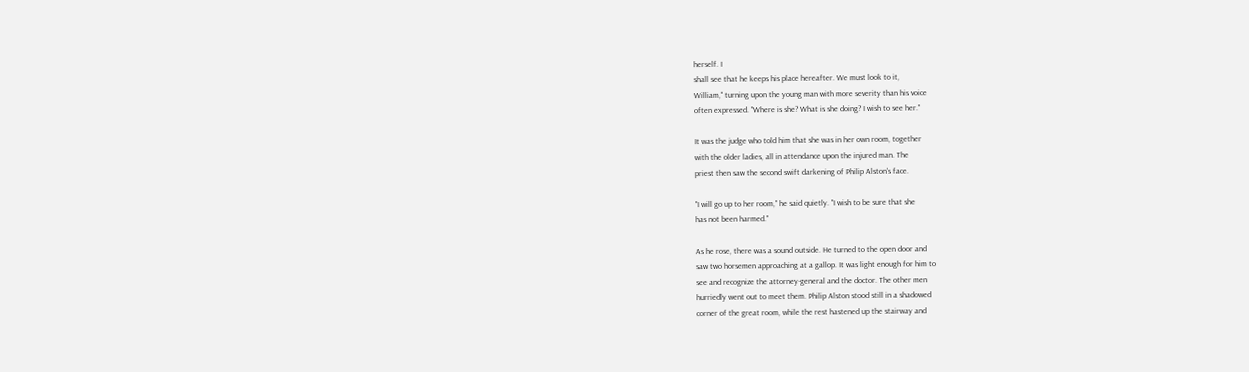herself. I
shall see that he keeps his place hereafter. We must look to it,
William," turning upon the young man with more severity than his voice
often expressed. "Where is she? What is she doing? I wish to see her."

It was the judge who told him that she was in her own room, together
with the older ladies, all in attendance upon the injured man. The
priest then saw the second swift darkening of Philip Alston's face.

"I will go up to her room," he said quietly. "I wish to be sure that she
has not been harmed."

As he rose, there was a sound outside. He turned to the open door and
saw two horsemen approaching at a gallop. It was light enough for him to
see and recognize the attorney-general and the doctor. The other men
hurriedly went out to meet them. Philip Alston stood still in a shadowed
corner of the great room, while the rest hastened up the stairway and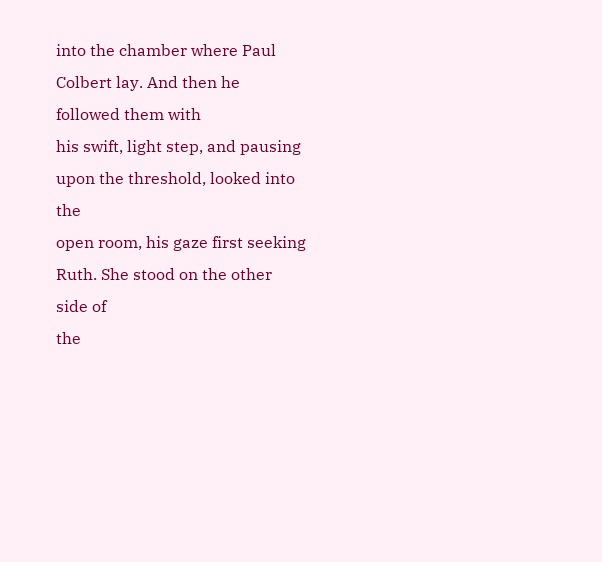into the chamber where Paul Colbert lay. And then he followed them with
his swift, light step, and pausing upon the threshold, looked into the
open room, his gaze first seeking Ruth. She stood on the other side of
the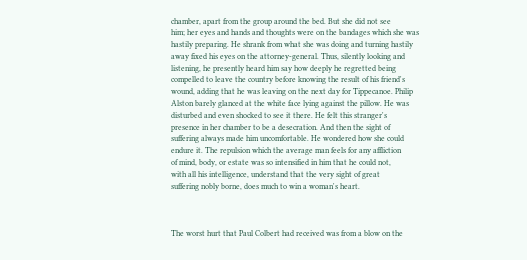chamber, apart from the group around the bed. But she did not see
him; her eyes and hands and thoughts were on the bandages which she was
hastily preparing. He shrank from what she was doing and turning hastily
away fixed his eyes on the attorney-general. Thus, silently looking and
listening, he presently heard him say how deeply he regretted being
compelled to leave the country before knowing the result of his friend's
wound, adding that he was leaving on the next day for Tippecanoe. Philip
Alston barely glanced at the white face lying against the pillow. He was
disturbed and even shocked to see it there. He felt this stranger's
presence in her chamber to be a desecration. And then the sight of
suffering always made him uncomfortable. He wondered how she could
endure it. The repulsion which the average man feels for any affliction
of mind, body, or estate was so intensified in him that he could not,
with all his intelligence, understand that the very sight of great
suffering nobly borne, does much to win a woman's heart.



The worst hurt that Paul Colbert had received was from a blow on the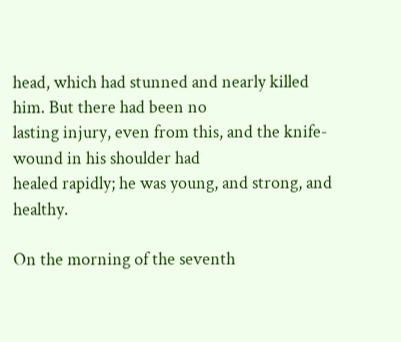head, which had stunned and nearly killed him. But there had been no
lasting injury, even from this, and the knife-wound in his shoulder had
healed rapidly; he was young, and strong, and healthy.

On the morning of the seventh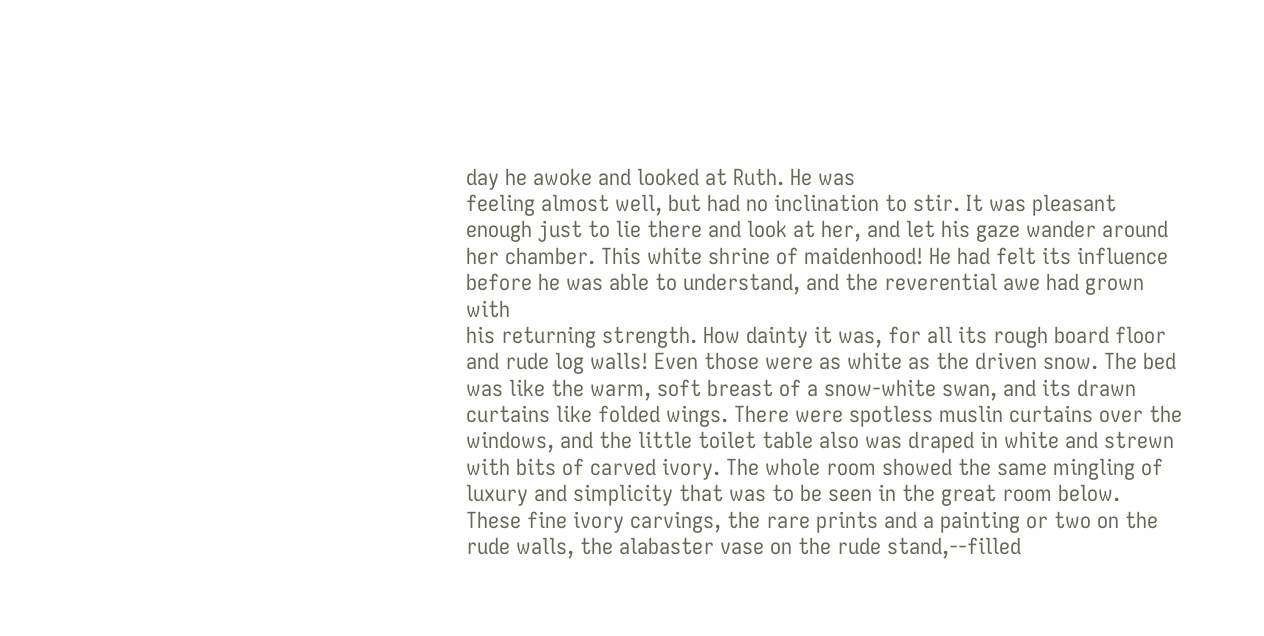day he awoke and looked at Ruth. He was
feeling almost well, but had no inclination to stir. It was pleasant
enough just to lie there and look at her, and let his gaze wander around
her chamber. This white shrine of maidenhood! He had felt its influence
before he was able to understand, and the reverential awe had grown with
his returning strength. How dainty it was, for all its rough board floor
and rude log walls! Even those were as white as the driven snow. The bed
was like the warm, soft breast of a snow-white swan, and its drawn
curtains like folded wings. There were spotless muslin curtains over the
windows, and the little toilet table also was draped in white and strewn
with bits of carved ivory. The whole room showed the same mingling of
luxury and simplicity that was to be seen in the great room below.
These fine ivory carvings, the rare prints and a painting or two on the
rude walls, the alabaster vase on the rude stand,--filled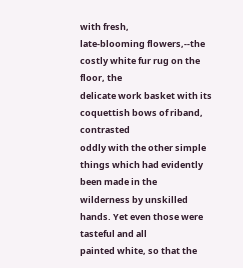with fresh,
late-blooming flowers,--the costly white fur rug on the floor, the
delicate work basket with its coquettish bows of riband, contrasted
oddly with the other simple things which had evidently been made in the
wilderness by unskilled hands. Yet even those were tasteful and all
painted white, so that the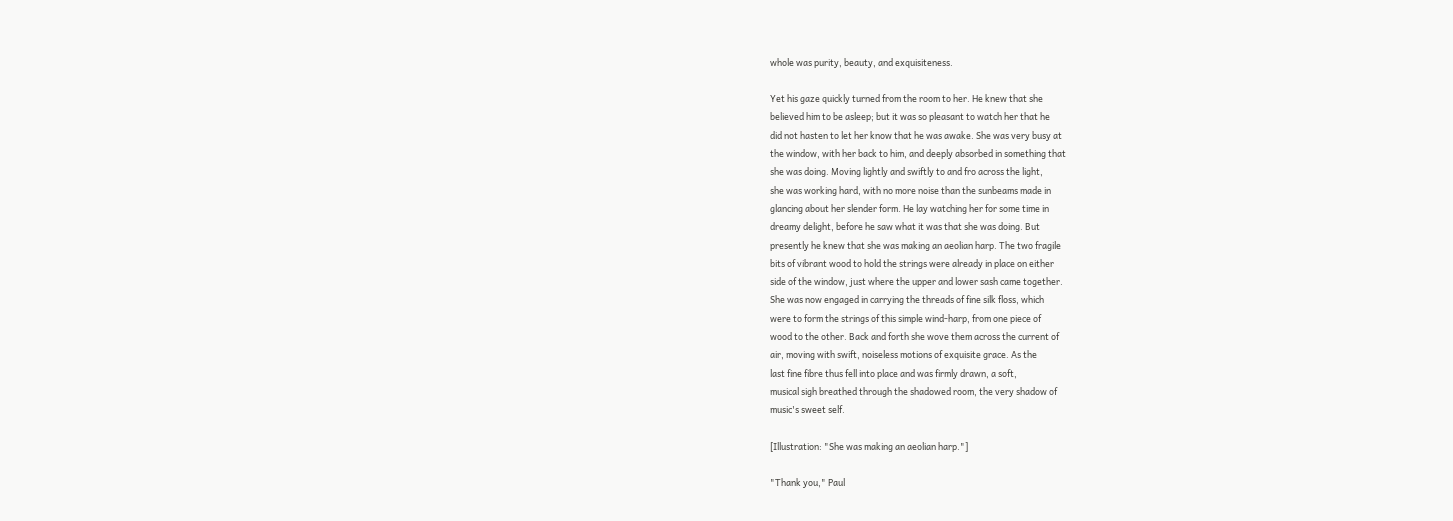whole was purity, beauty, and exquisiteness.

Yet his gaze quickly turned from the room to her. He knew that she
believed him to be asleep; but it was so pleasant to watch her that he
did not hasten to let her know that he was awake. She was very busy at
the window, with her back to him, and deeply absorbed in something that
she was doing. Moving lightly and swiftly to and fro across the light,
she was working hard, with no more noise than the sunbeams made in
glancing about her slender form. He lay watching her for some time in
dreamy delight, before he saw what it was that she was doing. But
presently he knew that she was making an aeolian harp. The two fragile
bits of vibrant wood to hold the strings were already in place on either
side of the window, just where the upper and lower sash came together.
She was now engaged in carrying the threads of fine silk floss, which
were to form the strings of this simple wind-harp, from one piece of
wood to the other. Back and forth she wove them across the current of
air, moving with swift, noiseless motions of exquisite grace. As the
last fine fibre thus fell into place and was firmly drawn, a soft,
musical sigh breathed through the shadowed room, the very shadow of
music's sweet self.

[Illustration: "She was making an aeolian harp."]

"Thank you," Paul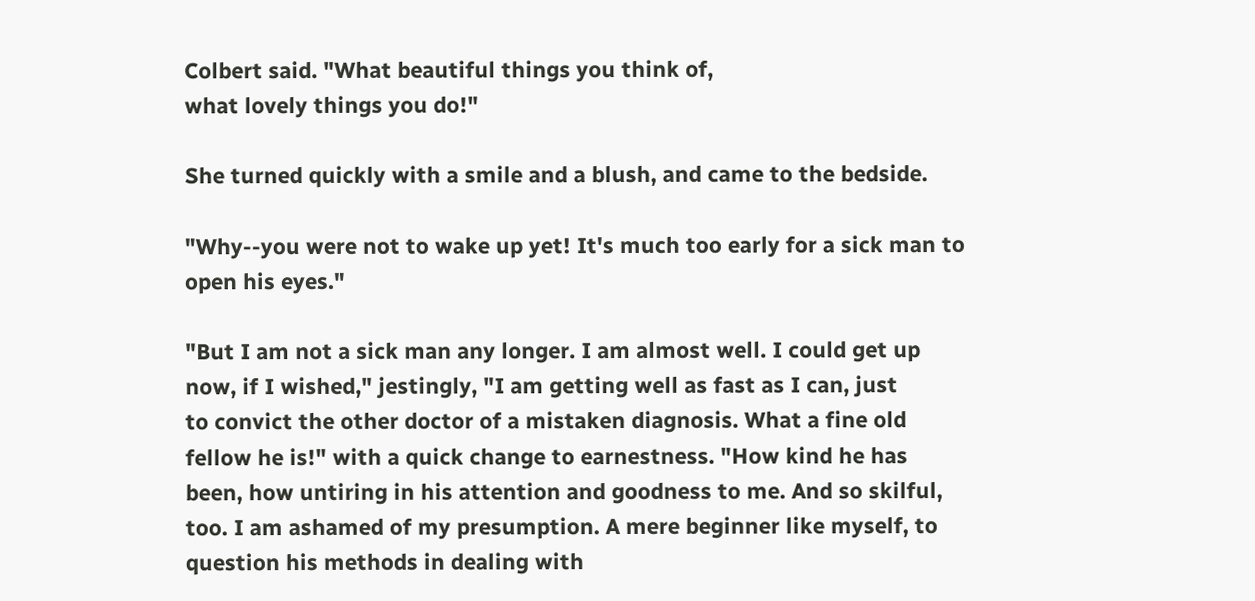Colbert said. "What beautiful things you think of,
what lovely things you do!"

She turned quickly with a smile and a blush, and came to the bedside.

"Why--you were not to wake up yet! It's much too early for a sick man to
open his eyes."

"But I am not a sick man any longer. I am almost well. I could get up
now, if I wished," jestingly, "I am getting well as fast as I can, just
to convict the other doctor of a mistaken diagnosis. What a fine old
fellow he is!" with a quick change to earnestness. "How kind he has
been, how untiring in his attention and goodness to me. And so skilful,
too. I am ashamed of my presumption. A mere beginner like myself, to
question his methods in dealing with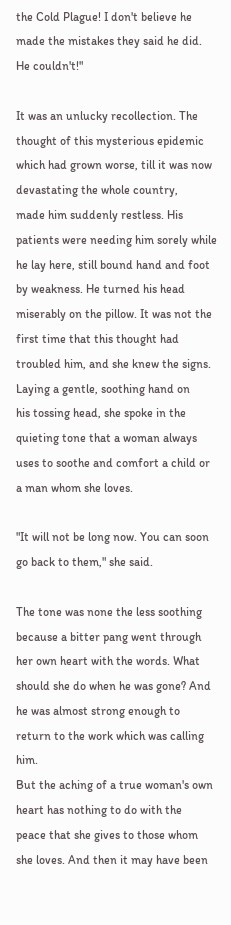the Cold Plague! I don't believe he
made the mistakes they said he did. He couldn't!"

It was an unlucky recollection. The thought of this mysterious epidemic
which had grown worse, till it was now devastating the whole country,
made him suddenly restless. His patients were needing him sorely while
he lay here, still bound hand and foot by weakness. He turned his head
miserably on the pillow. It was not the first time that this thought had
troubled him, and she knew the signs. Laying a gentle, soothing hand on
his tossing head, she spoke in the quieting tone that a woman always
uses to soothe and comfort a child or a man whom she loves.

"It will not be long now. You can soon go back to them," she said.

The tone was none the less soothing because a bitter pang went through
her own heart with the words. What should she do when he was gone? And
he was almost strong enough to return to the work which was calling him.
But the aching of a true woman's own heart has nothing to do with the
peace that she gives to those whom she loves. And then it may have been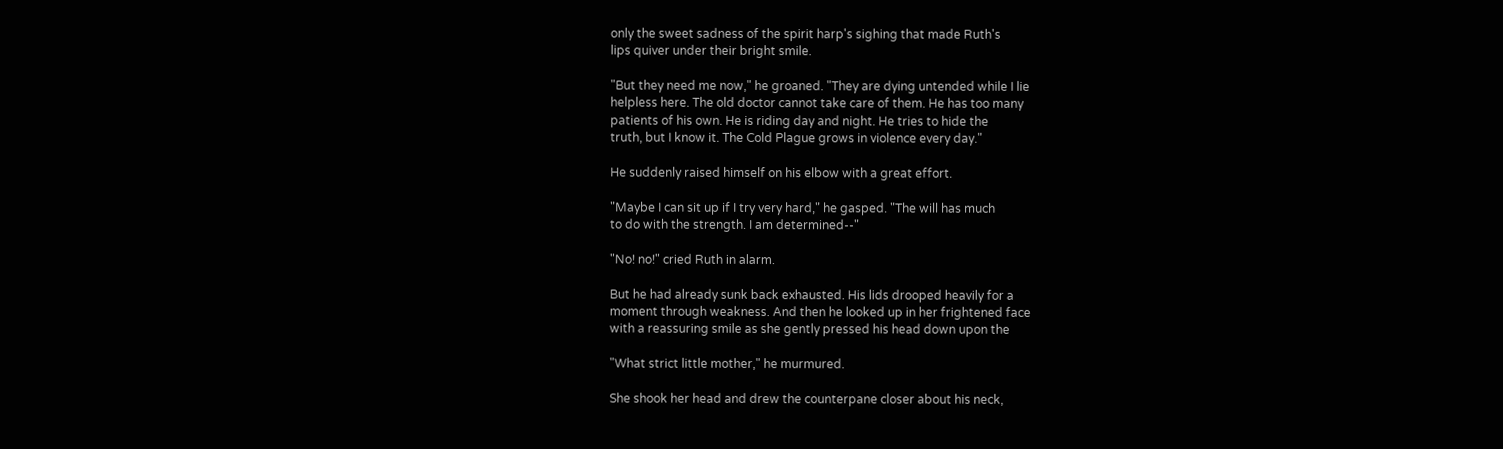only the sweet sadness of the spirit harp's sighing that made Ruth's
lips quiver under their bright smile.

"But they need me now," he groaned. "They are dying untended while I lie
helpless here. The old doctor cannot take care of them. He has too many
patients of his own. He is riding day and night. He tries to hide the
truth, but I know it. The Cold Plague grows in violence every day."

He suddenly raised himself on his elbow with a great effort.

"Maybe I can sit up if I try very hard," he gasped. "The will has much
to do with the strength. I am determined--"

"No! no!" cried Ruth in alarm.

But he had already sunk back exhausted. His lids drooped heavily for a
moment through weakness. And then he looked up in her frightened face
with a reassuring smile as she gently pressed his head down upon the

"What strict little mother," he murmured.

She shook her head and drew the counterpane closer about his neck,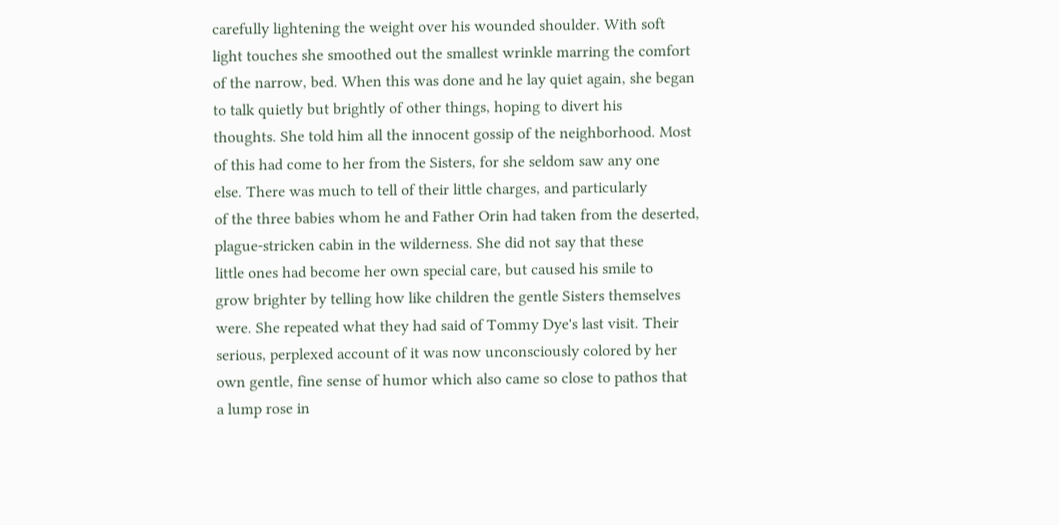carefully lightening the weight over his wounded shoulder. With soft
light touches she smoothed out the smallest wrinkle marring the comfort
of the narrow, bed. When this was done and he lay quiet again, she began
to talk quietly but brightly of other things, hoping to divert his
thoughts. She told him all the innocent gossip of the neighborhood. Most
of this had come to her from the Sisters, for she seldom saw any one
else. There was much to tell of their little charges, and particularly
of the three babies whom he and Father Orin had taken from the deserted,
plague-stricken cabin in the wilderness. She did not say that these
little ones had become her own special care, but caused his smile to
grow brighter by telling how like children the gentle Sisters themselves
were. She repeated what they had said of Tommy Dye's last visit. Their
serious, perplexed account of it was now unconsciously colored by her
own gentle, fine sense of humor which also came so close to pathos that
a lump rose in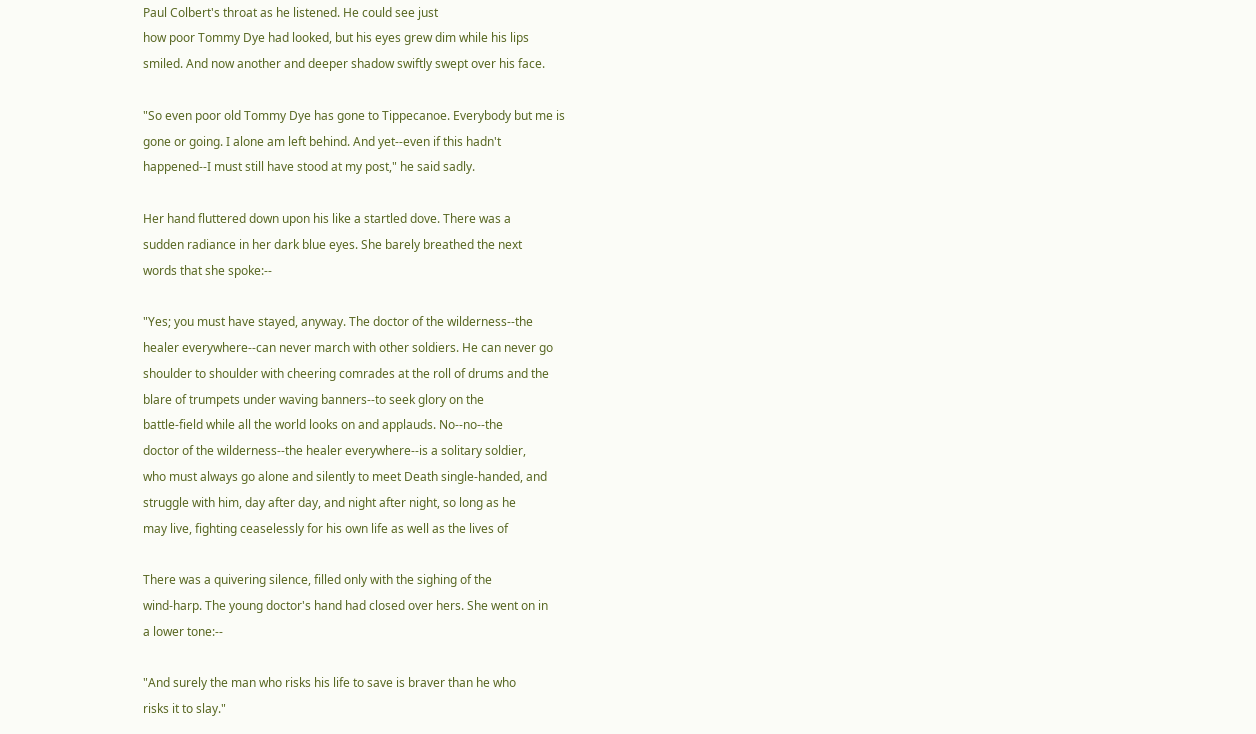Paul Colbert's throat as he listened. He could see just
how poor Tommy Dye had looked, but his eyes grew dim while his lips
smiled. And now another and deeper shadow swiftly swept over his face.

"So even poor old Tommy Dye has gone to Tippecanoe. Everybody but me is
gone or going. I alone am left behind. And yet--even if this hadn't
happened--I must still have stood at my post," he said sadly.

Her hand fluttered down upon his like a startled dove. There was a
sudden radiance in her dark blue eyes. She barely breathed the next
words that she spoke:--

"Yes; you must have stayed, anyway. The doctor of the wilderness--the
healer everywhere--can never march with other soldiers. He can never go
shoulder to shoulder with cheering comrades at the roll of drums and the
blare of trumpets under waving banners--to seek glory on the
battle-field while all the world looks on and applauds. No--no--the
doctor of the wilderness--the healer everywhere--is a solitary soldier,
who must always go alone and silently to meet Death single-handed, and
struggle with him, day after day, and night after night, so long as he
may live, fighting ceaselessly for his own life as well as the lives of

There was a quivering silence, filled only with the sighing of the
wind-harp. The young doctor's hand had closed over hers. She went on in
a lower tone:--

"And surely the man who risks his life to save is braver than he who
risks it to slay."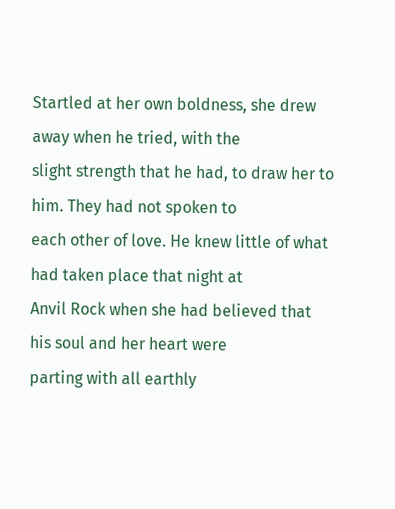Startled at her own boldness, she drew away when he tried, with the
slight strength that he had, to draw her to him. They had not spoken to
each other of love. He knew little of what had taken place that night at
Anvil Rock when she had believed that his soul and her heart were
parting with all earthly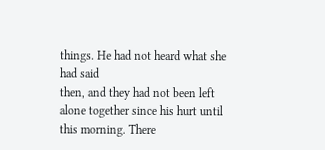things. He had not heard what she had said
then, and they had not been left alone together since his hurt until
this morning. There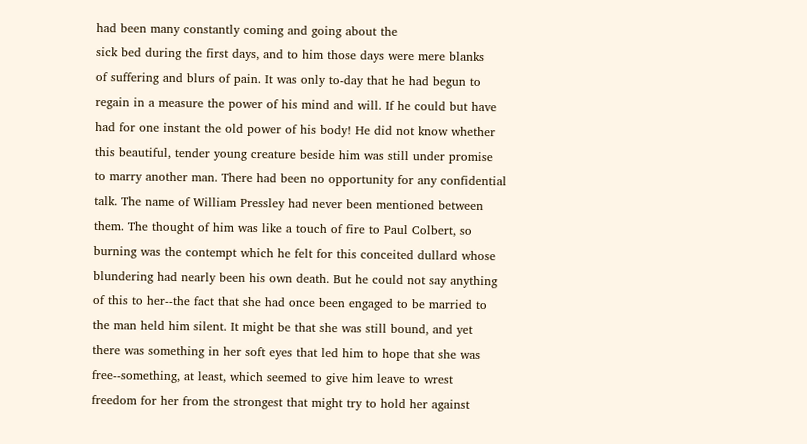had been many constantly coming and going about the
sick bed during the first days, and to him those days were mere blanks
of suffering and blurs of pain. It was only to-day that he had begun to
regain in a measure the power of his mind and will. If he could but have
had for one instant the old power of his body! He did not know whether
this beautiful, tender young creature beside him was still under promise
to marry another man. There had been no opportunity for any confidential
talk. The name of William Pressley had never been mentioned between
them. The thought of him was like a touch of fire to Paul Colbert, so
burning was the contempt which he felt for this conceited dullard whose
blundering had nearly been his own death. But he could not say anything
of this to her--the fact that she had once been engaged to be married to
the man held him silent. It might be that she was still bound, and yet
there was something in her soft eyes that led him to hope that she was
free--something, at least, which seemed to give him leave to wrest
freedom for her from the strongest that might try to hold her against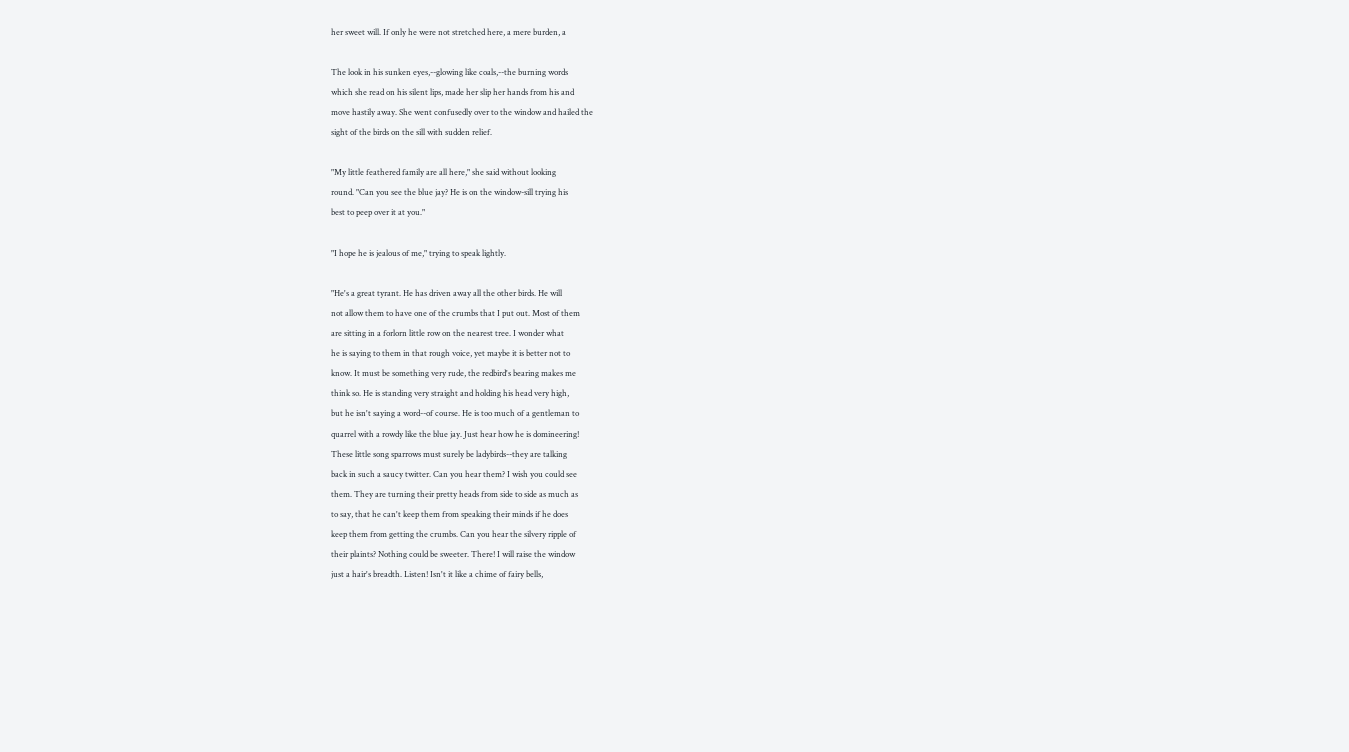her sweet will. If only he were not stretched here, a mere burden, a

The look in his sunken eyes,--glowing like coals,--the burning words
which she read on his silent lips, made her slip her hands from his and
move hastily away. She went confusedly over to the window and hailed the
sight of the birds on the sill with sudden relief.

"My little feathered family are all here," she said without looking
round. "Can you see the blue jay? He is on the window-sill trying his
best to peep over it at you."

"I hope he is jealous of me," trying to speak lightly.

"He's a great tyrant. He has driven away all the other birds. He will
not allow them to have one of the crumbs that I put out. Most of them
are sitting in a forlorn little row on the nearest tree. I wonder what
he is saying to them in that rough voice, yet maybe it is better not to
know. It must be something very rude, the redbird's bearing makes me
think so. He is standing very straight and holding his head very high,
but he isn't saying a word--of course. He is too much of a gentleman to
quarrel with a rowdy like the blue jay. Just hear how he is domineering!
These little song sparrows must surely be ladybirds--they are talking
back in such a saucy twitter. Can you hear them? I wish you could see
them. They are turning their pretty heads from side to side as much as
to say, that he can't keep them from speaking their minds if he does
keep them from getting the crumbs. Can you hear the silvery ripple of
their plaints? Nothing could be sweeter. There! I will raise the window
just a hair's breadth. Listen! Isn't it like a chime of fairy bells,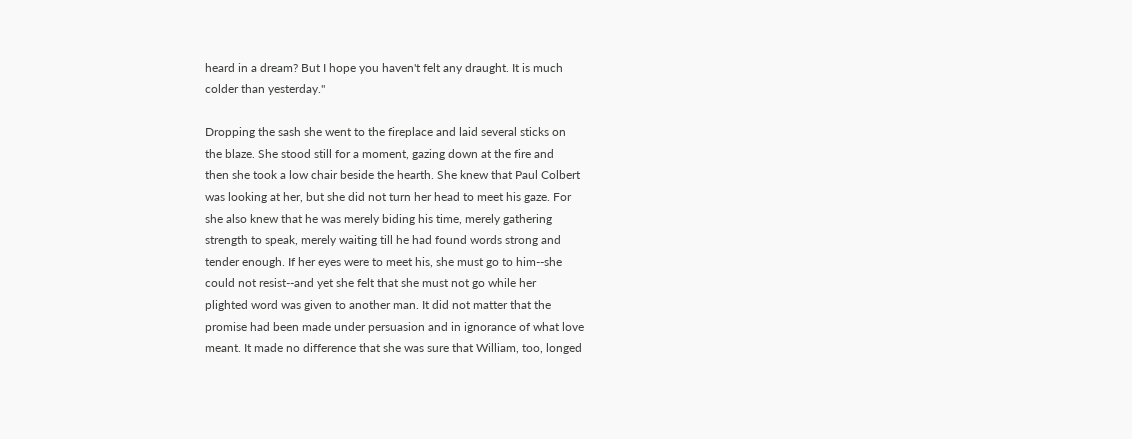heard in a dream? But I hope you haven't felt any draught. It is much
colder than yesterday."

Dropping the sash she went to the fireplace and laid several sticks on
the blaze. She stood still for a moment, gazing down at the fire and
then she took a low chair beside the hearth. She knew that Paul Colbert
was looking at her, but she did not turn her head to meet his gaze. For
she also knew that he was merely biding his time, merely gathering
strength to speak, merely waiting till he had found words strong and
tender enough. If her eyes were to meet his, she must go to him--she
could not resist--and yet she felt that she must not go while her
plighted word was given to another man. It did not matter that the
promise had been made under persuasion and in ignorance of what love
meant. It made no difference that she was sure that William, too, longed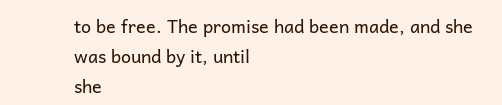to be free. The promise had been made, and she was bound by it, until
she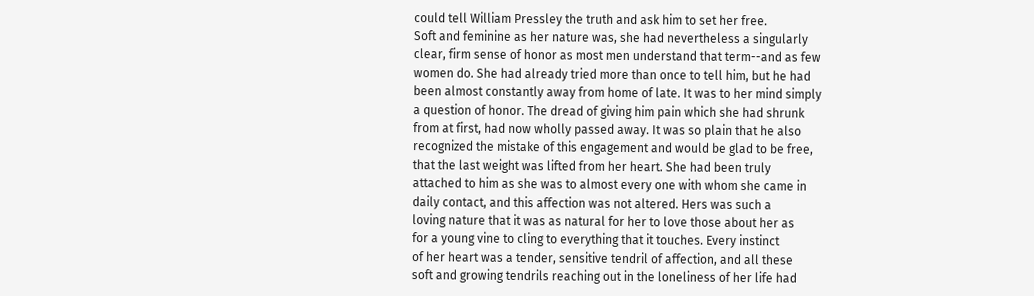could tell William Pressley the truth and ask him to set her free.
Soft and feminine as her nature was, she had nevertheless a singularly
clear, firm sense of honor as most men understand that term--and as few
women do. She had already tried more than once to tell him, but he had
been almost constantly away from home of late. It was to her mind simply
a question of honor. The dread of giving him pain which she had shrunk
from at first, had now wholly passed away. It was so plain that he also
recognized the mistake of this engagement and would be glad to be free,
that the last weight was lifted from her heart. She had been truly
attached to him as she was to almost every one with whom she came in
daily contact, and this affection was not altered. Hers was such a
loving nature that it was as natural for her to love those about her as
for a young vine to cling to everything that it touches. Every instinct
of her heart was a tender, sensitive tendril of affection, and all these
soft and growing tendrils reaching out in the loneliness of her life had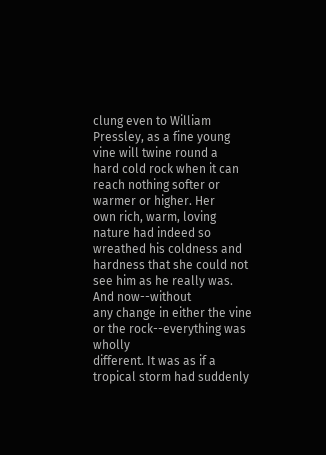clung even to William Pressley, as a fine young vine will twine round a
hard cold rock when it can reach nothing softer or warmer or higher. Her
own rich, warm, loving nature had indeed so wreathed his coldness and
hardness that she could not see him as he really was. And now--without
any change in either the vine or the rock--everything was wholly
different. It was as if a tropical storm had suddenly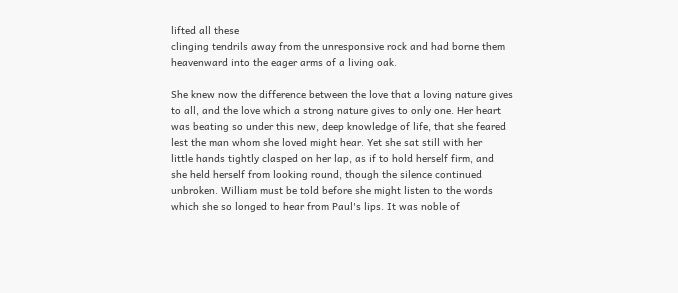lifted all these
clinging tendrils away from the unresponsive rock and had borne them
heavenward into the eager arms of a living oak.

She knew now the difference between the love that a loving nature gives
to all, and the love which a strong nature gives to only one. Her heart
was beating so under this new, deep knowledge of life, that she feared
lest the man whom she loved might hear. Yet she sat still with her
little hands tightly clasped on her lap, as if to hold herself firm, and
she held herself from looking round, though the silence continued
unbroken. William must be told before she might listen to the words
which she so longed to hear from Paul's lips. It was noble of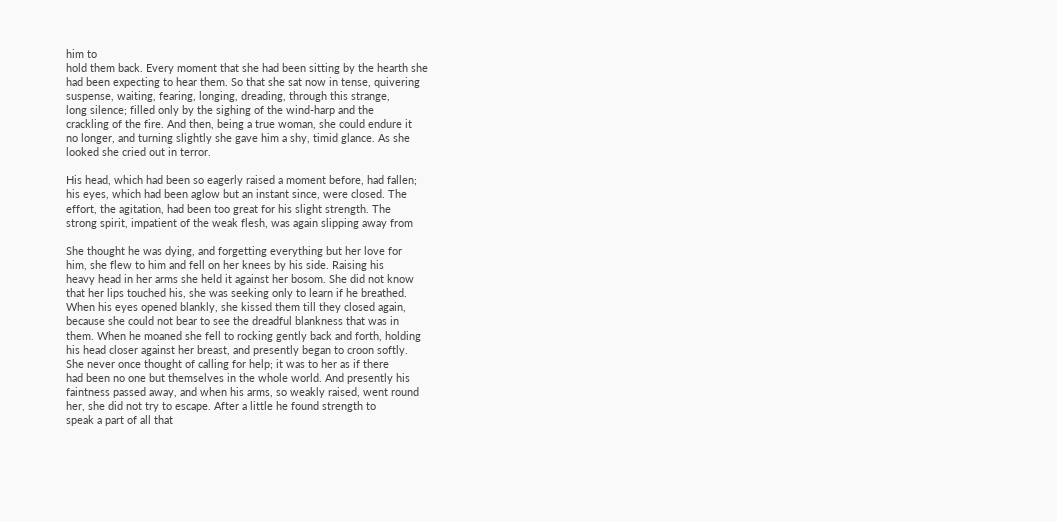him to
hold them back. Every moment that she had been sitting by the hearth she
had been expecting to hear them. So that she sat now in tense, quivering
suspense, waiting, fearing, longing, dreading, through this strange,
long silence; filled only by the sighing of the wind-harp and the
crackling of the fire. And then, being a true woman, she could endure it
no longer, and turning slightly she gave him a shy, timid glance. As she
looked she cried out in terror.

His head, which had been so eagerly raised a moment before, had fallen;
his eyes, which had been aglow but an instant since, were closed. The
effort, the agitation, had been too great for his slight strength. The
strong spirit, impatient of the weak flesh, was again slipping away from

She thought he was dying, and forgetting everything but her love for
him, she flew to him and fell on her knees by his side. Raising his
heavy head in her arms she held it against her bosom. She did not know
that her lips touched his, she was seeking only to learn if he breathed.
When his eyes opened blankly, she kissed them till they closed again,
because she could not bear to see the dreadful blankness that was in
them. When he moaned she fell to rocking gently back and forth, holding
his head closer against her breast, and presently began to croon softly.
She never once thought of calling for help; it was to her as if there
had been no one but themselves in the whole world. And presently his
faintness passed away, and when his arms, so weakly raised, went round
her, she did not try to escape. After a little he found strength to
speak a part of all that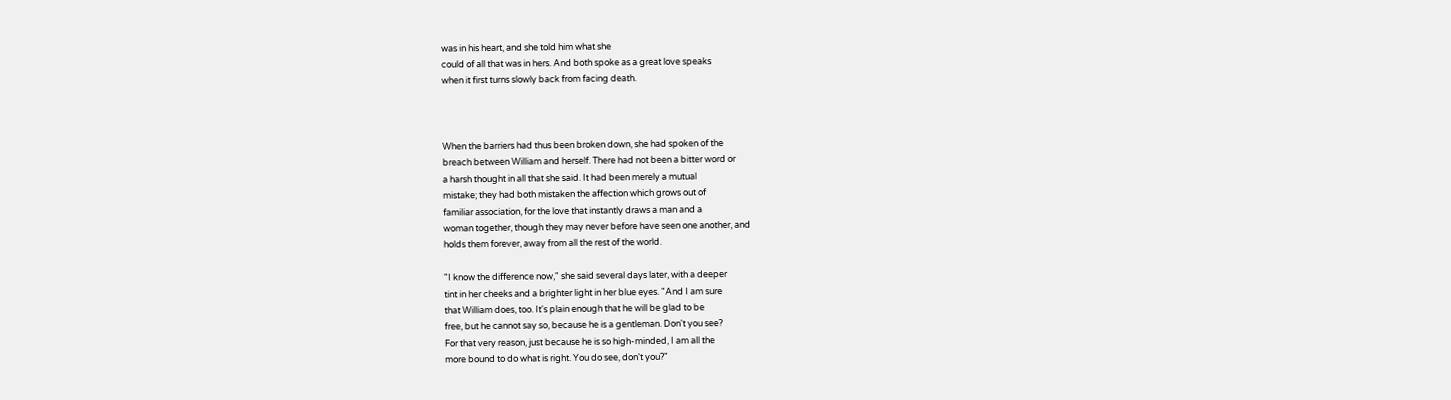was in his heart, and she told him what she
could of all that was in hers. And both spoke as a great love speaks
when it first turns slowly back from facing death.



When the barriers had thus been broken down, she had spoken of the
breach between William and herself. There had not been a bitter word or
a harsh thought in all that she said. It had been merely a mutual
mistake; they had both mistaken the affection which grows out of
familiar association, for the love that instantly draws a man and a
woman together, though they may never before have seen one another, and
holds them forever, away from all the rest of the world.

"I know the difference now," she said several days later, with a deeper
tint in her cheeks and a brighter light in her blue eyes. "And I am sure
that William does, too. It's plain enough that he will be glad to be
free, but he cannot say so, because he is a gentleman. Don't you see?
For that very reason, just because he is so high-minded, I am all the
more bound to do what is right. You do see, don't you?"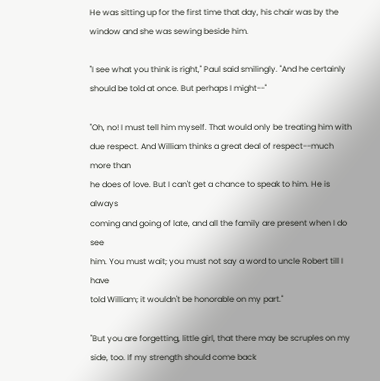He was sitting up for the first time that day, his chair was by the
window and she was sewing beside him.

"I see what you think is right," Paul said smilingly. "And he certainly
should be told at once. But perhaps I might--"

"Oh, no! I must tell him myself. That would only be treating him with
due respect. And William thinks a great deal of respect--much more than
he does of love. But I can't get a chance to speak to him. He is always
coming and going of late, and all the family are present when I do see
him. You must wait; you must not say a word to uncle Robert till I have
told William; it wouldn't be honorable on my part."

"But you are forgetting, little girl, that there may be scruples on my
side, too. If my strength should come back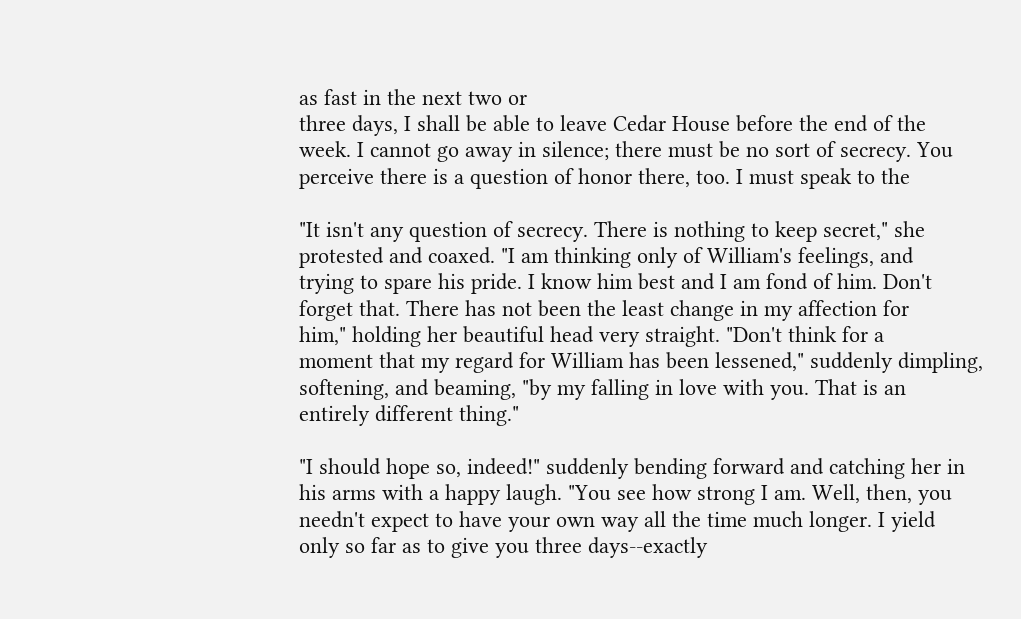as fast in the next two or
three days, I shall be able to leave Cedar House before the end of the
week. I cannot go away in silence; there must be no sort of secrecy. You
perceive there is a question of honor there, too. I must speak to the

"It isn't any question of secrecy. There is nothing to keep secret," she
protested and coaxed. "I am thinking only of William's feelings, and
trying to spare his pride. I know him best and I am fond of him. Don't
forget that. There has not been the least change in my affection for
him," holding her beautiful head very straight. "Don't think for a
moment that my regard for William has been lessened," suddenly dimpling,
softening, and beaming, "by my falling in love with you. That is an
entirely different thing."

"I should hope so, indeed!" suddenly bending forward and catching her in
his arms with a happy laugh. "You see how strong I am. Well, then, you
needn't expect to have your own way all the time much longer. I yield
only so far as to give you three days--exactly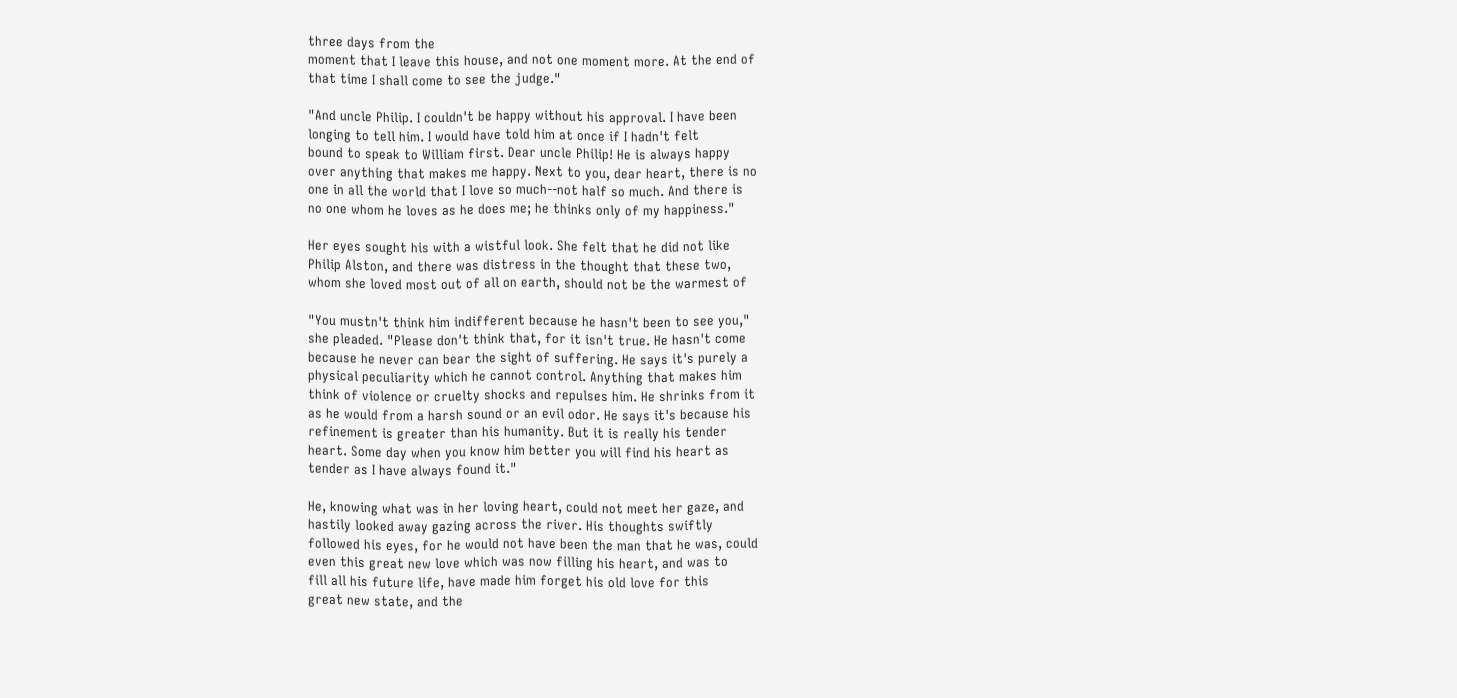three days from the
moment that I leave this house, and not one moment more. At the end of
that time I shall come to see the judge."

"And uncle Philip. I couldn't be happy without his approval. I have been
longing to tell him. I would have told him at once if I hadn't felt
bound to speak to William first. Dear uncle Philip! He is always happy
over anything that makes me happy. Next to you, dear heart, there is no
one in all the world that I love so much--not half so much. And there is
no one whom he loves as he does me; he thinks only of my happiness."

Her eyes sought his with a wistful look. She felt that he did not like
Philip Alston, and there was distress in the thought that these two,
whom she loved most out of all on earth, should not be the warmest of

"You mustn't think him indifferent because he hasn't been to see you,"
she pleaded. "Please don't think that, for it isn't true. He hasn't come
because he never can bear the sight of suffering. He says it's purely a
physical peculiarity which he cannot control. Anything that makes him
think of violence or cruelty shocks and repulses him. He shrinks from it
as he would from a harsh sound or an evil odor. He says it's because his
refinement is greater than his humanity. But it is really his tender
heart. Some day when you know him better you will find his heart as
tender as I have always found it."

He, knowing what was in her loving heart, could not meet her gaze, and
hastily looked away gazing across the river. His thoughts swiftly
followed his eyes, for he would not have been the man that he was, could
even this great new love which was now filling his heart, and was to
fill all his future life, have made him forget his old love for this
great new state, and the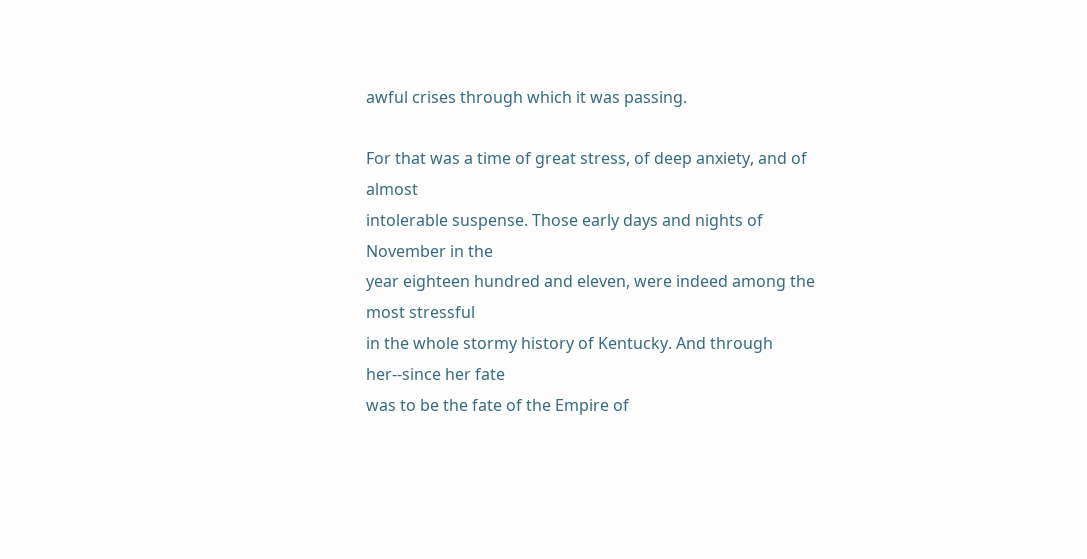awful crises through which it was passing.

For that was a time of great stress, of deep anxiety, and of almost
intolerable suspense. Those early days and nights of November in the
year eighteen hundred and eleven, were indeed among the most stressful
in the whole stormy history of Kentucky. And through her--since her fate
was to be the fate of the Empire of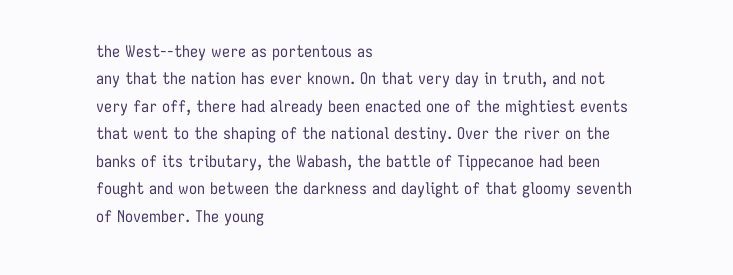the West--they were as portentous as
any that the nation has ever known. On that very day in truth, and not
very far off, there had already been enacted one of the mightiest events
that went to the shaping of the national destiny. Over the river on the
banks of its tributary, the Wabash, the battle of Tippecanoe had been
fought and won between the darkness and daylight of that gloomy seventh
of November. The young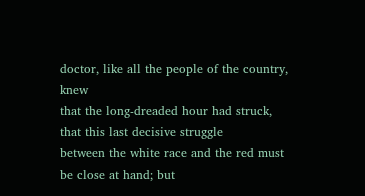doctor, like all the people of the country, knew
that the long-dreaded hour had struck, that this last decisive struggle
between the white race and the red must be close at hand; but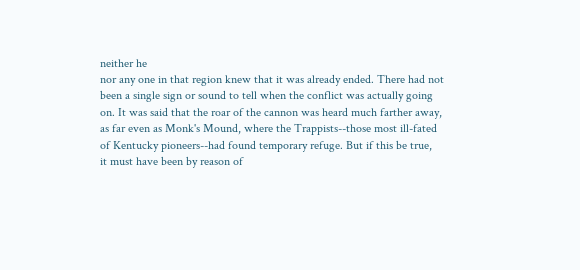neither he
nor any one in that region knew that it was already ended. There had not
been a single sign or sound to tell when the conflict was actually going
on. It was said that the roar of the cannon was heard much farther away,
as far even as Monk's Mound, where the Trappists--those most ill-fated
of Kentucky pioneers--had found temporary refuge. But if this be true,
it must have been by reason of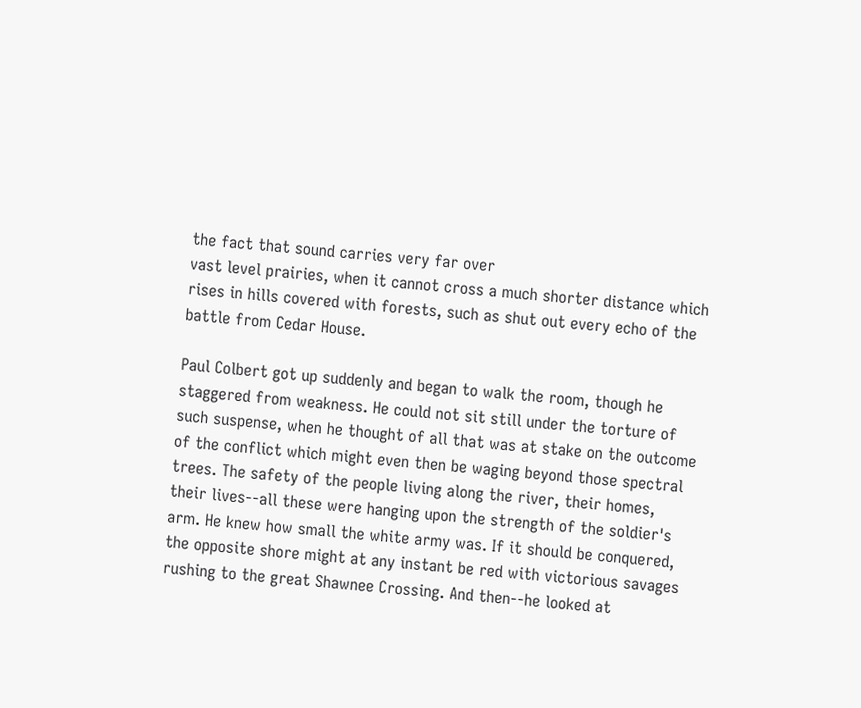the fact that sound carries very far over
vast level prairies, when it cannot cross a much shorter distance which
rises in hills covered with forests, such as shut out every echo of the
battle from Cedar House.

Paul Colbert got up suddenly and began to walk the room, though he
staggered from weakness. He could not sit still under the torture of
such suspense, when he thought of all that was at stake on the outcome
of the conflict which might even then be waging beyond those spectral
trees. The safety of the people living along the river, their homes,
their lives--all these were hanging upon the strength of the soldier's
arm. He knew how small the white army was. If it should be conquered,
the opposite shore might at any instant be red with victorious savages
rushing to the great Shawnee Crossing. And then--he looked at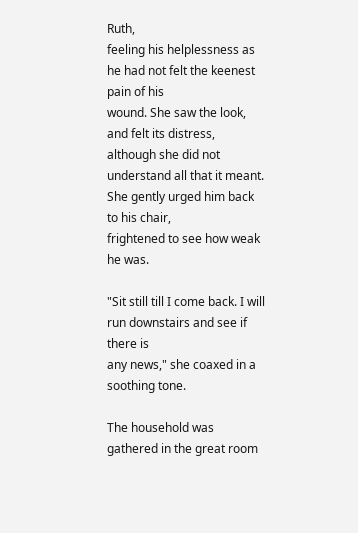Ruth,
feeling his helplessness as he had not felt the keenest pain of his
wound. She saw the look, and felt its distress, although she did not
understand all that it meant. She gently urged him back to his chair,
frightened to see how weak he was.

"Sit still till I come back. I will run downstairs and see if there is
any news," she coaxed in a soothing tone.

The household was gathered in the great room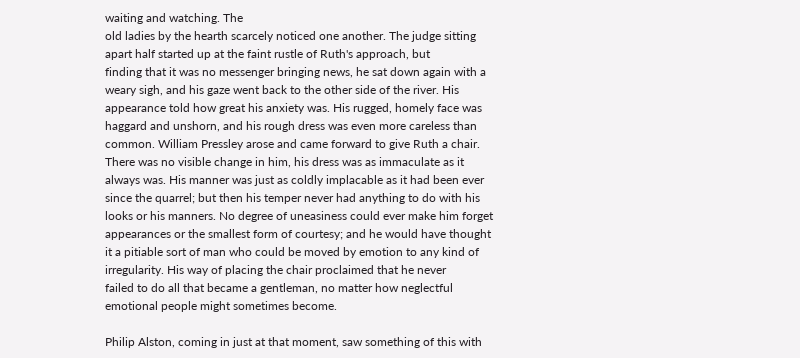waiting and watching. The
old ladies by the hearth scarcely noticed one another. The judge sitting
apart half started up at the faint rustle of Ruth's approach, but
finding that it was no messenger bringing news, he sat down again with a
weary sigh, and his gaze went back to the other side of the river. His
appearance told how great his anxiety was. His rugged, homely face was
haggard and unshorn, and his rough dress was even more careless than
common. William Pressley arose and came forward to give Ruth a chair.
There was no visible change in him, his dress was as immaculate as it
always was. His manner was just as coldly implacable as it had been ever
since the quarrel; but then his temper never had anything to do with his
looks or his manners. No degree of uneasiness could ever make him forget
appearances or the smallest form of courtesy; and he would have thought
it a pitiable sort of man who could be moved by emotion to any kind of
irregularity. His way of placing the chair proclaimed that he never
failed to do all that became a gentleman, no matter how neglectful
emotional people might sometimes become.

Philip Alston, coming in just at that moment, saw something of this with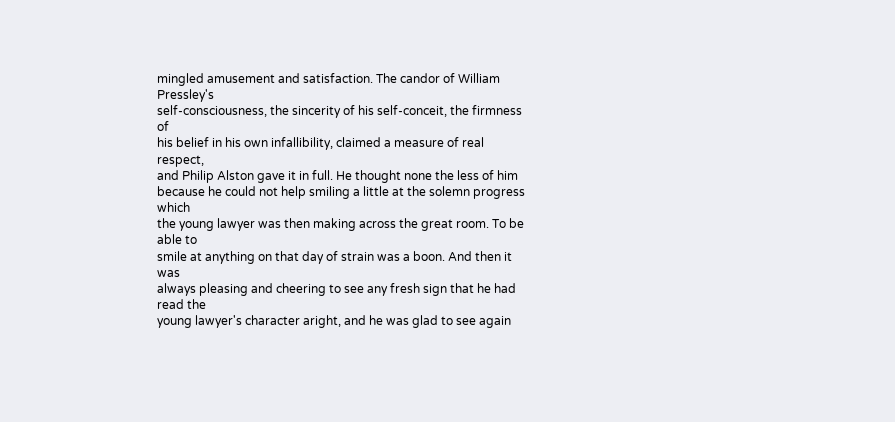mingled amusement and satisfaction. The candor of William Pressley's
self-consciousness, the sincerity of his self-conceit, the firmness of
his belief in his own infallibility, claimed a measure of real respect,
and Philip Alston gave it in full. He thought none the less of him
because he could not help smiling a little at the solemn progress which
the young lawyer was then making across the great room. To be able to
smile at anything on that day of strain was a boon. And then it was
always pleasing and cheering to see any fresh sign that he had read the
young lawyer's character aright, and he was glad to see again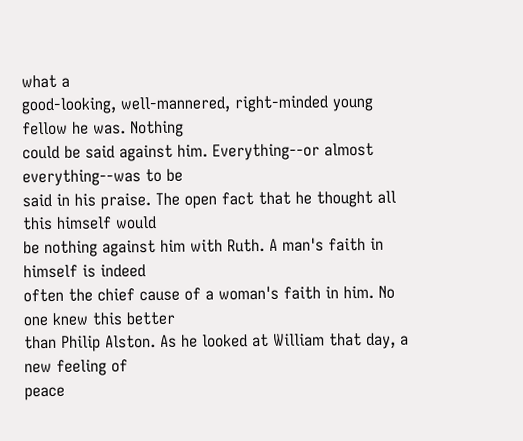what a
good-looking, well-mannered, right-minded young fellow he was. Nothing
could be said against him. Everything--or almost everything--was to be
said in his praise. The open fact that he thought all this himself would
be nothing against him with Ruth. A man's faith in himself is indeed
often the chief cause of a woman's faith in him. No one knew this better
than Philip Alston. As he looked at William that day, a new feeling of
peace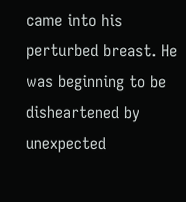came into his perturbed breast. He was beginning to be
disheartened by unexpected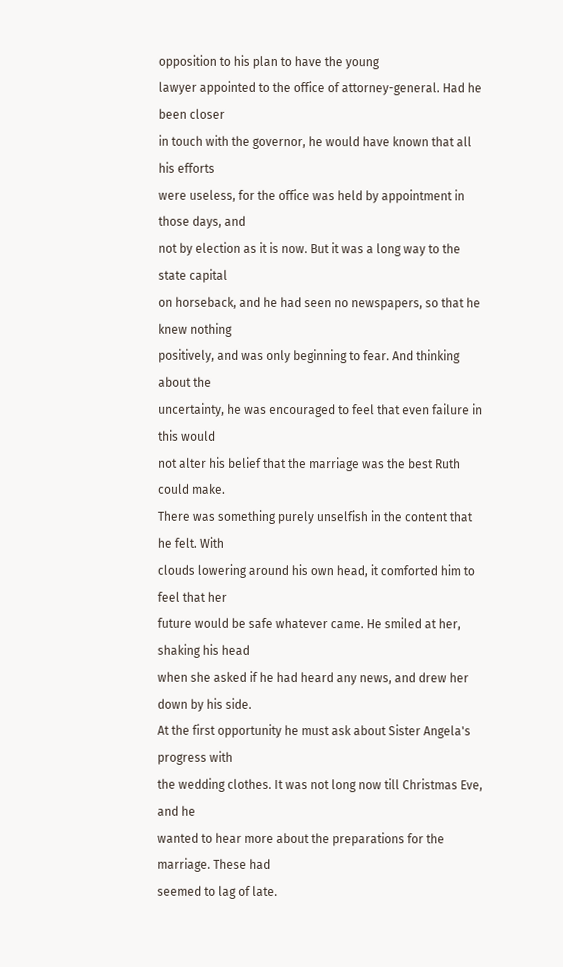opposition to his plan to have the young
lawyer appointed to the office of attorney-general. Had he been closer
in touch with the governor, he would have known that all his efforts
were useless, for the office was held by appointment in those days, and
not by election as it is now. But it was a long way to the state capital
on horseback, and he had seen no newspapers, so that he knew nothing
positively, and was only beginning to fear. And thinking about the
uncertainty, he was encouraged to feel that even failure in this would
not alter his belief that the marriage was the best Ruth could make.
There was something purely unselfish in the content that he felt. With
clouds lowering around his own head, it comforted him to feel that her
future would be safe whatever came. He smiled at her, shaking his head
when she asked if he had heard any news, and drew her down by his side.
At the first opportunity he must ask about Sister Angela's progress with
the wedding clothes. It was not long now till Christmas Eve, and he
wanted to hear more about the preparations for the marriage. These had
seemed to lag of late.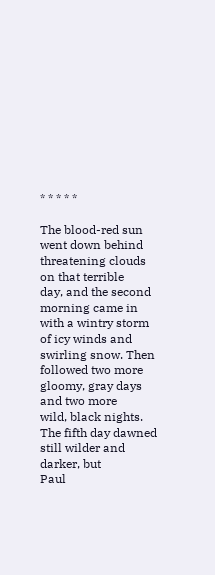* * * * *

The blood-red sun went down behind threatening clouds on that terrible
day, and the second morning came in with a wintry storm of icy winds and
swirling snow. Then followed two more gloomy, gray days and two more
wild, black nights. The fifth day dawned still wilder and darker, but
Paul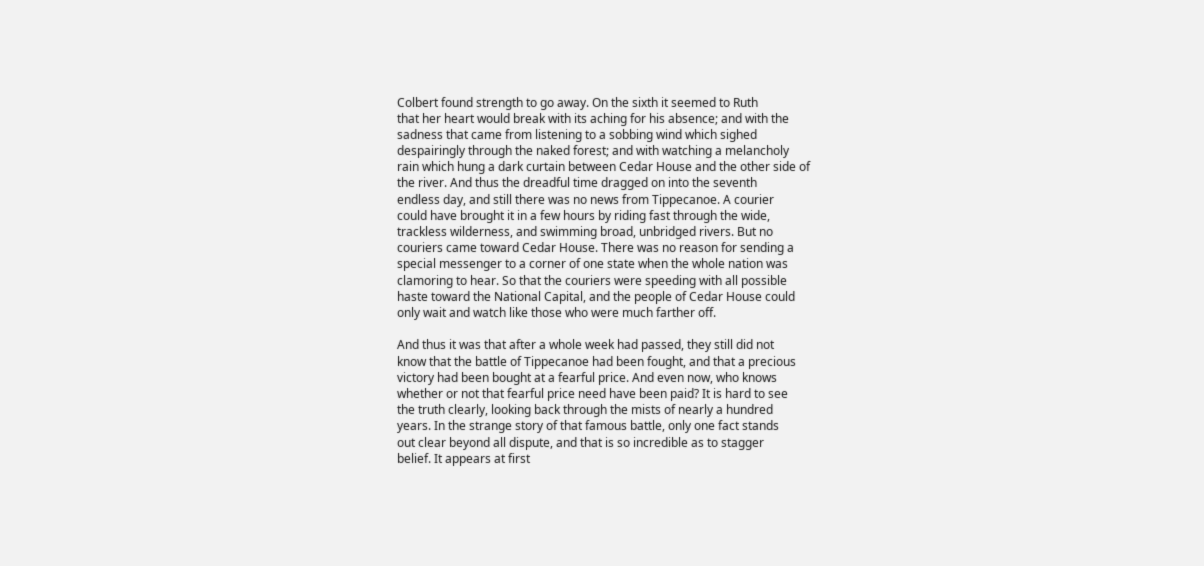Colbert found strength to go away. On the sixth it seemed to Ruth
that her heart would break with its aching for his absence; and with the
sadness that came from listening to a sobbing wind which sighed
despairingly through the naked forest; and with watching a melancholy
rain which hung a dark curtain between Cedar House and the other side of
the river. And thus the dreadful time dragged on into the seventh
endless day, and still there was no news from Tippecanoe. A courier
could have brought it in a few hours by riding fast through the wide,
trackless wilderness, and swimming broad, unbridged rivers. But no
couriers came toward Cedar House. There was no reason for sending a
special messenger to a corner of one state when the whole nation was
clamoring to hear. So that the couriers were speeding with all possible
haste toward the National Capital, and the people of Cedar House could
only wait and watch like those who were much farther off.

And thus it was that after a whole week had passed, they still did not
know that the battle of Tippecanoe had been fought, and that a precious
victory had been bought at a fearful price. And even now, who knows
whether or not that fearful price need have been paid? It is hard to see
the truth clearly, looking back through the mists of nearly a hundred
years. In the strange story of that famous battle, only one fact stands
out clear beyond all dispute, and that is so incredible as to stagger
belief. It appears at first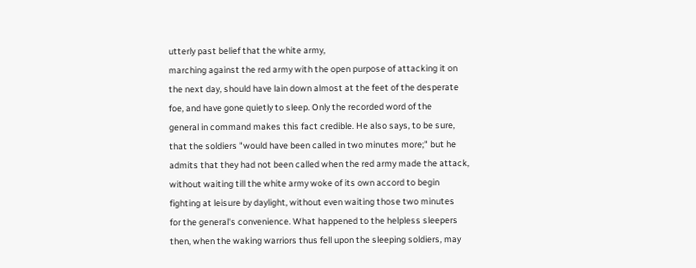utterly past belief that the white army,
marching against the red army with the open purpose of attacking it on
the next day, should have lain down almost at the feet of the desperate
foe, and have gone quietly to sleep. Only the recorded word of the
general in command makes this fact credible. He also says, to be sure,
that the soldiers "would have been called in two minutes more;" but he
admits that they had not been called when the red army made the attack,
without waiting till the white army woke of its own accord to begin
fighting at leisure by daylight, without even waiting those two minutes
for the general's convenience. What happened to the helpless sleepers
then, when the waking warriors thus fell upon the sleeping soldiers, may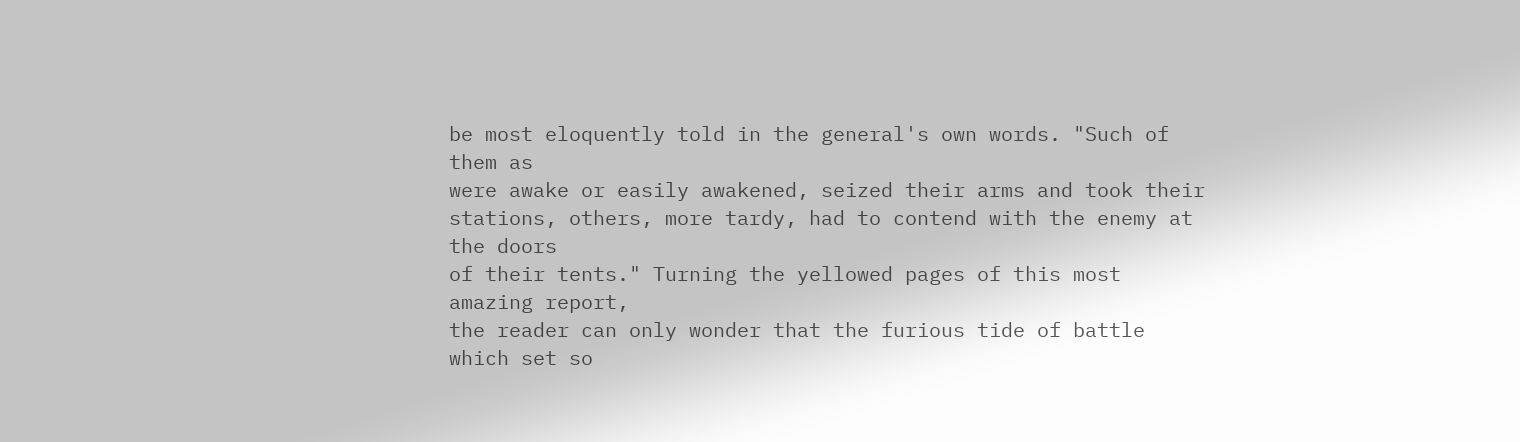be most eloquently told in the general's own words. "Such of them as
were awake or easily awakened, seized their arms and took their
stations, others, more tardy, had to contend with the enemy at the doors
of their tents." Turning the yellowed pages of this most amazing report,
the reader can only wonder that the furious tide of battle which set so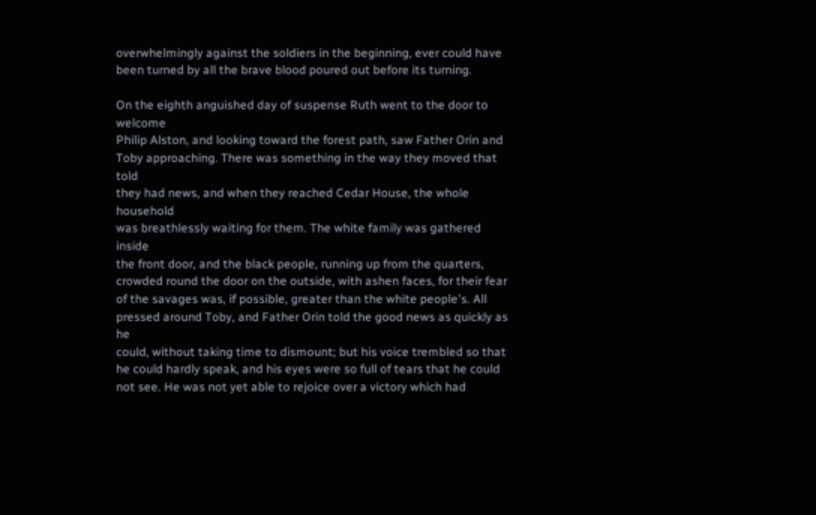overwhelmingly against the soldiers in the beginning, ever could have
been turned by all the brave blood poured out before its turning.

On the eighth anguished day of suspense Ruth went to the door to welcome
Philip Alston, and looking toward the forest path, saw Father Orin and
Toby approaching. There was something in the way they moved that told
they had news, and when they reached Cedar House, the whole household
was breathlessly waiting for them. The white family was gathered inside
the front door, and the black people, running up from the quarters,
crowded round the door on the outside, with ashen faces, for their fear
of the savages was, if possible, greater than the white people's. All
pressed around Toby, and Father Orin told the good news as quickly as he
could, without taking time to dismount; but his voice trembled so that
he could hardly speak, and his eyes were so full of tears that he could
not see. He was not yet able to rejoice over a victory which had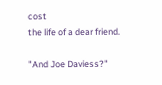cost
the life of a dear friend.

"And Joe Daviess?"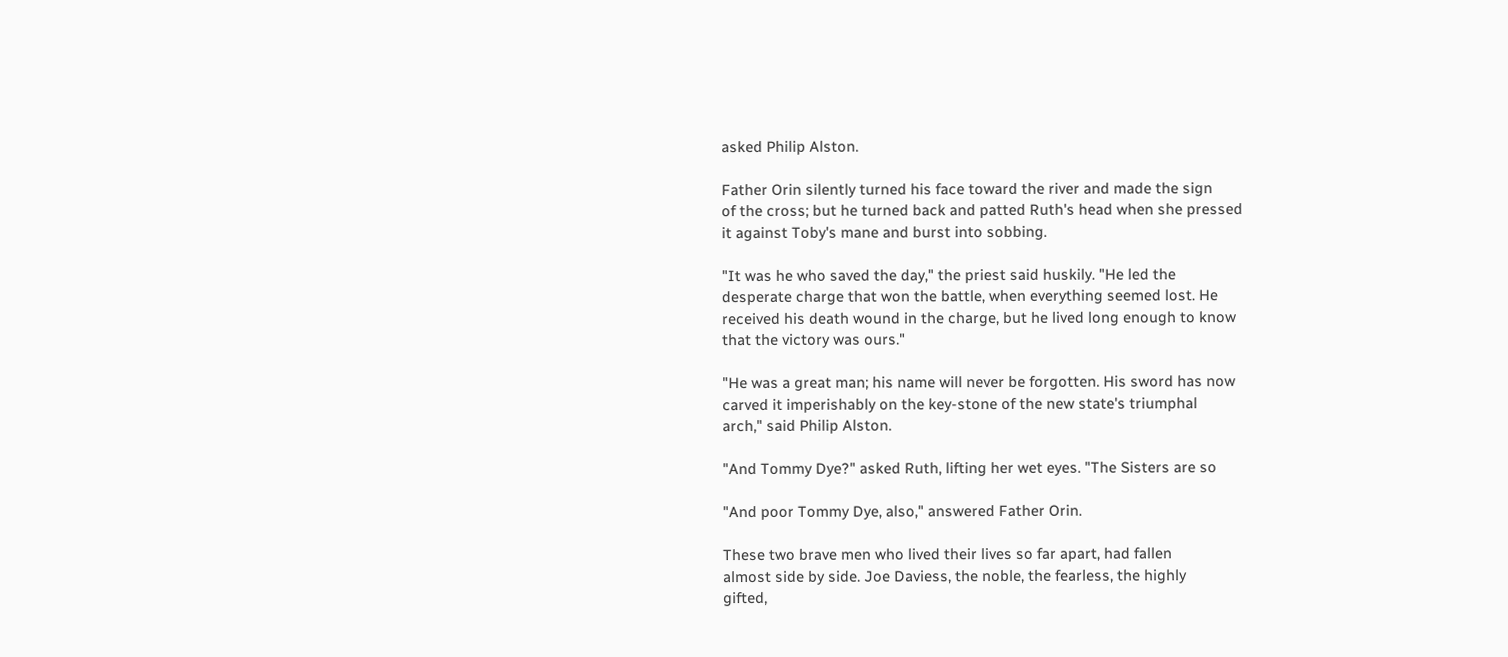asked Philip Alston.

Father Orin silently turned his face toward the river and made the sign
of the cross; but he turned back and patted Ruth's head when she pressed
it against Toby's mane and burst into sobbing.

"It was he who saved the day," the priest said huskily. "He led the
desperate charge that won the battle, when everything seemed lost. He
received his death wound in the charge, but he lived long enough to know
that the victory was ours."

"He was a great man; his name will never be forgotten. His sword has now
carved it imperishably on the key-stone of the new state's triumphal
arch," said Philip Alston.

"And Tommy Dye?" asked Ruth, lifting her wet eyes. "The Sisters are so

"And poor Tommy Dye, also," answered Father Orin.

These two brave men who lived their lives so far apart, had fallen
almost side by side. Joe Daviess, the noble, the fearless, the highly
gifted,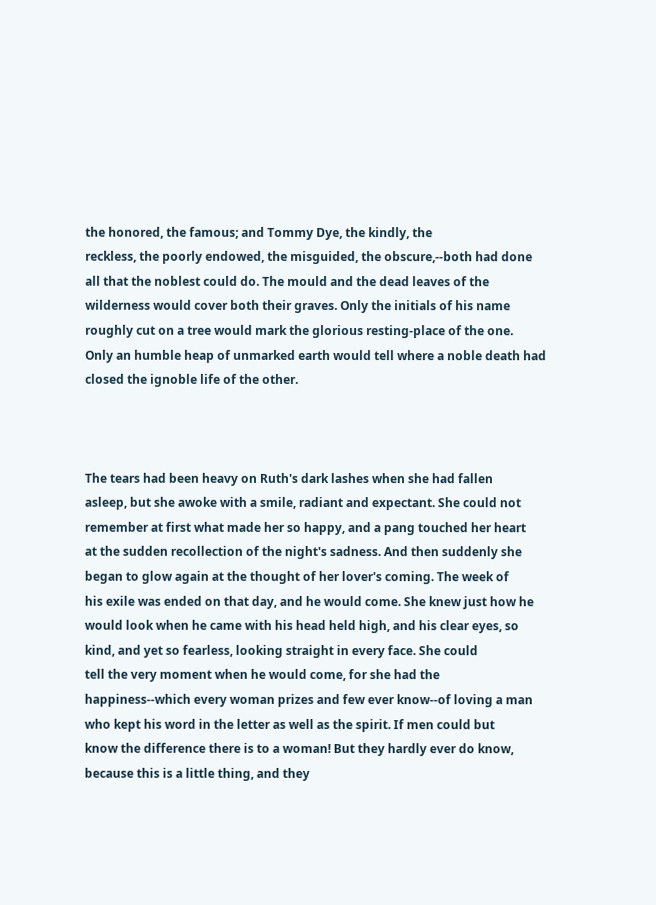the honored, the famous; and Tommy Dye, the kindly, the
reckless, the poorly endowed, the misguided, the obscure,--both had done
all that the noblest could do. The mould and the dead leaves of the
wilderness would cover both their graves. Only the initials of his name
roughly cut on a tree would mark the glorious resting-place of the one.
Only an humble heap of unmarked earth would tell where a noble death had
closed the ignoble life of the other.



The tears had been heavy on Ruth's dark lashes when she had fallen
asleep, but she awoke with a smile, radiant and expectant. She could not
remember at first what made her so happy, and a pang touched her heart
at the sudden recollection of the night's sadness. And then suddenly she
began to glow again at the thought of her lover's coming. The week of
his exile was ended on that day, and he would come. She knew just how he
would look when he came with his head held high, and his clear eyes, so
kind, and yet so fearless, looking straight in every face. She could
tell the very moment when he would come, for she had the
happiness--which every woman prizes and few ever know--of loving a man
who kept his word in the letter as well as the spirit. If men could but
know the difference there is to a woman! But they hardly ever do know,
because this is a little thing, and they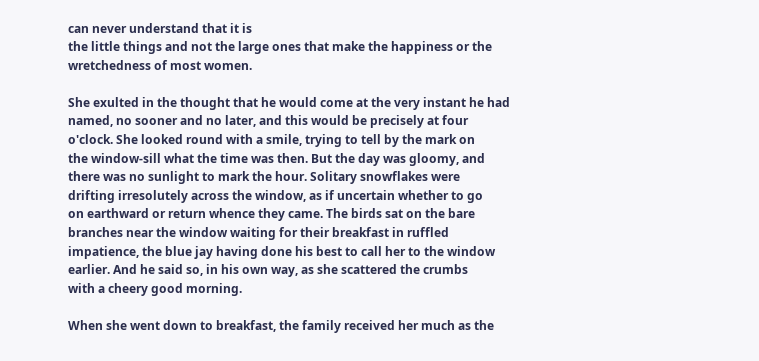can never understand that it is
the little things and not the large ones that make the happiness or the
wretchedness of most women.

She exulted in the thought that he would come at the very instant he had
named, no sooner and no later, and this would be precisely at four
o'clock. She looked round with a smile, trying to tell by the mark on
the window-sill what the time was then. But the day was gloomy, and
there was no sunlight to mark the hour. Solitary snowflakes were
drifting irresolutely across the window, as if uncertain whether to go
on earthward or return whence they came. The birds sat on the bare
branches near the window waiting for their breakfast in ruffled
impatience, the blue jay having done his best to call her to the window
earlier. And he said so, in his own way, as she scattered the crumbs
with a cheery good morning.

When she went down to breakfast, the family received her much as the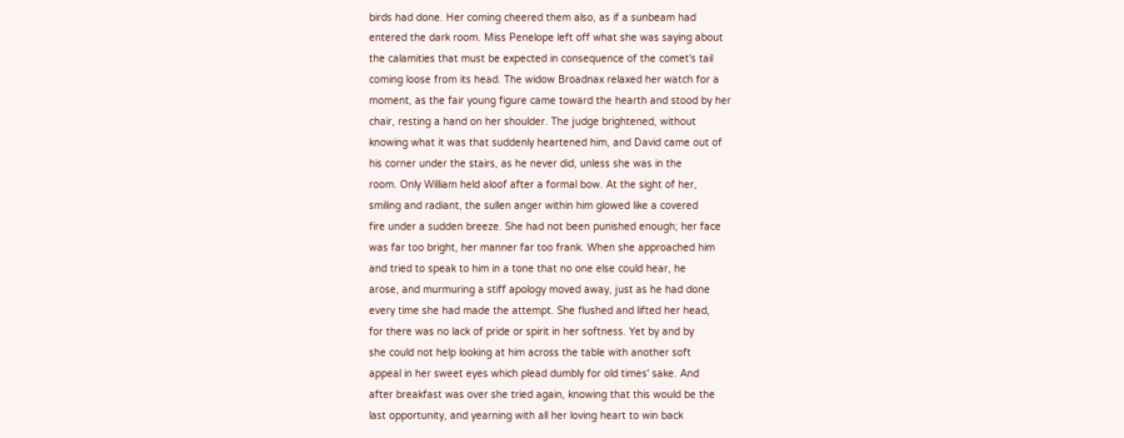birds had done. Her coming cheered them also, as if a sunbeam had
entered the dark room. Miss Penelope left off what she was saying about
the calamities that must be expected in consequence of the comet's tail
coming loose from its head. The widow Broadnax relaxed her watch for a
moment, as the fair young figure came toward the hearth and stood by her
chair, resting a hand on her shoulder. The judge brightened, without
knowing what it was that suddenly heartened him, and David came out of
his corner under the stairs, as he never did, unless she was in the
room. Only William held aloof after a formal bow. At the sight of her,
smiling and radiant, the sullen anger within him glowed like a covered
fire under a sudden breeze. She had not been punished enough; her face
was far too bright, her manner far too frank. When she approached him
and tried to speak to him in a tone that no one else could hear, he
arose, and murmuring a stiff apology moved away, just as he had done
every time she had made the attempt. She flushed and lifted her head,
for there was no lack of pride or spirit in her softness. Yet by and by
she could not help looking at him across the table with another soft
appeal in her sweet eyes which plead dumbly for old times' sake. And
after breakfast was over she tried again, knowing that this would be the
last opportunity, and yearning with all her loving heart to win back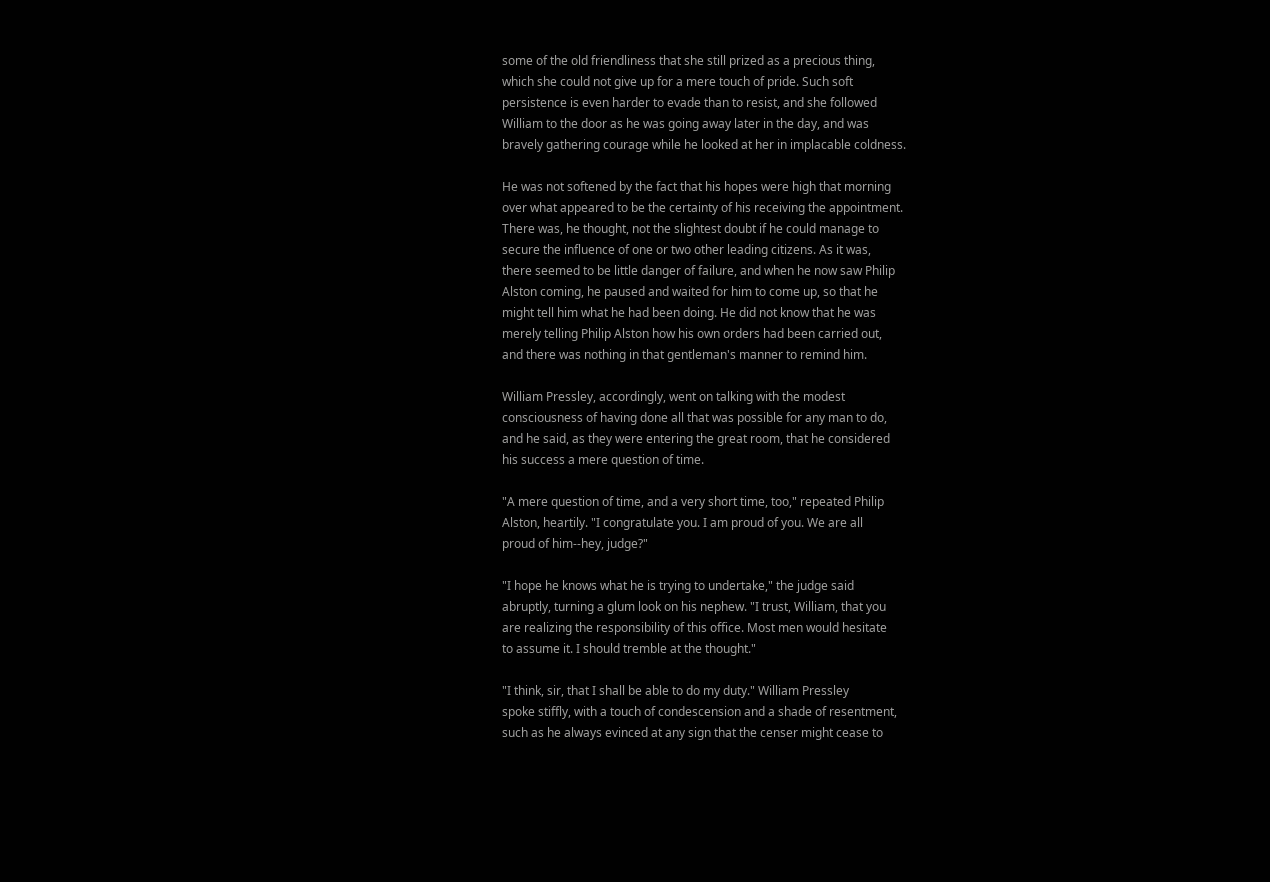some of the old friendliness that she still prized as a precious thing,
which she could not give up for a mere touch of pride. Such soft
persistence is even harder to evade than to resist, and she followed
William to the door as he was going away later in the day, and was
bravely gathering courage while he looked at her in implacable coldness.

He was not softened by the fact that his hopes were high that morning
over what appeared to be the certainty of his receiving the appointment.
There was, he thought, not the slightest doubt if he could manage to
secure the influence of one or two other leading citizens. As it was,
there seemed to be little danger of failure, and when he now saw Philip
Alston coming, he paused and waited for him to come up, so that he
might tell him what he had been doing. He did not know that he was
merely telling Philip Alston how his own orders had been carried out,
and there was nothing in that gentleman's manner to remind him.

William Pressley, accordingly, went on talking with the modest
consciousness of having done all that was possible for any man to do,
and he said, as they were entering the great room, that he considered
his success a mere question of time.

"A mere question of time, and a very short time, too," repeated Philip
Alston, heartily. "I congratulate you. I am proud of you. We are all
proud of him--hey, judge?"

"I hope he knows what he is trying to undertake," the judge said
abruptly, turning a glum look on his nephew. "I trust, William, that you
are realizing the responsibility of this office. Most men would hesitate
to assume it. I should tremble at the thought."

"I think, sir, that I shall be able to do my duty." William Pressley
spoke stiffly, with a touch of condescension and a shade of resentment,
such as he always evinced at any sign that the censer might cease to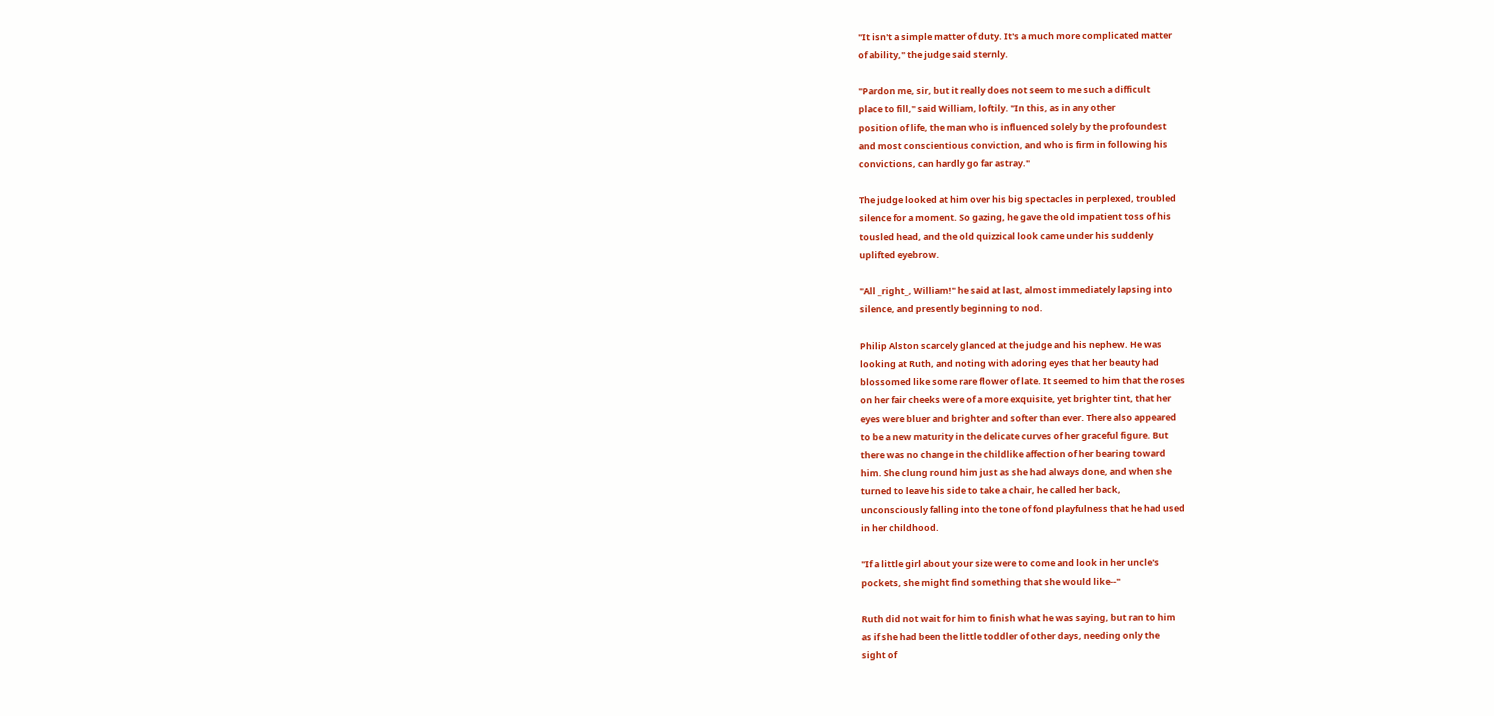"It isn't a simple matter of duty. It's a much more complicated matter
of ability," the judge said sternly.

"Pardon me, sir, but it really does not seem to me such a difficult
place to fill," said William, loftily. "In this, as in any other
position of life, the man who is influenced solely by the profoundest
and most conscientious conviction, and who is firm in following his
convictions, can hardly go far astray."

The judge looked at him over his big spectacles in perplexed, troubled
silence for a moment. So gazing, he gave the old impatient toss of his
tousled head, and the old quizzical look came under his suddenly
uplifted eyebrow.

"All _right_, William!" he said at last, almost immediately lapsing into
silence, and presently beginning to nod.

Philip Alston scarcely glanced at the judge and his nephew. He was
looking at Ruth, and noting with adoring eyes that her beauty had
blossomed like some rare flower of late. It seemed to him that the roses
on her fair cheeks were of a more exquisite, yet brighter tint, that her
eyes were bluer and brighter and softer than ever. There also appeared
to be a new maturity in the delicate curves of her graceful figure. But
there was no change in the childlike affection of her bearing toward
him. She clung round him just as she had always done, and when she
turned to leave his side to take a chair, he called her back,
unconsciously falling into the tone of fond playfulness that he had used
in her childhood.

"If a little girl about your size were to come and look in her uncle's
pockets, she might find something that she would like--"

Ruth did not wait for him to finish what he was saying, but ran to him
as if she had been the little toddler of other days, needing only the
sight of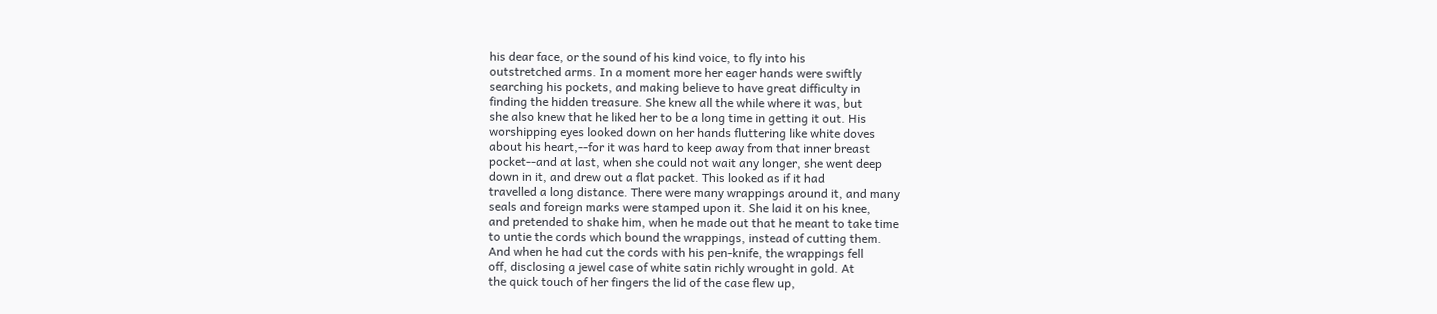his dear face, or the sound of his kind voice, to fly into his
outstretched arms. In a moment more her eager hands were swiftly
searching his pockets, and making believe to have great difficulty in
finding the hidden treasure. She knew all the while where it was, but
she also knew that he liked her to be a long time in getting it out. His
worshipping eyes looked down on her hands fluttering like white doves
about his heart,--for it was hard to keep away from that inner breast
pocket--and at last, when she could not wait any longer, she went deep
down in it, and drew out a flat packet. This looked as if it had
travelled a long distance. There were many wrappings around it, and many
seals and foreign marks were stamped upon it. She laid it on his knee,
and pretended to shake him, when he made out that he meant to take time
to untie the cords which bound the wrappings, instead of cutting them.
And when he had cut the cords with his pen-knife, the wrappings fell
off, disclosing a jewel case of white satin richly wrought in gold. At
the quick touch of her fingers the lid of the case flew up,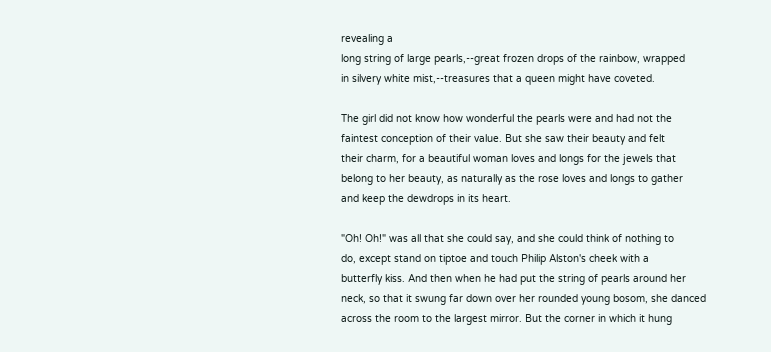revealing a
long string of large pearls,--great frozen drops of the rainbow, wrapped
in silvery white mist,--treasures that a queen might have coveted.

The girl did not know how wonderful the pearls were and had not the
faintest conception of their value. But she saw their beauty and felt
their charm, for a beautiful woman loves and longs for the jewels that
belong to her beauty, as naturally as the rose loves and longs to gather
and keep the dewdrops in its heart.

"Oh! Oh!" was all that she could say, and she could think of nothing to
do, except stand on tiptoe and touch Philip Alston's cheek with a
butterfly kiss. And then when he had put the string of pearls around her
neck, so that it swung far down over her rounded young bosom, she danced
across the room to the largest mirror. But the corner in which it hung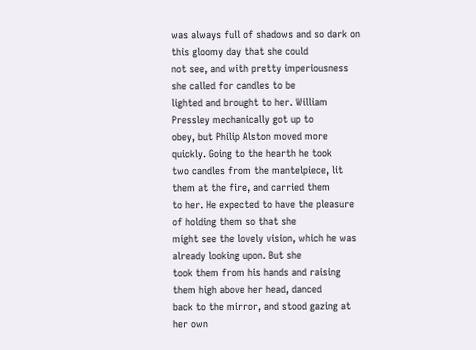was always full of shadows and so dark on this gloomy day that she could
not see, and with pretty imperiousness she called for candles to be
lighted and brought to her. William Pressley mechanically got up to
obey, but Philip Alston moved more quickly. Going to the hearth he took
two candles from the mantelpiece, lit them at the fire, and carried them
to her. He expected to have the pleasure of holding them so that she
might see the lovely vision, which he was already looking upon. But she
took them from his hands and raising them high above her head, danced
back to the mirror, and stood gazing at her own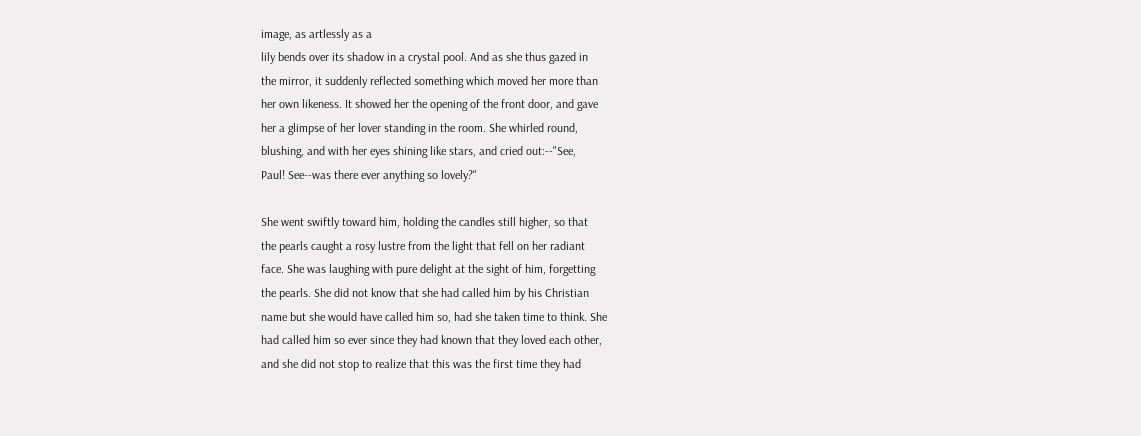image, as artlessly as a
lily bends over its shadow in a crystal pool. And as she thus gazed in
the mirror, it suddenly reflected something which moved her more than
her own likeness. It showed her the opening of the front door, and gave
her a glimpse of her lover standing in the room. She whirled round,
blushing, and with her eyes shining like stars, and cried out:--"See,
Paul! See--was there ever anything so lovely?"

She went swiftly toward him, holding the candles still higher, so that
the pearls caught a rosy lustre from the light that fell on her radiant
face. She was laughing with pure delight at the sight of him, forgetting
the pearls. She did not know that she had called him by his Christian
name but she would have called him so, had she taken time to think. She
had called him so ever since they had known that they loved each other,
and she did not stop to realize that this was the first time they had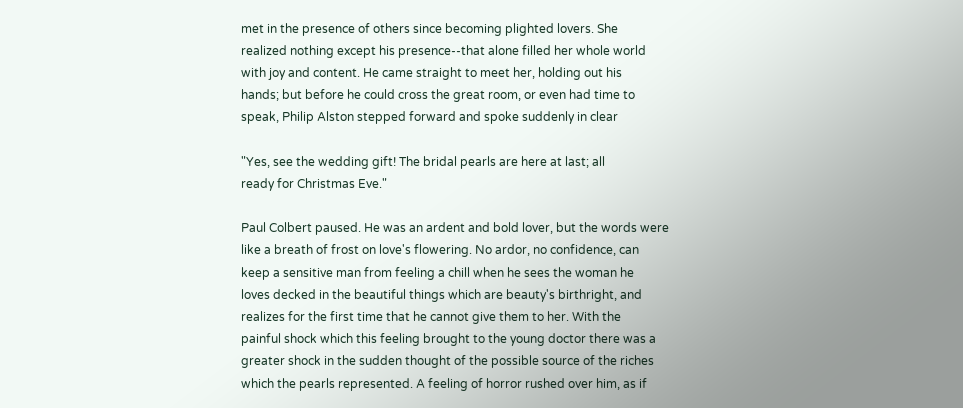met in the presence of others since becoming plighted lovers. She
realized nothing except his presence--that alone filled her whole world
with joy and content. He came straight to meet her, holding out his
hands; but before he could cross the great room, or even had time to
speak, Philip Alston stepped forward and spoke suddenly in clear

"Yes, see the wedding gift! The bridal pearls are here at last; all
ready for Christmas Eve."

Paul Colbert paused. He was an ardent and bold lover, but the words were
like a breath of frost on love's flowering. No ardor, no confidence, can
keep a sensitive man from feeling a chill when he sees the woman he
loves decked in the beautiful things which are beauty's birthright, and
realizes for the first time that he cannot give them to her. With the
painful shock which this feeling brought to the young doctor there was a
greater shock in the sudden thought of the possible source of the riches
which the pearls represented. A feeling of horror rushed over him, as if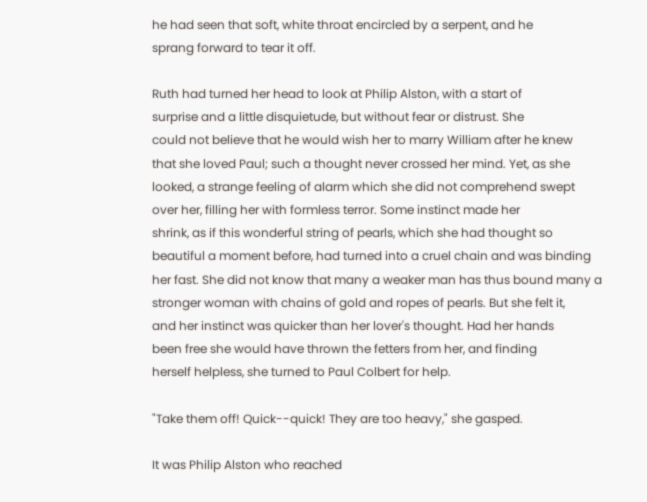he had seen that soft, white throat encircled by a serpent, and he
sprang forward to tear it off.

Ruth had turned her head to look at Philip Alston, with a start of
surprise and a little disquietude, but without fear or distrust. She
could not believe that he would wish her to marry William after he knew
that she loved Paul; such a thought never crossed her mind. Yet, as she
looked, a strange feeling of alarm which she did not comprehend swept
over her, filling her with formless terror. Some instinct made her
shrink, as if this wonderful string of pearls, which she had thought so
beautiful a moment before, had turned into a cruel chain and was binding
her fast. She did not know that many a weaker man has thus bound many a
stronger woman with chains of gold and ropes of pearls. But she felt it,
and her instinct was quicker than her lover's thought. Had her hands
been free she would have thrown the fetters from her, and finding
herself helpless, she turned to Paul Colbert for help.

"Take them off! Quick--quick! They are too heavy," she gasped.

It was Philip Alston who reached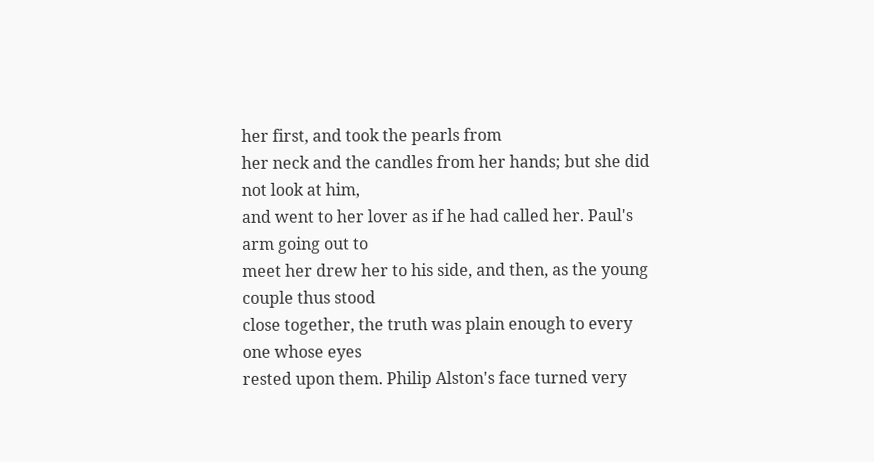her first, and took the pearls from
her neck and the candles from her hands; but she did not look at him,
and went to her lover as if he had called her. Paul's arm going out to
meet her drew her to his side, and then, as the young couple thus stood
close together, the truth was plain enough to every one whose eyes
rested upon them. Philip Alston's face turned very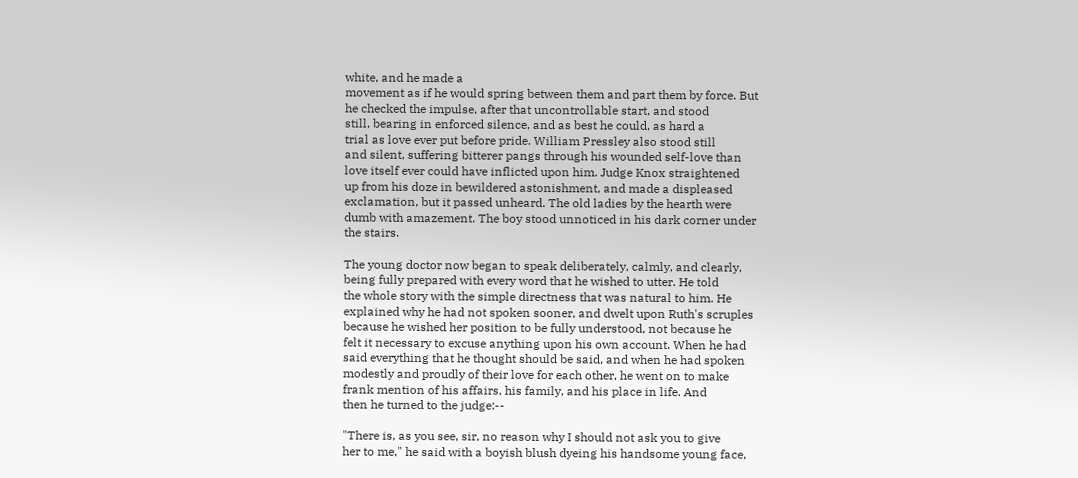white, and he made a
movement as if he would spring between them and part them by force. But
he checked the impulse, after that uncontrollable start, and stood
still, bearing in enforced silence, and as best he could, as hard a
trial as love ever put before pride. William Pressley also stood still
and silent, suffering bitterer pangs through his wounded self-love than
love itself ever could have inflicted upon him. Judge Knox straightened
up from his doze in bewildered astonishment, and made a displeased
exclamation, but it passed unheard. The old ladies by the hearth were
dumb with amazement. The boy stood unnoticed in his dark corner under
the stairs.

The young doctor now began to speak deliberately, calmly, and clearly,
being fully prepared with every word that he wished to utter. He told
the whole story with the simple directness that was natural to him. He
explained why he had not spoken sooner, and dwelt upon Ruth's scruples
because he wished her position to be fully understood, not because he
felt it necessary to excuse anything upon his own account. When he had
said everything that he thought should be said, and when he had spoken
modestly and proudly of their love for each other, he went on to make
frank mention of his affairs, his family, and his place in life. And
then he turned to the judge:--

"There is, as you see, sir, no reason why I should not ask you to give
her to me," he said with a boyish blush dyeing his handsome young face,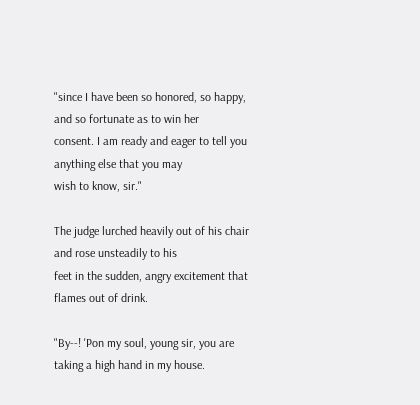"since I have been so honored, so happy, and so fortunate as to win her
consent. I am ready and eager to tell you anything else that you may
wish to know, sir."

The judge lurched heavily out of his chair and rose unsteadily to his
feet in the sudden, angry excitement that flames out of drink.

"By--! 'Pon my soul, young sir, you are taking a high hand in my house.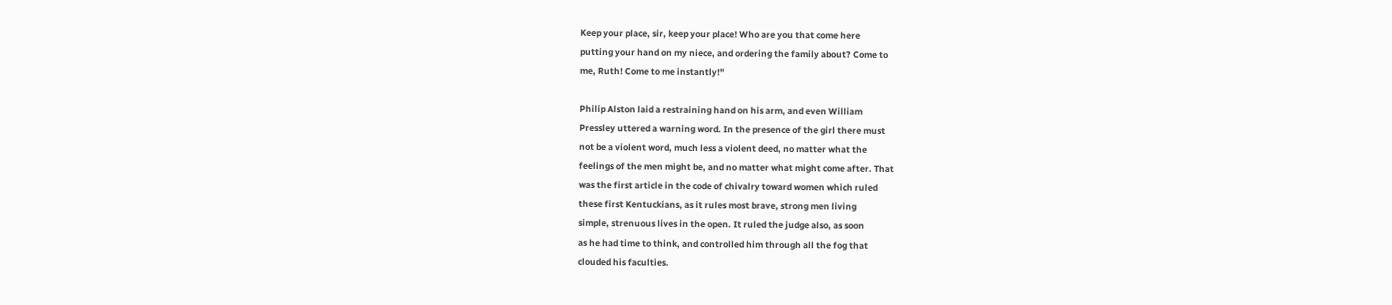Keep your place, sir, keep your place! Who are you that come here
putting your hand on my niece, and ordering the family about? Come to
me, Ruth! Come to me instantly!"

Philip Alston laid a restraining hand on his arm, and even William
Pressley uttered a warning word. In the presence of the girl there must
not be a violent word, much less a violent deed, no matter what the
feelings of the men might be, and no matter what might come after. That
was the first article in the code of chivalry toward women which ruled
these first Kentuckians, as it rules most brave, strong men living
simple, strenuous lives in the open. It ruled the judge also, as soon
as he had time to think, and controlled him through all the fog that
clouded his faculties.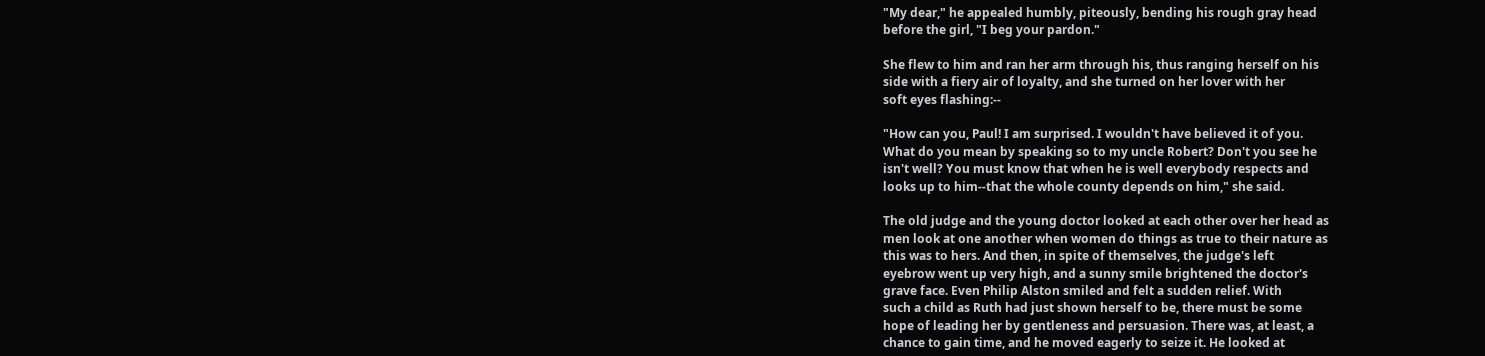"My dear," he appealed humbly, piteously, bending his rough gray head
before the girl, "I beg your pardon."

She flew to him and ran her arm through his, thus ranging herself on his
side with a fiery air of loyalty, and she turned on her lover with her
soft eyes flashing:--

"How can you, Paul! I am surprised. I wouldn't have believed it of you.
What do you mean by speaking so to my uncle Robert? Don't you see he
isn't well? You must know that when he is well everybody respects and
looks up to him--that the whole county depends on him," she said.

The old judge and the young doctor looked at each other over her head as
men look at one another when women do things as true to their nature as
this was to hers. And then, in spite of themselves, the judge's left
eyebrow went up very high, and a sunny smile brightened the doctor's
grave face. Even Philip Alston smiled and felt a sudden relief. With
such a child as Ruth had just shown herself to be, there must be some
hope of leading her by gentleness and persuasion. There was, at least, a
chance to gain time, and he moved eagerly to seize it. He looked at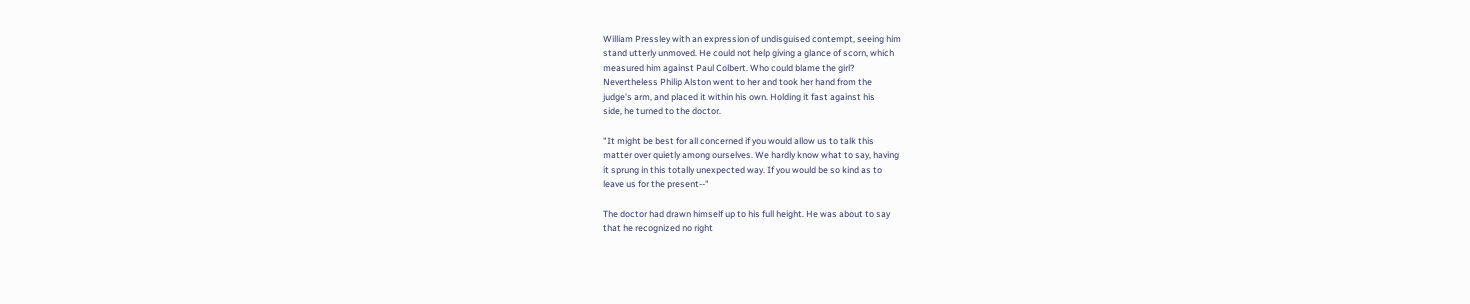William Pressley with an expression of undisguised contempt, seeing him
stand utterly unmoved. He could not help giving a glance of scorn, which
measured him against Paul Colbert. Who could blame the girl?
Nevertheless Philip Alston went to her and took her hand from the
judge's arm, and placed it within his own. Holding it fast against his
side, he turned to the doctor.

"It might be best for all concerned if you would allow us to talk this
matter over quietly among ourselves. We hardly know what to say, having
it sprung in this totally unexpected way. If you would be so kind as to
leave us for the present--"

The doctor had drawn himself up to his full height. He was about to say
that he recognized no right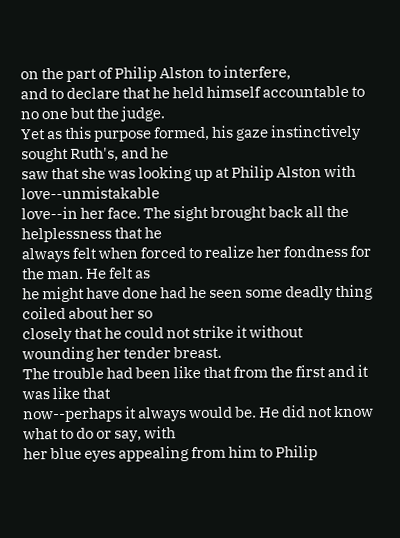on the part of Philip Alston to interfere,
and to declare that he held himself accountable to no one but the judge.
Yet as this purpose formed, his gaze instinctively sought Ruth's, and he
saw that she was looking up at Philip Alston with love--unmistakable
love--in her face. The sight brought back all the helplessness that he
always felt when forced to realize her fondness for the man. He felt as
he might have done had he seen some deadly thing coiled about her so
closely that he could not strike it without wounding her tender breast.
The trouble had been like that from the first and it was like that
now--perhaps it always would be. He did not know what to do or say, with
her blue eyes appealing from him to Philip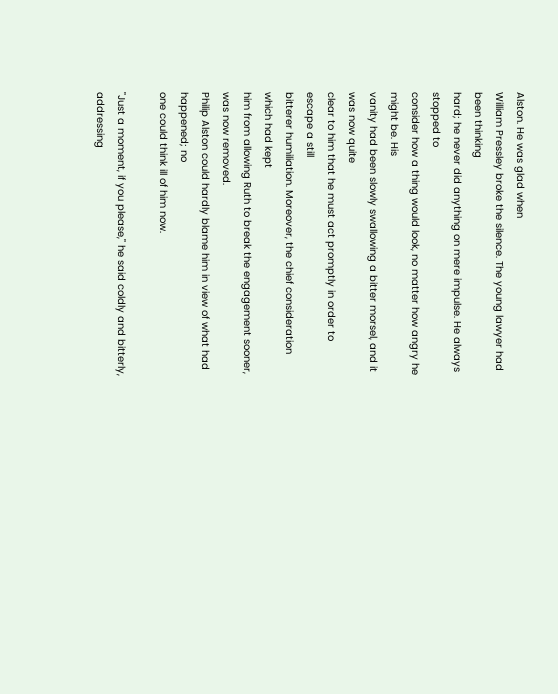Alston. He was glad when
William Pressley broke the silence. The young lawyer had been thinking
hard; he never did anything on mere impulse. He always stopped to
consider how a thing would look, no matter how angry he might be. His
vanity had been slowly swallowing a bitter morsel, and it was now quite
clear to him that he must act promptly in order to escape a still
bitterer humiliation. Moreover, the chief consideration which had kept
him from allowing Ruth to break the engagement sooner, was now removed.
Philip Alston could hardly blame him in view of what had happened; no
one could think ill of him now.

"Just a moment, if you please," he said coldly and bitterly, addressing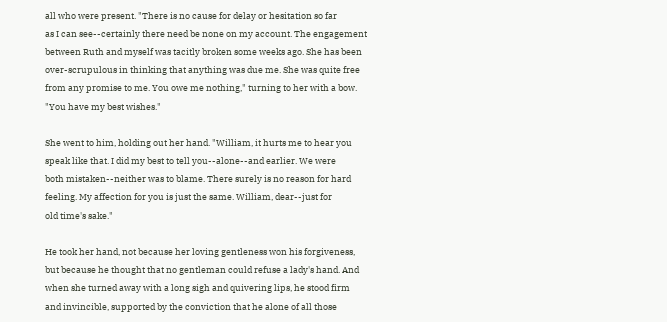all who were present. "There is no cause for delay or hesitation so far
as I can see--certainly there need be none on my account. The engagement
between Ruth and myself was tacitly broken some weeks ago. She has been
over-scrupulous in thinking that anything was due me. She was quite free
from any promise to me. You owe me nothing," turning to her with a bow.
"You have my best wishes."

She went to him, holding out her hand. "William, it hurts me to hear you
speak like that. I did my best to tell you--alone--and earlier. We were
both mistaken--neither was to blame. There surely is no reason for hard
feeling. My affection for you is just the same. William, dear--just for
old time's sake."

He took her hand, not because her loving gentleness won his forgiveness,
but because he thought that no gentleman could refuse a lady's hand. And
when she turned away with a long sigh and quivering lips, he stood firm
and invincible, supported by the conviction that he alone of all those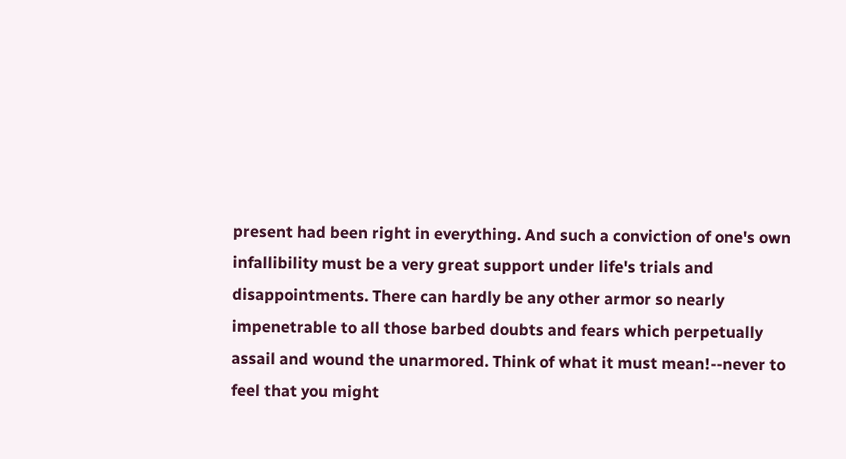present had been right in everything. And such a conviction of one's own
infallibility must be a very great support under life's trials and
disappointments. There can hardly be any other armor so nearly
impenetrable to all those barbed doubts and fears which perpetually
assail and wound the unarmored. Think of what it must mean!--never to
feel that you might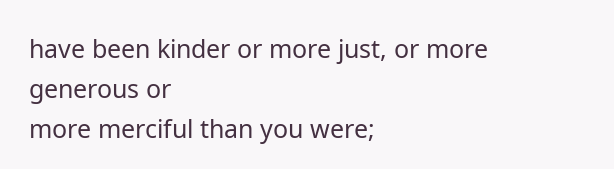have been kinder or more just, or more generous or
more merciful than you were;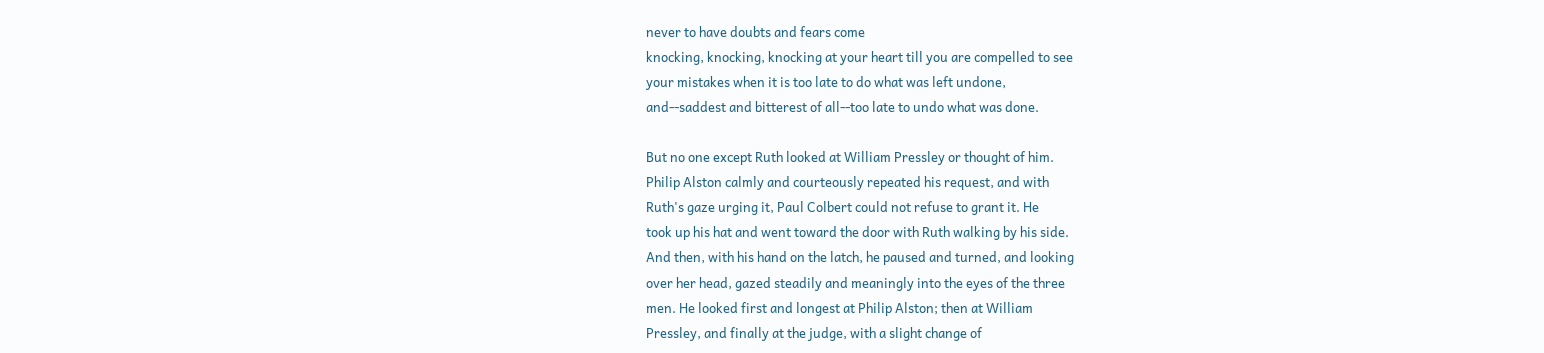never to have doubts and fears come
knocking, knocking, knocking at your heart till you are compelled to see
your mistakes when it is too late to do what was left undone,
and--saddest and bitterest of all--too late to undo what was done.

But no one except Ruth looked at William Pressley or thought of him.
Philip Alston calmly and courteously repeated his request, and with
Ruth's gaze urging it, Paul Colbert could not refuse to grant it. He
took up his hat and went toward the door with Ruth walking by his side.
And then, with his hand on the latch, he paused and turned, and looking
over her head, gazed steadily and meaningly into the eyes of the three
men. He looked first and longest at Philip Alston; then at William
Pressley, and finally at the judge, with a slight change of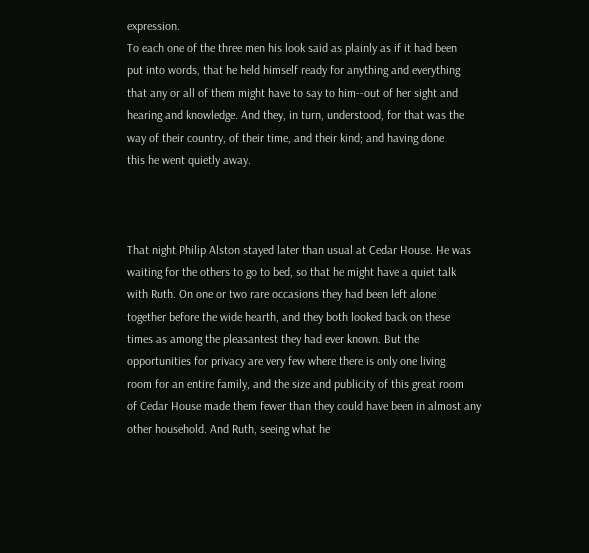expression.
To each one of the three men his look said as plainly as if it had been
put into words, that he held himself ready for anything and everything
that any or all of them might have to say to him--out of her sight and
hearing and knowledge. And they, in turn, understood, for that was the
way of their country, of their time, and their kind; and having done
this he went quietly away.



That night Philip Alston stayed later than usual at Cedar House. He was
waiting for the others to go to bed, so that he might have a quiet talk
with Ruth. On one or two rare occasions they had been left alone
together before the wide hearth, and they both looked back on these
times as among the pleasantest they had ever known. But the
opportunities for privacy are very few where there is only one living
room for an entire family, and the size and publicity of this great room
of Cedar House made them fewer than they could have been in almost any
other household. And Ruth, seeing what he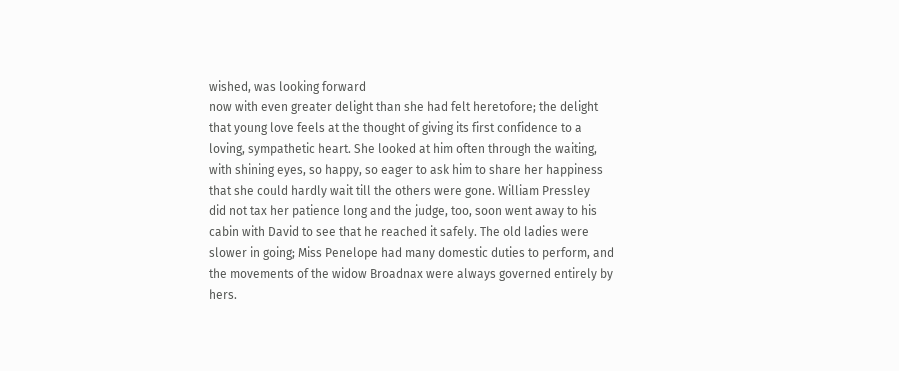wished, was looking forward
now with even greater delight than she had felt heretofore; the delight
that young love feels at the thought of giving its first confidence to a
loving, sympathetic heart. She looked at him often through the waiting,
with shining eyes, so happy, so eager to ask him to share her happiness
that she could hardly wait till the others were gone. William Pressley
did not tax her patience long and the judge, too, soon went away to his
cabin with David to see that he reached it safely. The old ladies were
slower in going; Miss Penelope had many domestic duties to perform, and
the movements of the widow Broadnax were always governed entirely by
hers.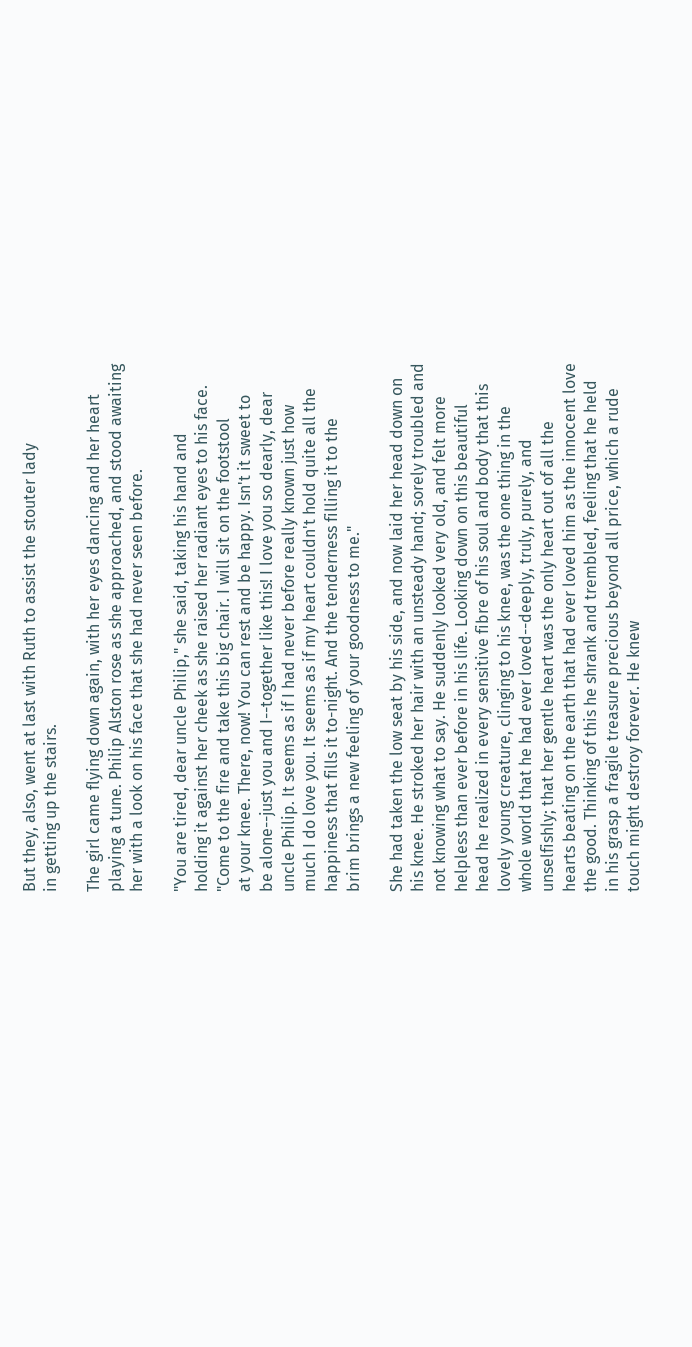But they, also, went at last with Ruth to assist the stouter lady
in getting up the stairs.

The girl came flying down again, with her eyes dancing and her heart
playing a tune. Philip Alston rose as she approached, and stood awaiting
her with a look on his face that she had never seen before.

"You are tired, dear uncle Philip," she said, taking his hand and
holding it against her cheek as she raised her radiant eyes to his face.
"Come to the fire and take this big chair. I will sit on the footstool
at your knee. There, now! You can rest and be happy. Isn't it sweet to
be alone--just you and I--together like this! I love you so dearly, dear
uncle Philip. It seems as if I had never before really known just how
much I do love you. It seems as if my heart couldn't hold quite all the
happiness that fills it to-night. And the tenderness filling it to the
brim brings a new feeling of your goodness to me."

She had taken the low seat by his side, and now laid her head down on
his knee. He stroked her hair with an unsteady hand; sorely troubled and
not knowing what to say. He suddenly looked very old, and felt more
helpless than ever before in his life. Looking down on this beautiful
head he realized in every sensitive fibre of his soul and body that this
lovely young creature, clinging to his knee, was the one thing in the
whole world that he had ever loved--deeply, truly, purely, and
unselfishly; that her gentle heart was the only heart out of all the
hearts beating on the earth that had ever loved him as the innocent love
the good. Thinking of this he shrank and trembled, feeling that he held
in his grasp a fragile treasure precious beyond all price, which a rude
touch might destroy forever. He knew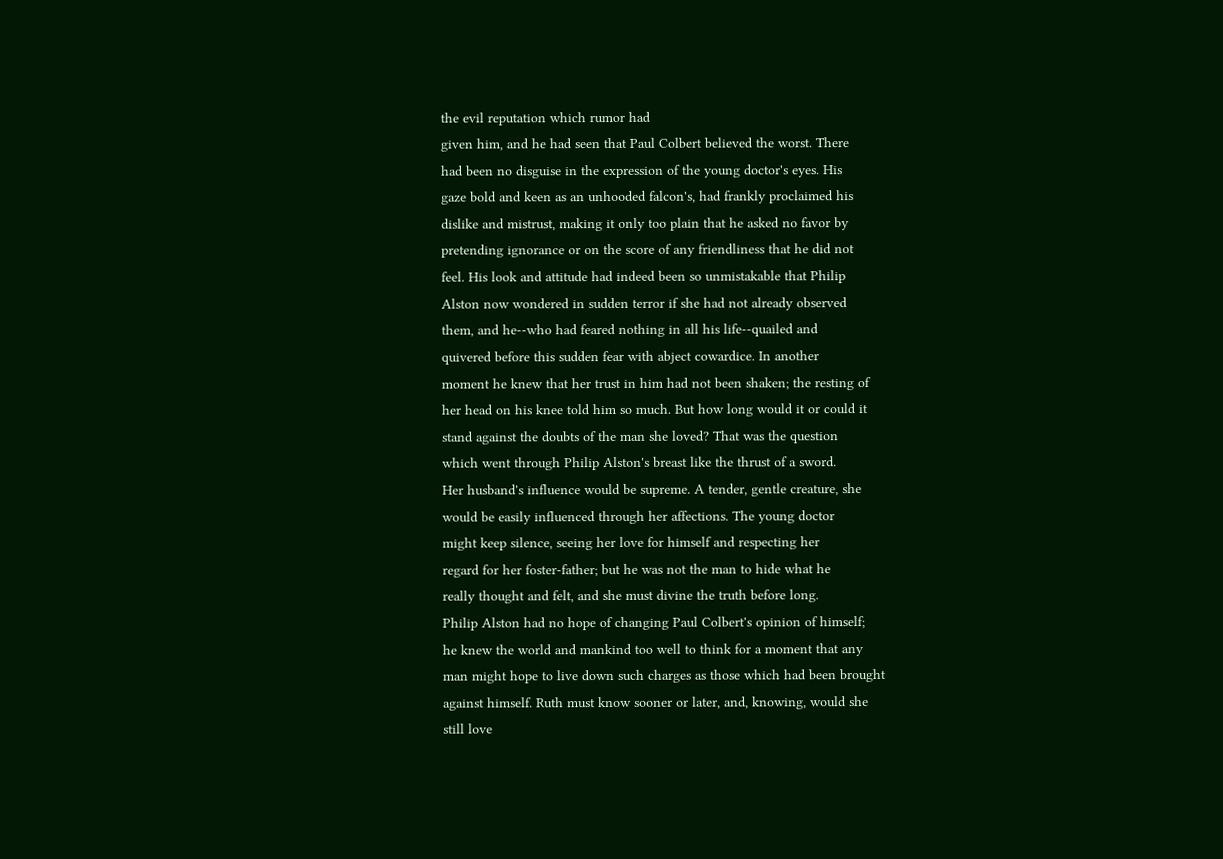the evil reputation which rumor had
given him, and he had seen that Paul Colbert believed the worst. There
had been no disguise in the expression of the young doctor's eyes. His
gaze bold and keen as an unhooded falcon's, had frankly proclaimed his
dislike and mistrust, making it only too plain that he asked no favor by
pretending ignorance or on the score of any friendliness that he did not
feel. His look and attitude had indeed been so unmistakable that Philip
Alston now wondered in sudden terror if she had not already observed
them, and he--who had feared nothing in all his life--quailed and
quivered before this sudden fear with abject cowardice. In another
moment he knew that her trust in him had not been shaken; the resting of
her head on his knee told him so much. But how long would it or could it
stand against the doubts of the man she loved? That was the question
which went through Philip Alston's breast like the thrust of a sword.
Her husband's influence would be supreme. A tender, gentle creature, she
would be easily influenced through her affections. The young doctor
might keep silence, seeing her love for himself and respecting her
regard for her foster-father; but he was not the man to hide what he
really thought and felt, and she must divine the truth before long.
Philip Alston had no hope of changing Paul Colbert's opinion of himself;
he knew the world and mankind too well to think for a moment that any
man might hope to live down such charges as those which had been brought
against himself. Ruth must know sooner or later, and, knowing, would she
still love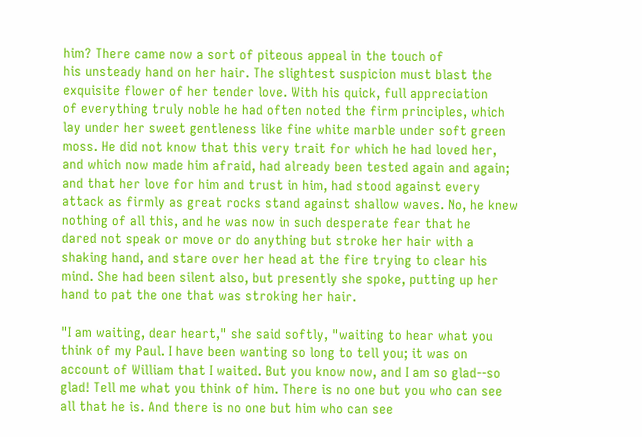him? There came now a sort of piteous appeal in the touch of
his unsteady hand on her hair. The slightest suspicion must blast the
exquisite flower of her tender love. With his quick, full appreciation
of everything truly noble he had often noted the firm principles, which
lay under her sweet gentleness like fine white marble under soft green
moss. He did not know that this very trait for which he had loved her,
and which now made him afraid, had already been tested again and again;
and that her love for him and trust in him, had stood against every
attack as firmly as great rocks stand against shallow waves. No, he knew
nothing of all this, and he was now in such desperate fear that he
dared not speak or move or do anything but stroke her hair with a
shaking hand, and stare over her head at the fire trying to clear his
mind. She had been silent also, but presently she spoke, putting up her
hand to pat the one that was stroking her hair.

"I am waiting, dear heart," she said softly, "waiting to hear what you
think of my Paul. I have been wanting so long to tell you; it was on
account of William that I waited. But you know now, and I am so glad--so
glad! Tell me what you think of him. There is no one but you who can see
all that he is. And there is no one but him who can see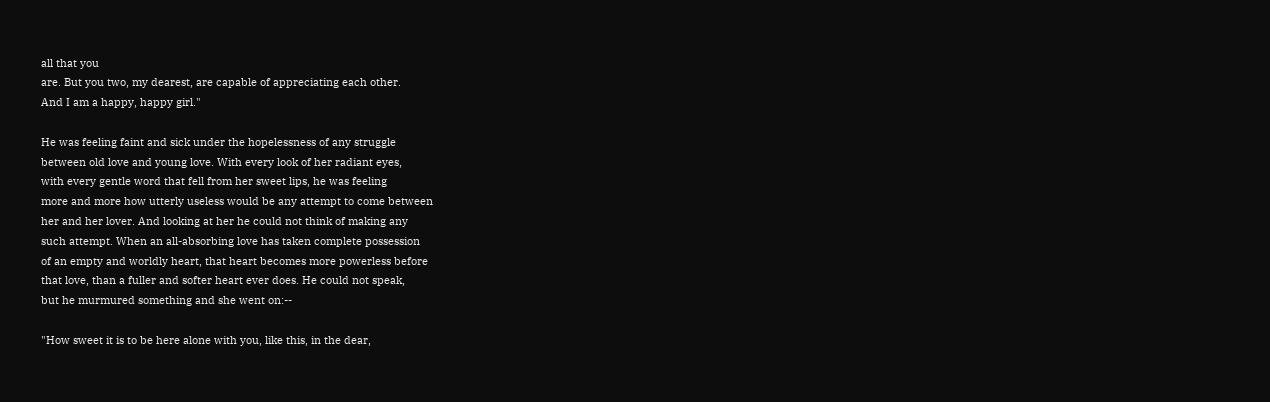all that you
are. But you two, my dearest, are capable of appreciating each other.
And I am a happy, happy girl."

He was feeling faint and sick under the hopelessness of any struggle
between old love and young love. With every look of her radiant eyes,
with every gentle word that fell from her sweet lips, he was feeling
more and more how utterly useless would be any attempt to come between
her and her lover. And looking at her he could not think of making any
such attempt. When an all-absorbing love has taken complete possession
of an empty and worldly heart, that heart becomes more powerless before
that love, than a fuller and softer heart ever does. He could not speak,
but he murmured something and she went on:--

"How sweet it is to be here alone with you, like this, in the dear,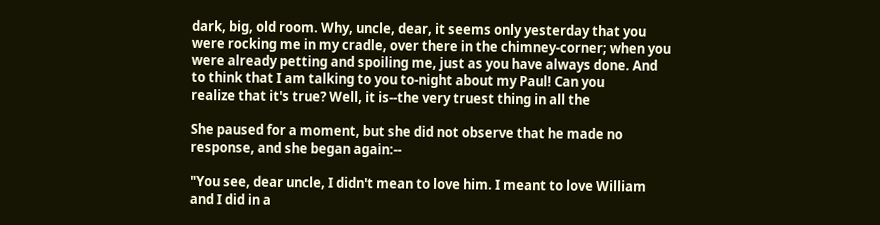dark, big, old room. Why, uncle, dear, it seems only yesterday that you
were rocking me in my cradle, over there in the chimney-corner; when you
were already petting and spoiling me, just as you have always done. And
to think that I am talking to you to-night about my Paul! Can you
realize that it's true? Well, it is--the very truest thing in all the

She paused for a moment, but she did not observe that he made no
response, and she began again:--

"You see, dear uncle, I didn't mean to love him. I meant to love William
and I did in a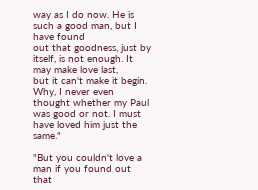way as I do now. He is such a good man, but I have found
out that goodness, just by itself, is not enough. It may make love last,
but it can't make it begin. Why, I never even thought whether my Paul
was good or not. I must have loved him just the same."

"But you couldn't love a man if you found out that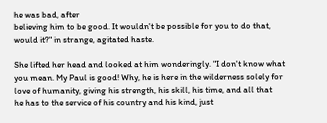he was bad, after
believing him to be good. It wouldn't be possible for you to do that,
would it?" in strange, agitated haste.

She lifted her head and looked at him wonderingly. "I don't know what
you mean. My Paul is good! Why, he is here in the wilderness solely for
love of humanity, giving his strength, his skill, his time, and all that
he has to the service of his country and his kind, just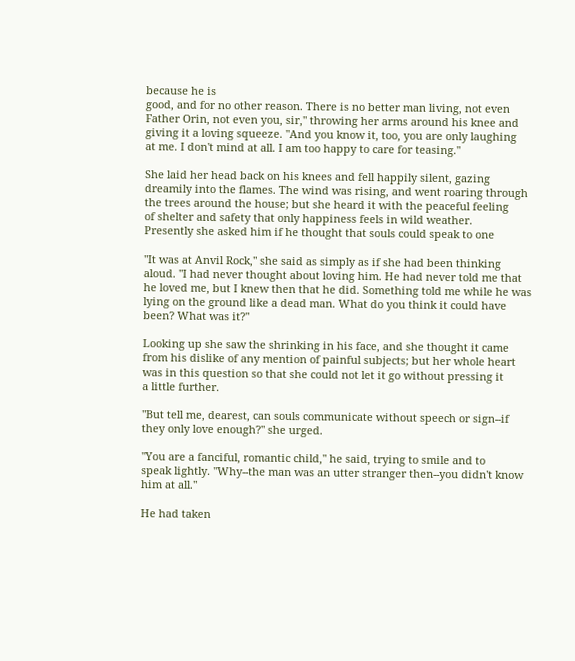because he is
good, and for no other reason. There is no better man living, not even
Father Orin, not even you, sir," throwing her arms around his knee and
giving it a loving squeeze. "And you know it, too, you are only laughing
at me. I don't mind at all. I am too happy to care for teasing."

She laid her head back on his knees and fell happily silent, gazing
dreamily into the flames. The wind was rising, and went roaring through
the trees around the house; but she heard it with the peaceful feeling
of shelter and safety that only happiness feels in wild weather.
Presently she asked him if he thought that souls could speak to one

"It was at Anvil Rock," she said as simply as if she had been thinking
aloud. "I had never thought about loving him. He had never told me that
he loved me, but I knew then that he did. Something told me while he was
lying on the ground like a dead man. What do you think it could have
been? What was it?"

Looking up she saw the shrinking in his face, and she thought it came
from his dislike of any mention of painful subjects; but her whole heart
was in this question so that she could not let it go without pressing it
a little further.

"But tell me, dearest, can souls communicate without speech or sign--if
they only love enough?" she urged.

"You are a fanciful, romantic child," he said, trying to smile and to
speak lightly. "Why--the man was an utter stranger then--you didn't know
him at all."

He had taken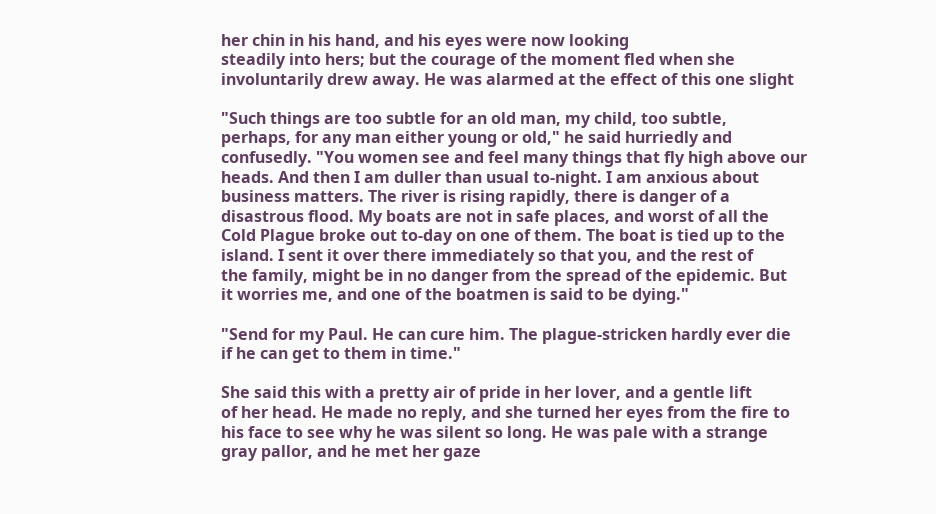her chin in his hand, and his eyes were now looking
steadily into hers; but the courage of the moment fled when she
involuntarily drew away. He was alarmed at the effect of this one slight

"Such things are too subtle for an old man, my child, too subtle,
perhaps, for any man either young or old," he said hurriedly and
confusedly. "You women see and feel many things that fly high above our
heads. And then I am duller than usual to-night. I am anxious about
business matters. The river is rising rapidly, there is danger of a
disastrous flood. My boats are not in safe places, and worst of all the
Cold Plague broke out to-day on one of them. The boat is tied up to the
island. I sent it over there immediately so that you, and the rest of
the family, might be in no danger from the spread of the epidemic. But
it worries me, and one of the boatmen is said to be dying."

"Send for my Paul. He can cure him. The plague-stricken hardly ever die
if he can get to them in time."

She said this with a pretty air of pride in her lover, and a gentle lift
of her head. He made no reply, and she turned her eyes from the fire to
his face to see why he was silent so long. He was pale with a strange
gray pallor, and he met her gaze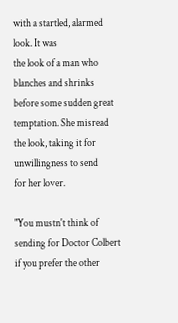with a startled, alarmed look. It was
the look of a man who blanches and shrinks before some sudden great
temptation. She misread the look, taking it for unwillingness to send
for her lover.

"You mustn't think of sending for Doctor Colbert if you prefer the other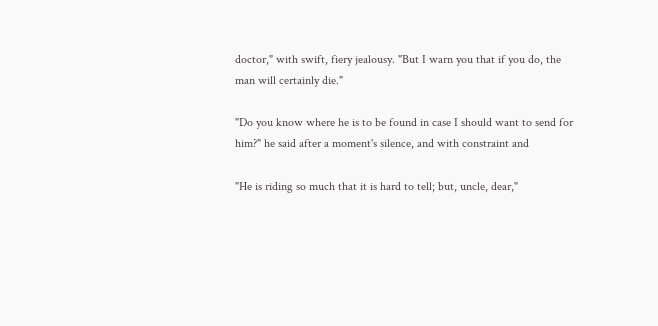doctor," with swift, fiery jealousy. "But I warn you that if you do, the
man will certainly die."

"Do you know where he is to be found in case I should want to send for
him?" he said after a moment's silence, and with constraint and

"He is riding so much that it is hard to tell; but, uncle, dear,"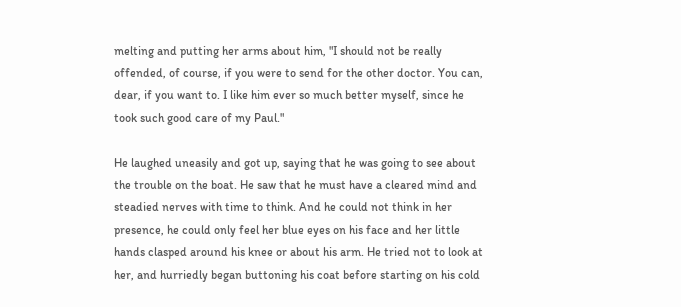melting and putting her arms about him, "I should not be really
offended, of course, if you were to send for the other doctor. You can,
dear, if you want to. I like him ever so much better myself, since he
took such good care of my Paul."

He laughed uneasily and got up, saying that he was going to see about
the trouble on the boat. He saw that he must have a cleared mind and
steadied nerves with time to think. And he could not think in her
presence, he could only feel her blue eyes on his face and her little
hands clasped around his knee or about his arm. He tried not to look at
her, and hurriedly began buttoning his coat before starting on his cold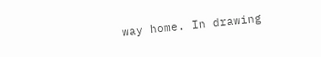way home. In drawing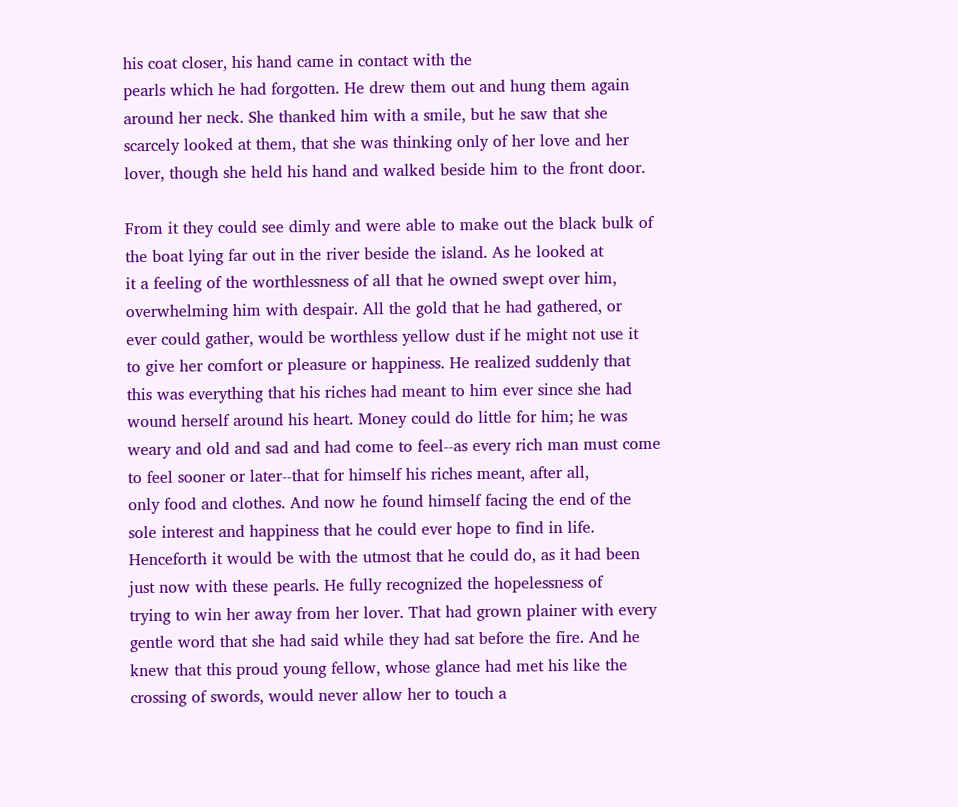his coat closer, his hand came in contact with the
pearls which he had forgotten. He drew them out and hung them again
around her neck. She thanked him with a smile, but he saw that she
scarcely looked at them, that she was thinking only of her love and her
lover, though she held his hand and walked beside him to the front door.

From it they could see dimly and were able to make out the black bulk of
the boat lying far out in the river beside the island. As he looked at
it a feeling of the worthlessness of all that he owned swept over him,
overwhelming him with despair. All the gold that he had gathered, or
ever could gather, would be worthless yellow dust if he might not use it
to give her comfort or pleasure or happiness. He realized suddenly that
this was everything that his riches had meant to him ever since she had
wound herself around his heart. Money could do little for him; he was
weary and old and sad and had come to feel--as every rich man must come
to feel sooner or later--that for himself his riches meant, after all,
only food and clothes. And now he found himself facing the end of the
sole interest and happiness that he could ever hope to find in life.
Henceforth it would be with the utmost that he could do, as it had been
just now with these pearls. He fully recognized the hopelessness of
trying to win her away from her lover. That had grown plainer with every
gentle word that she had said while they had sat before the fire. And he
knew that this proud young fellow, whose glance had met his like the
crossing of swords, would never allow her to touch a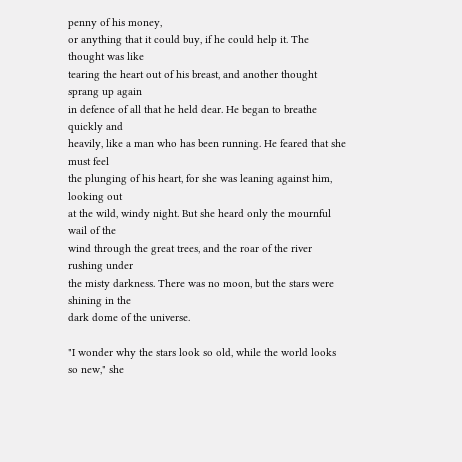penny of his money,
or anything that it could buy, if he could help it. The thought was like
tearing the heart out of his breast, and another thought sprang up again
in defence of all that he held dear. He began to breathe quickly and
heavily, like a man who has been running. He feared that she must feel
the plunging of his heart, for she was leaning against him, looking out
at the wild, windy night. But she heard only the mournful wail of the
wind through the great trees, and the roar of the river rushing under
the misty darkness. There was no moon, but the stars were shining in the
dark dome of the universe.

"I wonder why the stars look so old, while the world looks so new," she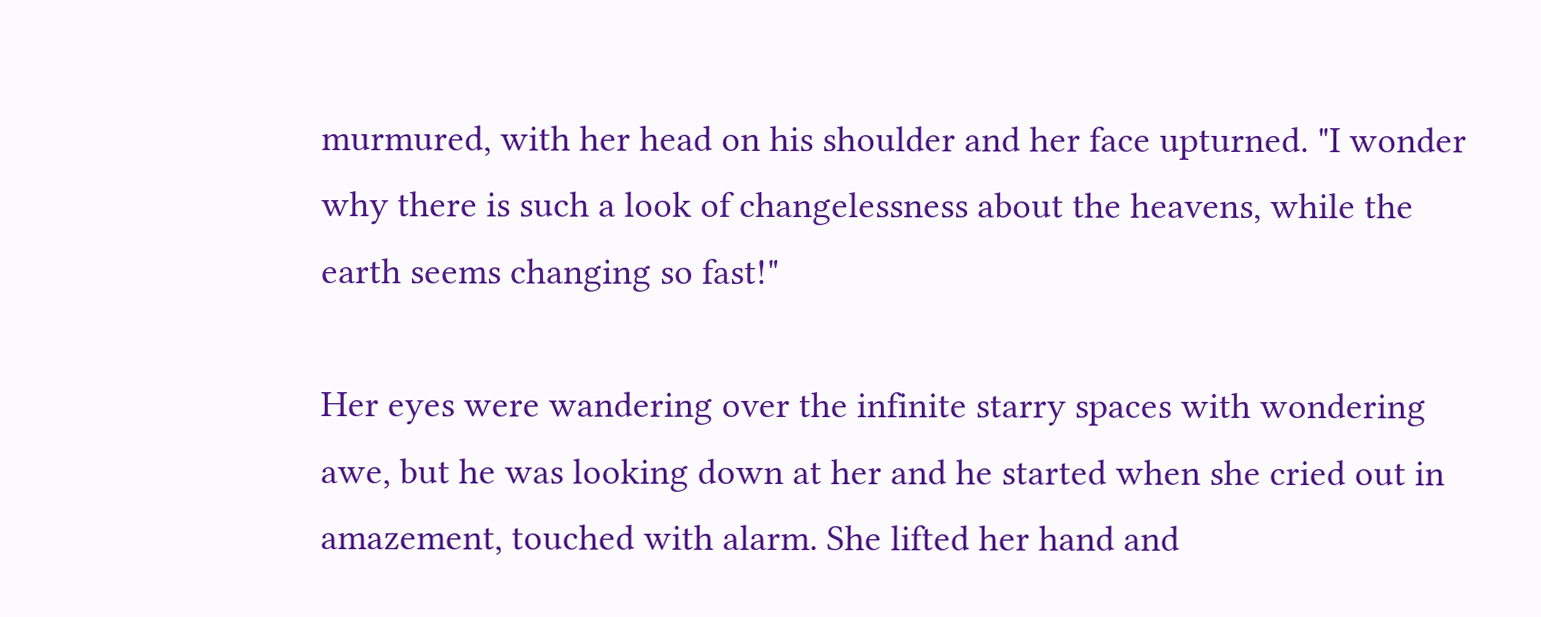murmured, with her head on his shoulder and her face upturned. "I wonder
why there is such a look of changelessness about the heavens, while the
earth seems changing so fast!"

Her eyes were wandering over the infinite starry spaces with wondering
awe, but he was looking down at her and he started when she cried out in
amazement, touched with alarm. She lifted her hand and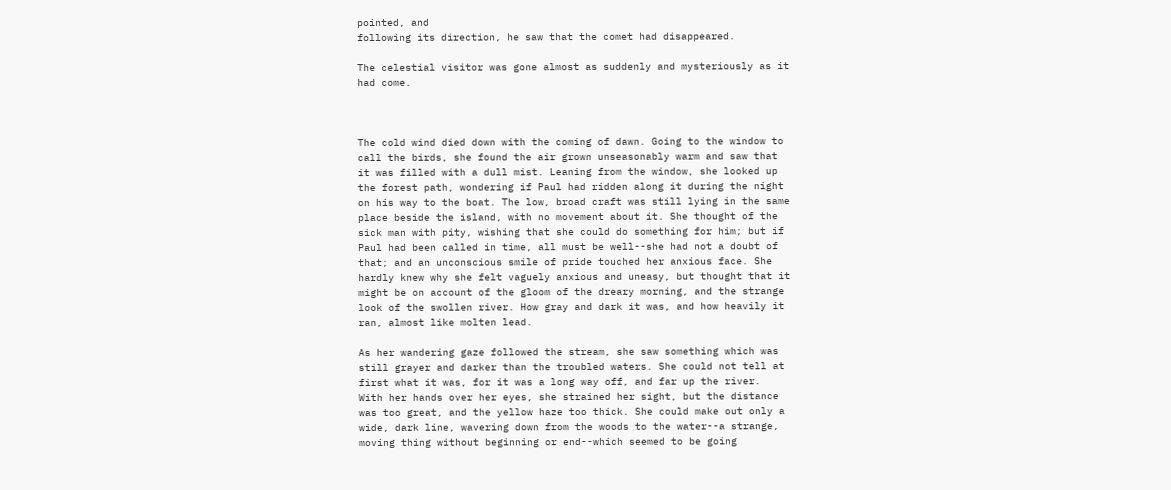pointed, and
following its direction, he saw that the comet had disappeared.

The celestial visitor was gone almost as suddenly and mysteriously as it
had come.



The cold wind died down with the coming of dawn. Going to the window to
call the birds, she found the air grown unseasonably warm and saw that
it was filled with a dull mist. Leaning from the window, she looked up
the forest path, wondering if Paul had ridden along it during the night
on his way to the boat. The low, broad craft was still lying in the same
place beside the island, with no movement about it. She thought of the
sick man with pity, wishing that she could do something for him; but if
Paul had been called in time, all must be well--she had not a doubt of
that; and an unconscious smile of pride touched her anxious face. She
hardly knew why she felt vaguely anxious and uneasy, but thought that it
might be on account of the gloom of the dreary morning, and the strange
look of the swollen river. How gray and dark it was, and how heavily it
ran, almost like molten lead.

As her wandering gaze followed the stream, she saw something which was
still grayer and darker than the troubled waters. She could not tell at
first what it was, for it was a long way off, and far up the river.
With her hands over her eyes, she strained her sight, but the distance
was too great, and the yellow haze too thick. She could make out only a
wide, dark line, wavering down from the woods to the water--a strange,
moving thing without beginning or end--which seemed to be going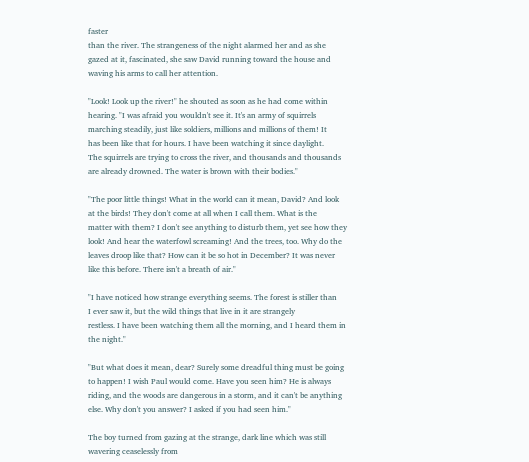faster
than the river. The strangeness of the night alarmed her and as she
gazed at it, fascinated, she saw David running toward the house and
waving his arms to call her attention.

"Look! Look up the river!" he shouted as soon as he had come within
hearing. "I was afraid you wouldn't see it. It's an army of squirrels
marching steadily, just like soldiers, millions and millions of them! It
has been like that for hours. I have been watching it since daylight.
The squirrels are trying to cross the river, and thousands and thousands
are already drowned. The water is brown with their bodies."

"The poor little things! What in the world can it mean, David? And look
at the birds! They don't come at all when I call them. What is the
matter with them? I don't see anything to disturb them, yet see how they
look! And hear the waterfowl screaming! And the trees, too. Why do the
leaves droop like that? How can it be so hot in December? It was never
like this before. There isn't a breath of air."

"I have noticed how strange everything seems. The forest is stiller than
I ever saw it, but the wild things that live in it are strangely
restless. I have been watching them all the morning, and I heard them in
the night."

"But what does it mean, dear? Surely some dreadful thing must be going
to happen! I wish Paul would come. Have you seen him? He is always
riding, and the woods are dangerous in a storm, and it can't be anything
else. Why don't you answer? I asked if you had seen him."

The boy turned from gazing at the strange, dark line which was still
wavering ceaselessly from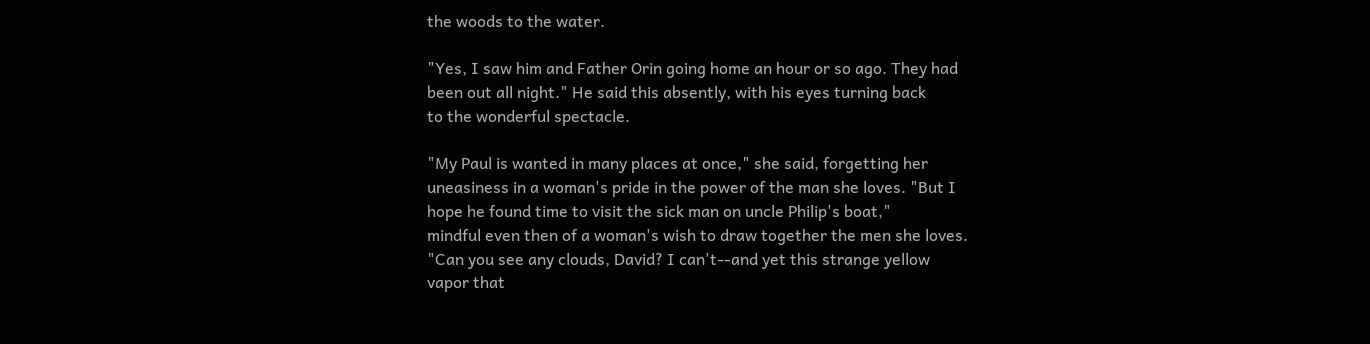the woods to the water.

"Yes, I saw him and Father Orin going home an hour or so ago. They had
been out all night." He said this absently, with his eyes turning back
to the wonderful spectacle.

"My Paul is wanted in many places at once," she said, forgetting her
uneasiness in a woman's pride in the power of the man she loves. "But I
hope he found time to visit the sick man on uncle Philip's boat,"
mindful even then of a woman's wish to draw together the men she loves.
"Can you see any clouds, David? I can't--and yet this strange yellow
vapor that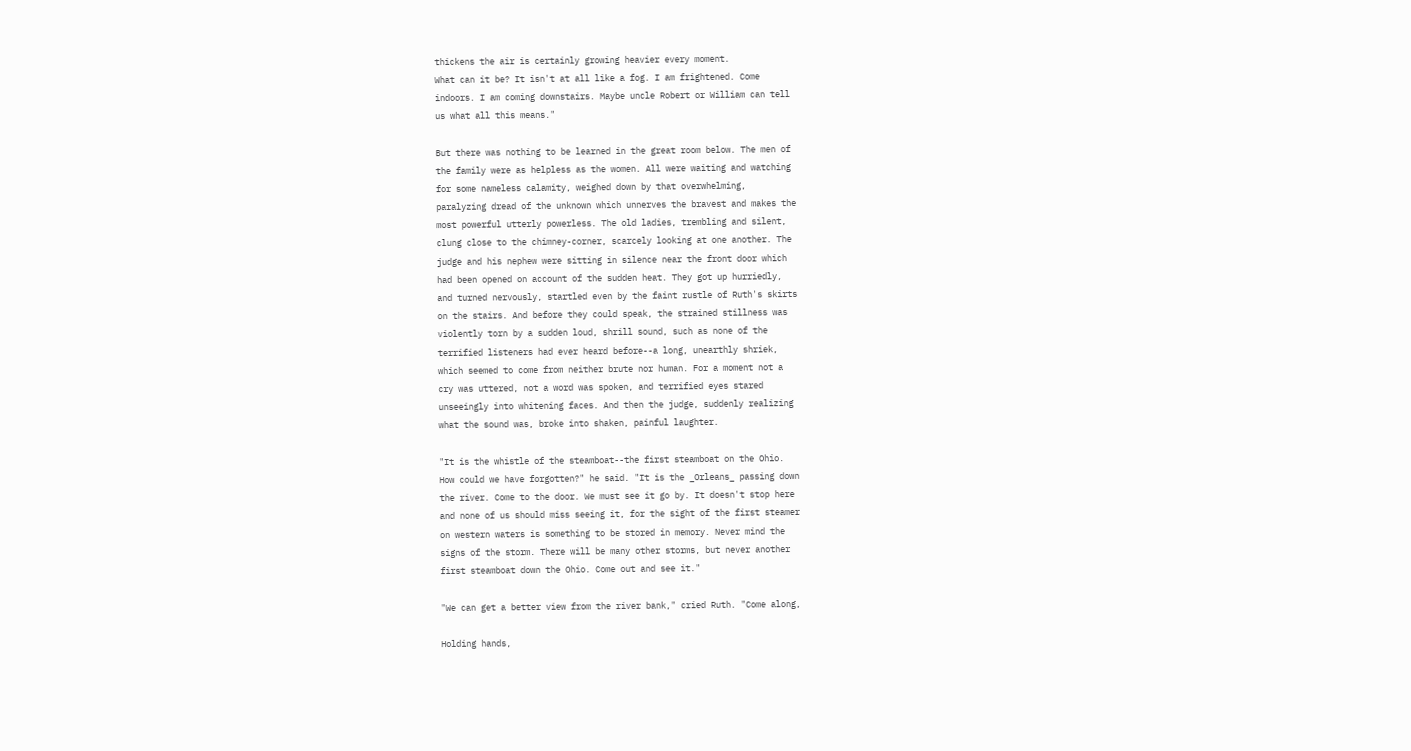thickens the air is certainly growing heavier every moment.
What can it be? It isn't at all like a fog. I am frightened. Come
indoors. I am coming downstairs. Maybe uncle Robert or William can tell
us what all this means."

But there was nothing to be learned in the great room below. The men of
the family were as helpless as the women. All were waiting and watching
for some nameless calamity, weighed down by that overwhelming,
paralyzing dread of the unknown which unnerves the bravest and makes the
most powerful utterly powerless. The old ladies, trembling and silent,
clung close to the chimney-corner, scarcely looking at one another. The
judge and his nephew were sitting in silence near the front door which
had been opened on account of the sudden heat. They got up hurriedly,
and turned nervously, startled even by the faint rustle of Ruth's skirts
on the stairs. And before they could speak, the strained stillness was
violently torn by a sudden loud, shrill sound, such as none of the
terrified listeners had ever heard before--a long, unearthly shriek,
which seemed to come from neither brute nor human. For a moment not a
cry was uttered, not a word was spoken, and terrified eyes stared
unseeingly into whitening faces. And then the judge, suddenly realizing
what the sound was, broke into shaken, painful laughter.

"It is the whistle of the steamboat--the first steamboat on the Ohio.
How could we have forgotten?" he said. "It is the _Orleans_ passing down
the river. Come to the door. We must see it go by. It doesn't stop here
and none of us should miss seeing it, for the sight of the first steamer
on western waters is something to be stored in memory. Never mind the
signs of the storm. There will be many other storms, but never another
first steamboat down the Ohio. Come out and see it."

"We can get a better view from the river bank," cried Ruth. "Come along,

Holding hands,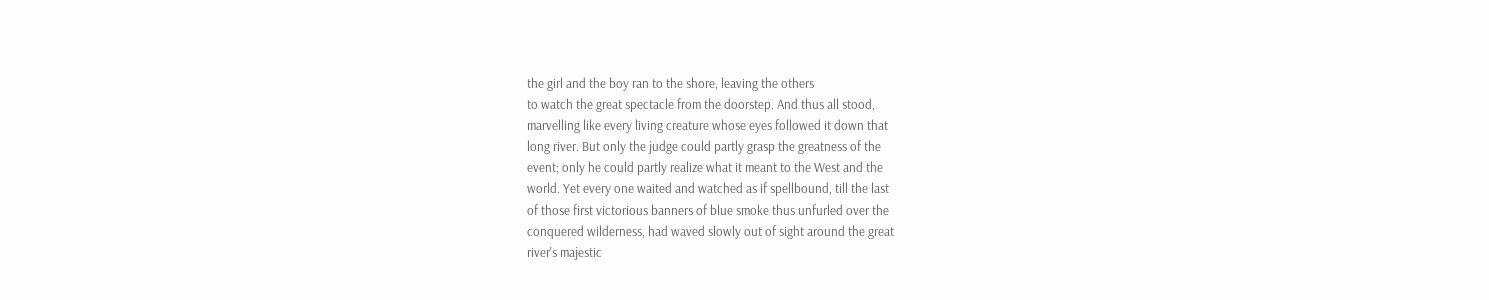the girl and the boy ran to the shore, leaving the others
to watch the great spectacle from the doorstep. And thus all stood,
marvelling like every living creature whose eyes followed it down that
long river. But only the judge could partly grasp the greatness of the
event; only he could partly realize what it meant to the West and the
world. Yet every one waited and watched as if spellbound, till the last
of those first victorious banners of blue smoke thus unfurled over the
conquered wilderness, had waved slowly out of sight around the great
river's majestic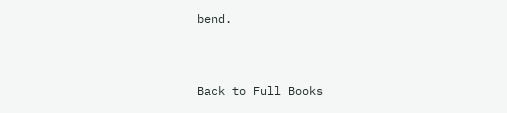bend.


Back to Full Books